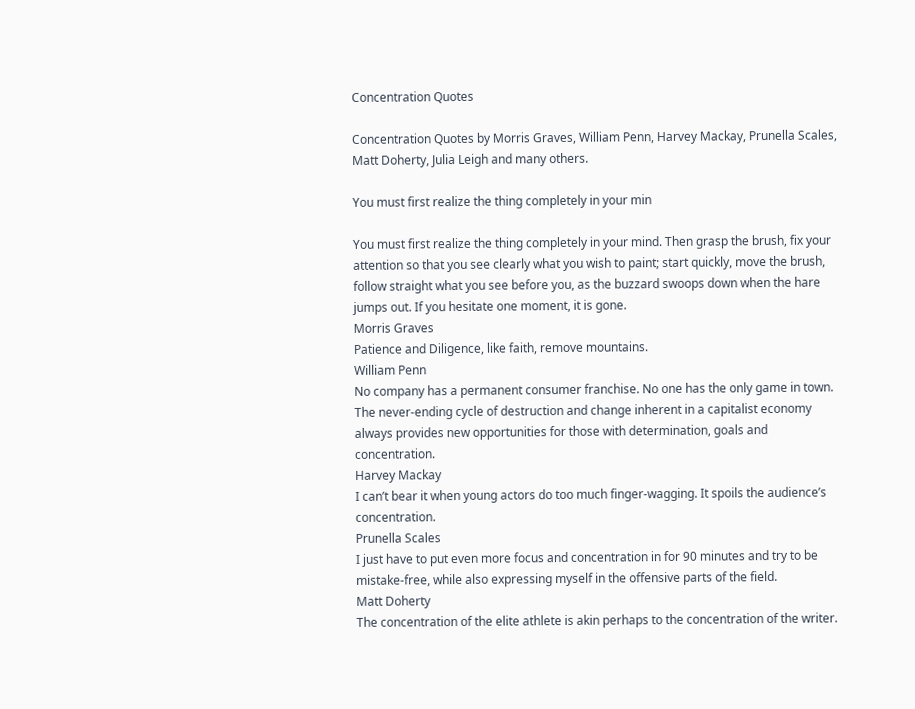Concentration Quotes

Concentration Quotes by Morris Graves, William Penn, Harvey Mackay, Prunella Scales, Matt Doherty, Julia Leigh and many others.

You must first realize the thing completely in your min

You must first realize the thing completely in your mind. Then grasp the brush, fix your attention so that you see clearly what you wish to paint; start quickly, move the brush, follow straight what you see before you, as the buzzard swoops down when the hare jumps out. If you hesitate one moment, it is gone.
Morris Graves
Patience and Diligence, like faith, remove mountains.
William Penn
No company has a permanent consumer franchise. No one has the only game in town. The never-ending cycle of destruction and change inherent in a capitalist economy always provides new opportunities for those with determination, goals and concentration.
Harvey Mackay
I can’t bear it when young actors do too much finger-wagging. It spoils the audience’s concentration.
Prunella Scales
I just have to put even more focus and concentration in for 90 minutes and try to be mistake-free, while also expressing myself in the offensive parts of the field.
Matt Doherty
The concentration of the elite athlete is akin perhaps to the concentration of the writer.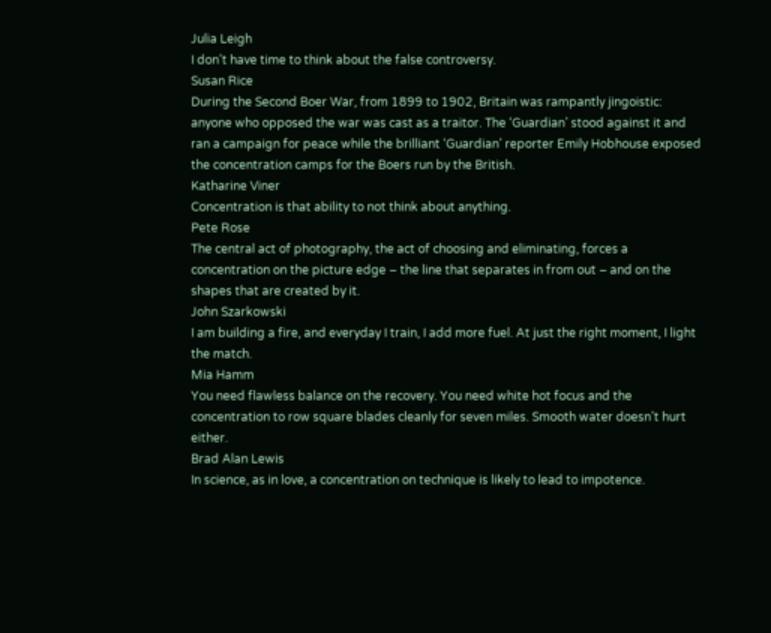Julia Leigh
I don’t have time to think about the false controversy.
Susan Rice
During the Second Boer War, from 1899 to 1902, Britain was rampantly jingoistic: anyone who opposed the war was cast as a traitor. The ‘Guardian’ stood against it and ran a campaign for peace while the brilliant ‘Guardian’ reporter Emily Hobhouse exposed the concentration camps for the Boers run by the British.
Katharine Viner
Concentration is that ability to not think about anything.
Pete Rose
The central act of photography, the act of choosing and eliminating, forces a concentration on the picture edge – the line that separates in from out – and on the shapes that are created by it.
John Szarkowski
I am building a fire, and everyday I train, I add more fuel. At just the right moment, I light the match.
Mia Hamm
You need flawless balance on the recovery. You need white hot focus and the concentration to row square blades cleanly for seven miles. Smooth water doesn’t hurt either.
Brad Alan Lewis
In science, as in love, a concentration on technique is likely to lead to impotence.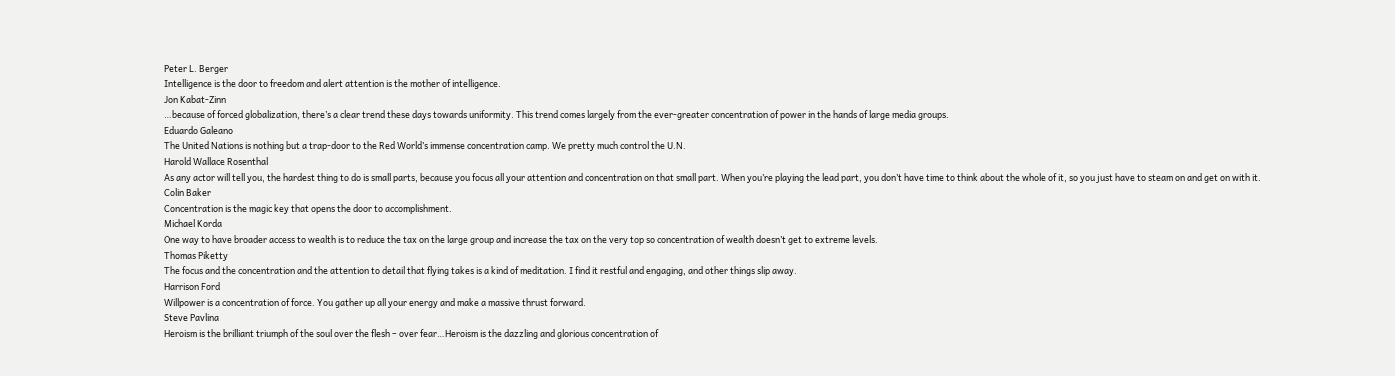Peter L. Berger
Intelligence is the door to freedom and alert attention is the mother of intelligence.
Jon Kabat-Zinn
…because of forced globalization, there’s a clear trend these days towards uniformity. This trend comes largely from the ever-greater concentration of power in the hands of large media groups.
Eduardo Galeano
The United Nations is nothing but a trap-door to the Red World’s immense concentration camp. We pretty much control the U.N.
Harold Wallace Rosenthal
As any actor will tell you, the hardest thing to do is small parts, because you focus all your attention and concentration on that small part. When you’re playing the lead part, you don’t have time to think about the whole of it, so you just have to steam on and get on with it.
Colin Baker
Concentration is the magic key that opens the door to accomplishment.
Michael Korda
One way to have broader access to wealth is to reduce the tax on the large group and increase the tax on the very top so concentration of wealth doesn’t get to extreme levels.
Thomas Piketty
The focus and the concentration and the attention to detail that flying takes is a kind of meditation. I find it restful and engaging, and other things slip away.
Harrison Ford
Willpower is a concentration of force. You gather up all your energy and make a massive thrust forward.
Steve Pavlina
Heroism is the brilliant triumph of the soul over the flesh – over fear…Heroism is the dazzling and glorious concentration of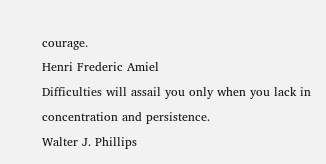courage.
Henri Frederic Amiel
Difficulties will assail you only when you lack in concentration and persistence.
Walter J. Phillips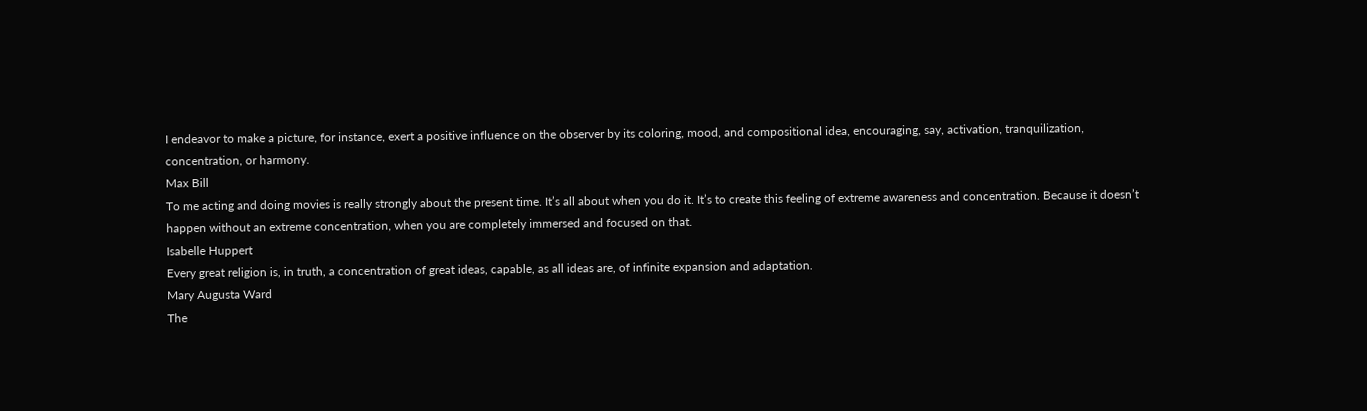I endeavor to make a picture, for instance, exert a positive influence on the observer by its coloring, mood, and compositional idea, encouraging, say, activation, tranquilization, concentration, or harmony.
Max Bill
To me acting and doing movies is really strongly about the present time. It’s all about when you do it. It’s to create this feeling of extreme awareness and concentration. Because it doesn’t happen without an extreme concentration, when you are completely immersed and focused on that.
Isabelle Huppert
Every great religion is, in truth, a concentration of great ideas, capable, as all ideas are, of infinite expansion and adaptation.
Mary Augusta Ward
The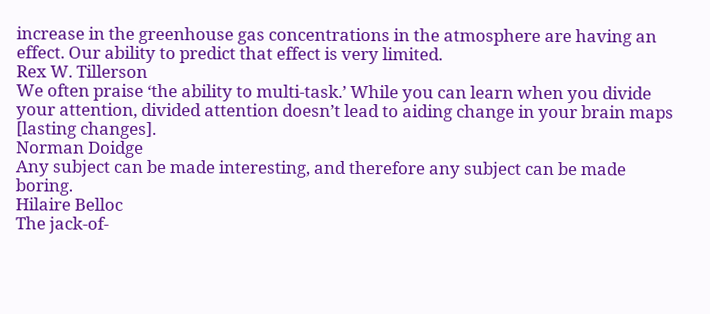increase in the greenhouse gas concentrations in the atmosphere are having an effect. Our ability to predict that effect is very limited.
Rex W. Tillerson
We often praise ‘the ability to multi-task.’ While you can learn when you divide your attention, divided attention doesn’t lead to aiding change in your brain maps [lasting changes].
Norman Doidge
Any subject can be made interesting, and therefore any subject can be made boring.
Hilaire Belloc
The jack-of-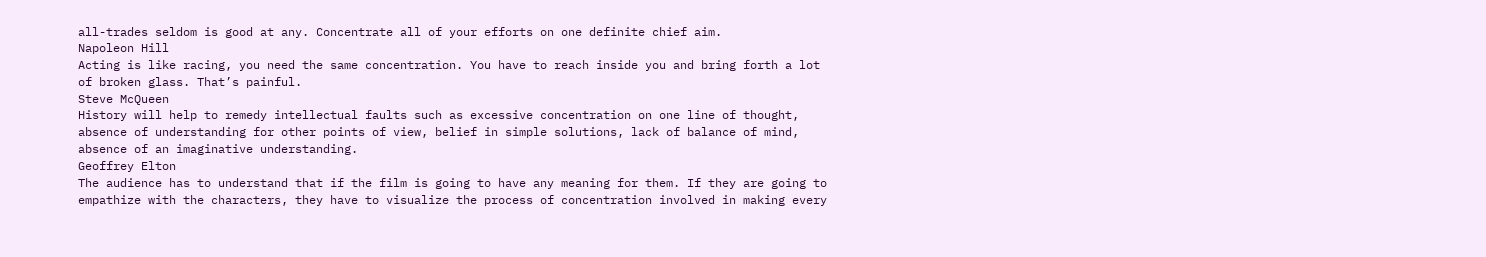all-trades seldom is good at any. Concentrate all of your efforts on one definite chief aim.
Napoleon Hill
Acting is like racing, you need the same concentration. You have to reach inside you and bring forth a lot of broken glass. That’s painful.
Steve McQueen
History will help to remedy intellectual faults such as excessive concentration on one line of thought, absence of understanding for other points of view, belief in simple solutions, lack of balance of mind, absence of an imaginative understanding.
Geoffrey Elton
The audience has to understand that if the film is going to have any meaning for them. If they are going to empathize with the characters, they have to visualize the process of concentration involved in making every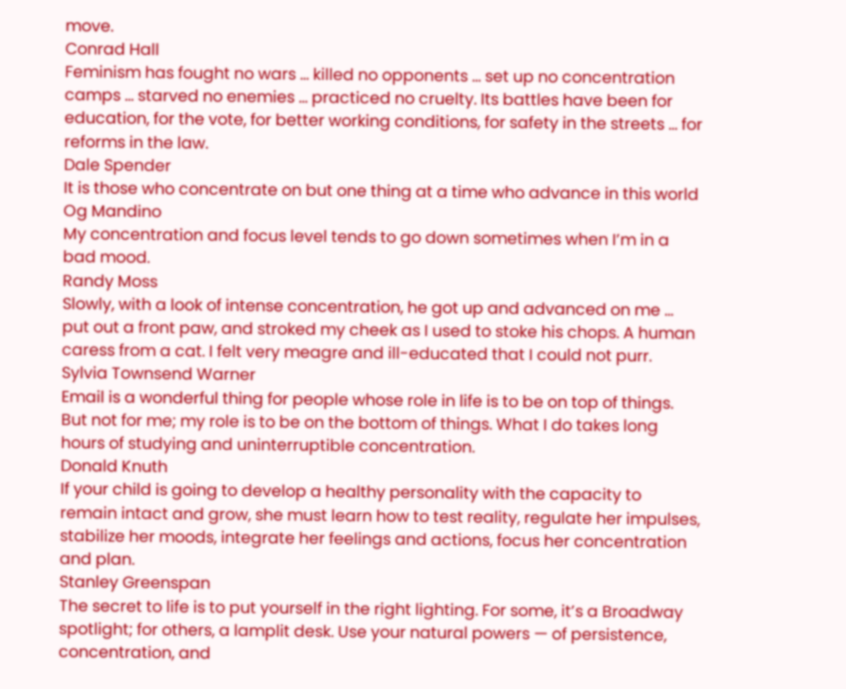move.
Conrad Hall
Feminism has fought no wars … killed no opponents … set up no concentration camps … starved no enemies … practiced no cruelty. Its battles have been for education, for the vote, for better working conditions, for safety in the streets … for reforms in the law.
Dale Spender
It is those who concentrate on but one thing at a time who advance in this world
Og Mandino
My concentration and focus level tends to go down sometimes when I’m in a bad mood.
Randy Moss
Slowly, with a look of intense concentration, he got up and advanced on me … put out a front paw, and stroked my cheek as I used to stoke his chops. A human caress from a cat. I felt very meagre and ill-educated that I could not purr.
Sylvia Townsend Warner
Email is a wonderful thing for people whose role in life is to be on top of things. But not for me; my role is to be on the bottom of things. What I do takes long hours of studying and uninterruptible concentration.
Donald Knuth
If your child is going to develop a healthy personality with the capacity to remain intact and grow, she must learn how to test reality, regulate her impulses, stabilize her moods, integrate her feelings and actions, focus her concentration and plan.
Stanley Greenspan
The secret to life is to put yourself in the right lighting. For some, it’s a Broadway spotlight; for others, a lamplit desk. Use your natural powers — of persistence, concentration, and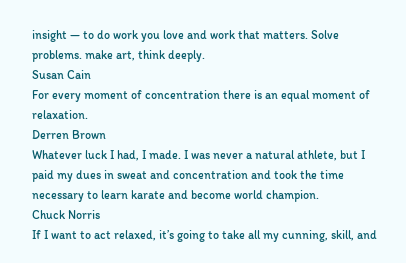insight — to do work you love and work that matters. Solve problems. make art, think deeply.
Susan Cain
For every moment of concentration there is an equal moment of relaxation.
Derren Brown
Whatever luck I had, I made. I was never a natural athlete, but I paid my dues in sweat and concentration and took the time necessary to learn karate and become world champion.
Chuck Norris
If I want to act relaxed, it’s going to take all my cunning, skill, and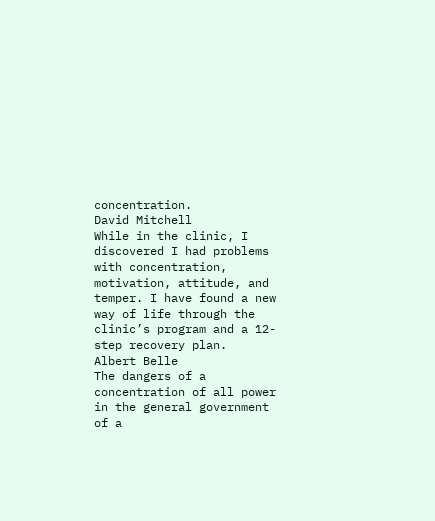concentration.
David Mitchell
While in the clinic, I discovered I had problems with concentration, motivation, attitude, and temper. I have found a new way of life through the clinic’s program and a 12-step recovery plan.
Albert Belle
The dangers of a concentration of all power in the general government of a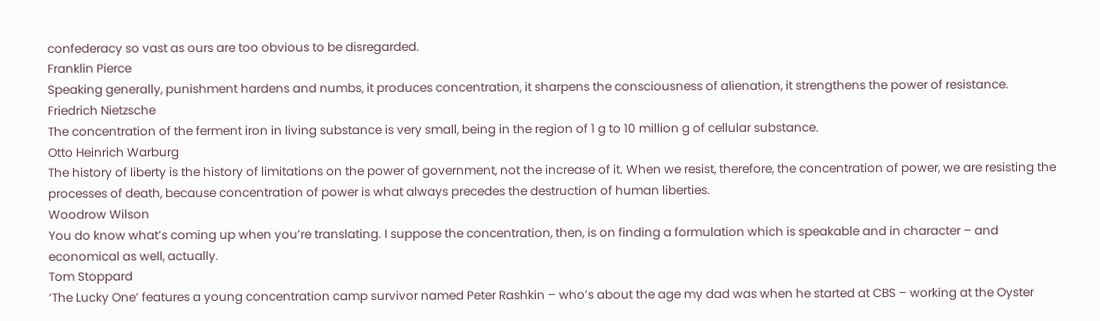confederacy so vast as ours are too obvious to be disregarded.
Franklin Pierce
Speaking generally, punishment hardens and numbs, it produces concentration, it sharpens the consciousness of alienation, it strengthens the power of resistance.
Friedrich Nietzsche
The concentration of the ferment iron in living substance is very small, being in the region of 1 g to 10 million g of cellular substance.
Otto Heinrich Warburg
The history of liberty is the history of limitations on the power of government, not the increase of it. When we resist, therefore, the concentration of power, we are resisting the processes of death, because concentration of power is what always precedes the destruction of human liberties.
Woodrow Wilson
You do know what’s coming up when you’re translating. I suppose the concentration, then, is on finding a formulation which is speakable and in character – and economical as well, actually.
Tom Stoppard
‘The Lucky One’ features a young concentration camp survivor named Peter Rashkin – who’s about the age my dad was when he started at CBS – working at the Oyster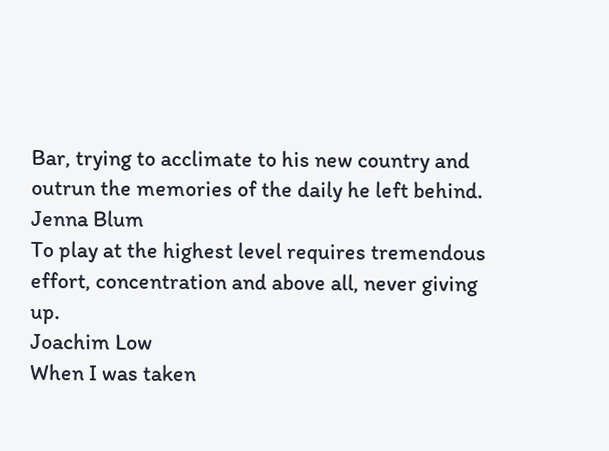Bar, trying to acclimate to his new country and outrun the memories of the daily he left behind.
Jenna Blum
To play at the highest level requires tremendous effort, concentration and above all, never giving up.
Joachim Low
When I was taken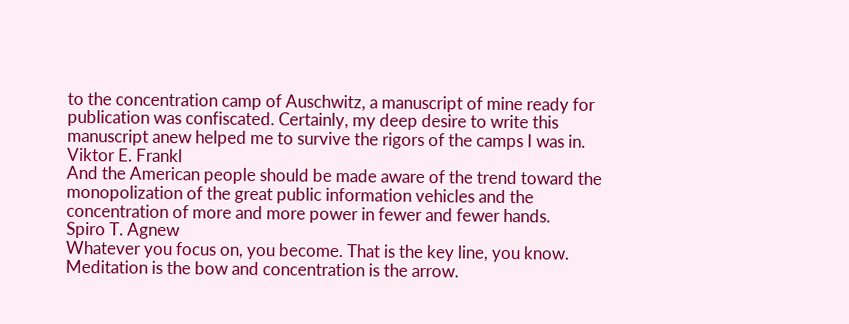to the concentration camp of Auschwitz, a manuscript of mine ready for publication was confiscated. Certainly, my deep desire to write this manuscript anew helped me to survive the rigors of the camps I was in.
Viktor E. Frankl
And the American people should be made aware of the trend toward the monopolization of the great public information vehicles and the concentration of more and more power in fewer and fewer hands.
Spiro T. Agnew
Whatever you focus on, you become. That is the key line, you know. Meditation is the bow and concentration is the arrow.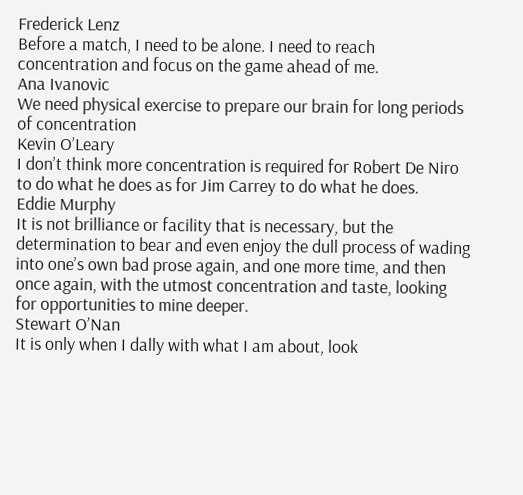Frederick Lenz
Before a match, I need to be alone. I need to reach concentration and focus on the game ahead of me.
Ana Ivanovic
We need physical exercise to prepare our brain for long periods of concentration
Kevin O’Leary
I don’t think more concentration is required for Robert De Niro to do what he does as for Jim Carrey to do what he does.
Eddie Murphy
It is not brilliance or facility that is necessary, but the determination to bear and even enjoy the dull process of wading into one’s own bad prose again, and one more time, and then once again, with the utmost concentration and taste, looking for opportunities to mine deeper.
Stewart O’Nan
It is only when I dally with what I am about, look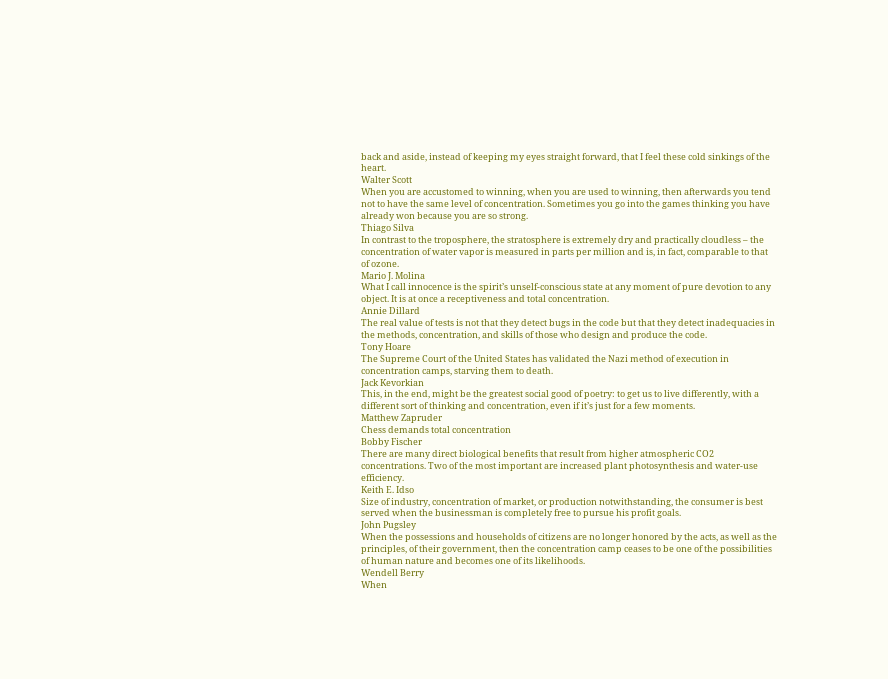back and aside, instead of keeping my eyes straight forward, that I feel these cold sinkings of the heart.
Walter Scott
When you are accustomed to winning, when you are used to winning, then afterwards you tend not to have the same level of concentration. Sometimes you go into the games thinking you have already won because you are so strong.
Thiago Silva
In contrast to the troposphere, the stratosphere is extremely dry and practically cloudless – the concentration of water vapor is measured in parts per million and is, in fact, comparable to that of ozone.
Mario J. Molina
What I call innocence is the spirit’s unself-conscious state at any moment of pure devotion to any object. It is at once a receptiveness and total concentration.
Annie Dillard
The real value of tests is not that they detect bugs in the code but that they detect inadequacies in the methods, concentration, and skills of those who design and produce the code.
Tony Hoare
The Supreme Court of the United States has validated the Nazi method of execution in concentration camps, starving them to death.
Jack Kevorkian
This, in the end, might be the greatest social good of poetry: to get us to live differently, with a different sort of thinking and concentration, even if it’s just for a few moments.
Matthew Zapruder
Chess demands total concentration
Bobby Fischer
There are many direct biological benefits that result from higher atmospheric CO2 concentrations. Two of the most important are increased plant photosynthesis and water-use efficiency.
Keith E. Idso
Size of industry, concentration of market, or production notwithstanding, the consumer is best served when the businessman is completely free to pursue his profit goals.
John Pugsley
When the possessions and households of citizens are no longer honored by the acts, as well as the principles, of their government, then the concentration camp ceases to be one of the possibilities of human nature and becomes one of its likelihoods.
Wendell Berry
When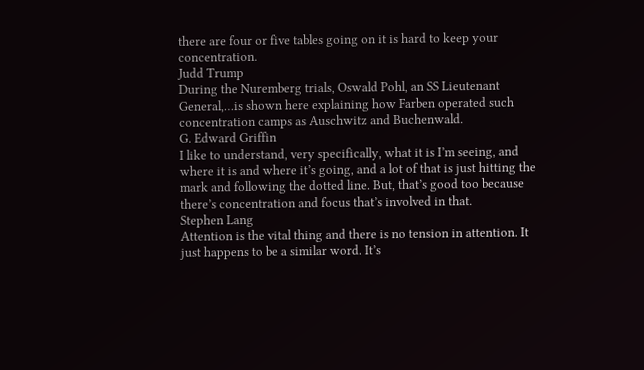there are four or five tables going on it is hard to keep your concentration.
Judd Trump
During the Nuremberg trials, Oswald Pohl, an SS Lieutenant General,…is shown here explaining how Farben operated such concentration camps as Auschwitz and Buchenwald.
G. Edward Griffin
I like to understand, very specifically, what it is I’m seeing, and where it is and where it’s going, and a lot of that is just hitting the mark and following the dotted line. But, that’s good too because there’s concentration and focus that’s involved in that.
Stephen Lang
Attention is the vital thing and there is no tension in attention. It just happens to be a similar word. It’s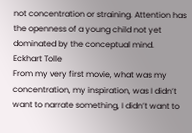not concentration or straining. Attention has the openness of a young child not yet dominated by the conceptual mind.
Eckhart Tolle
From my very first movie, what was my concentration, my inspiration, was I didn’t want to narrate something, I didn’t want to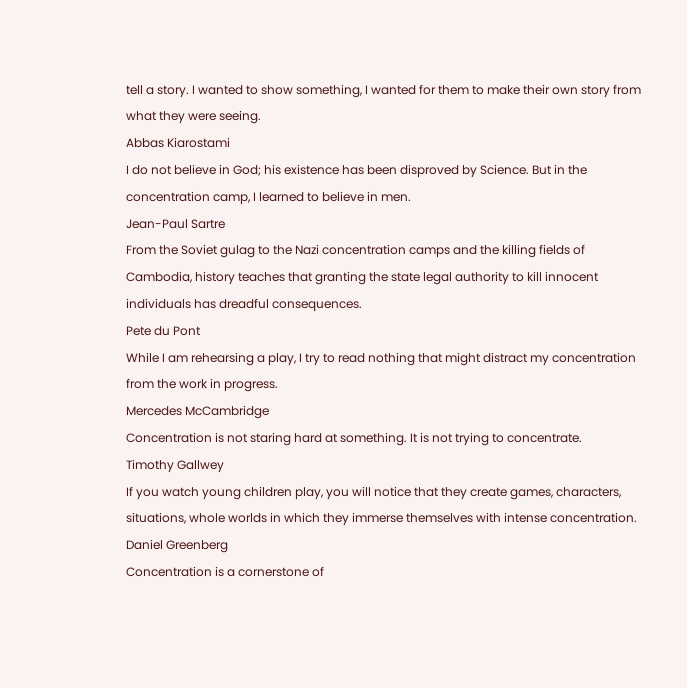tell a story. I wanted to show something, I wanted for them to make their own story from what they were seeing.
Abbas Kiarostami
I do not believe in God; his existence has been disproved by Science. But in the concentration camp, I learned to believe in men.
Jean-Paul Sartre
From the Soviet gulag to the Nazi concentration camps and the killing fields of Cambodia, history teaches that granting the state legal authority to kill innocent individuals has dreadful consequences.
Pete du Pont
While I am rehearsing a play, I try to read nothing that might distract my concentration from the work in progress.
Mercedes McCambridge
Concentration is not staring hard at something. It is not trying to concentrate.
Timothy Gallwey
If you watch young children play, you will notice that they create games, characters, situations, whole worlds in which they immerse themselves with intense concentration.
Daniel Greenberg
Concentration is a cornerstone of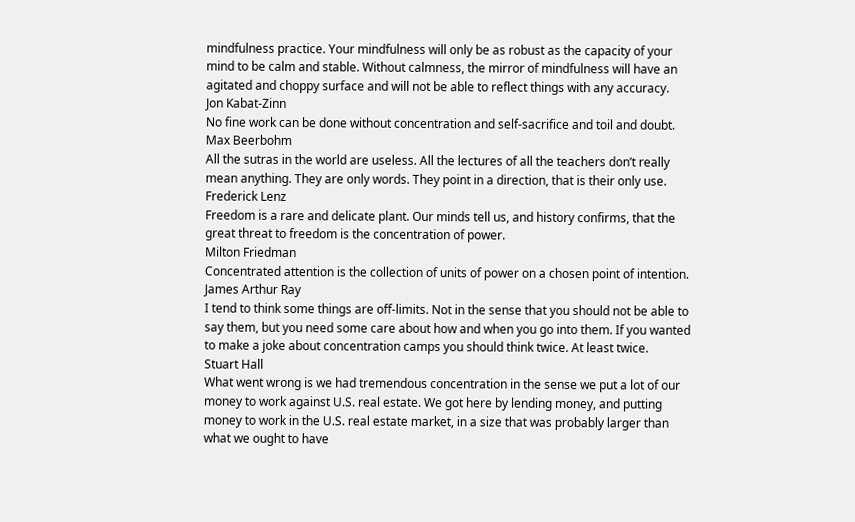mindfulness practice. Your mindfulness will only be as robust as the capacity of your mind to be calm and stable. Without calmness, the mirror of mindfulness will have an agitated and choppy surface and will not be able to reflect things with any accuracy.
Jon Kabat-Zinn
No fine work can be done without concentration and self-sacrifice and toil and doubt.
Max Beerbohm
All the sutras in the world are useless. All the lectures of all the teachers don’t really mean anything. They are only words. They point in a direction, that is their only use.
Frederick Lenz
Freedom is a rare and delicate plant. Our minds tell us, and history confirms, that the great threat to freedom is the concentration of power.
Milton Friedman
Concentrated attention is the collection of units of power on a chosen point of intention.
James Arthur Ray
I tend to think some things are off-limits. Not in the sense that you should not be able to say them, but you need some care about how and when you go into them. If you wanted to make a joke about concentration camps you should think twice. At least twice.
Stuart Hall
What went wrong is we had tremendous concentration in the sense we put a lot of our money to work against U.S. real estate. We got here by lending money, and putting money to work in the U.S. real estate market, in a size that was probably larger than what we ought to have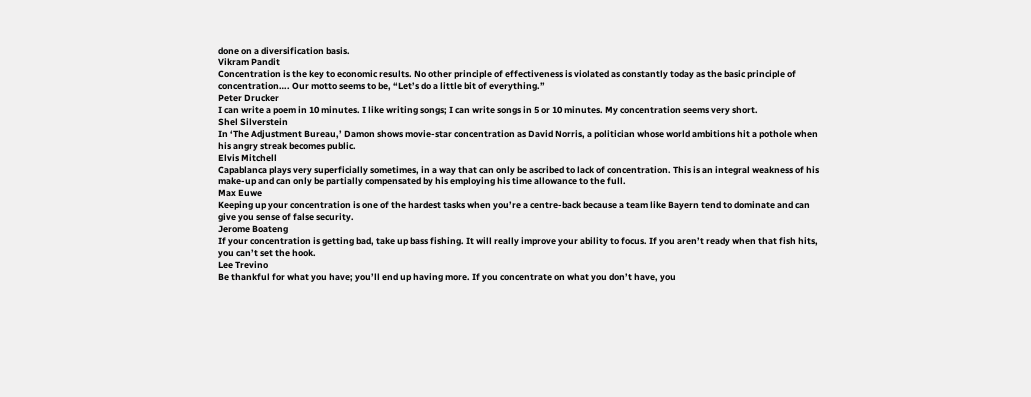done on a diversification basis.
Vikram Pandit
Concentration is the key to economic results. No other principle of effectiveness is violated as constantly today as the basic principle of concentration…. Our motto seems to be, “Let’s do a little bit of everything.”
Peter Drucker
I can write a poem in 10 minutes. I like writing songs; I can write songs in 5 or 10 minutes. My concentration seems very short.
Shel Silverstein
In ‘The Adjustment Bureau,’ Damon shows movie-star concentration as David Norris, a politician whose world ambitions hit a pothole when his angry streak becomes public.
Elvis Mitchell
Capablanca plays very superficially sometimes, in a way that can only be ascribed to lack of concentration. This is an integral weakness of his make-up and can only be partially compensated by his employing his time allowance to the full.
Max Euwe
Keeping up your concentration is one of the hardest tasks when you’re a centre-back because a team like Bayern tend to dominate and can give you sense of false security.
Jerome Boateng
If your concentration is getting bad, take up bass fishing. It will really improve your ability to focus. If you aren’t ready when that fish hits, you can’t set the hook.
Lee Trevino
Be thankful for what you have; you’ll end up having more. If you concentrate on what you don’t have, you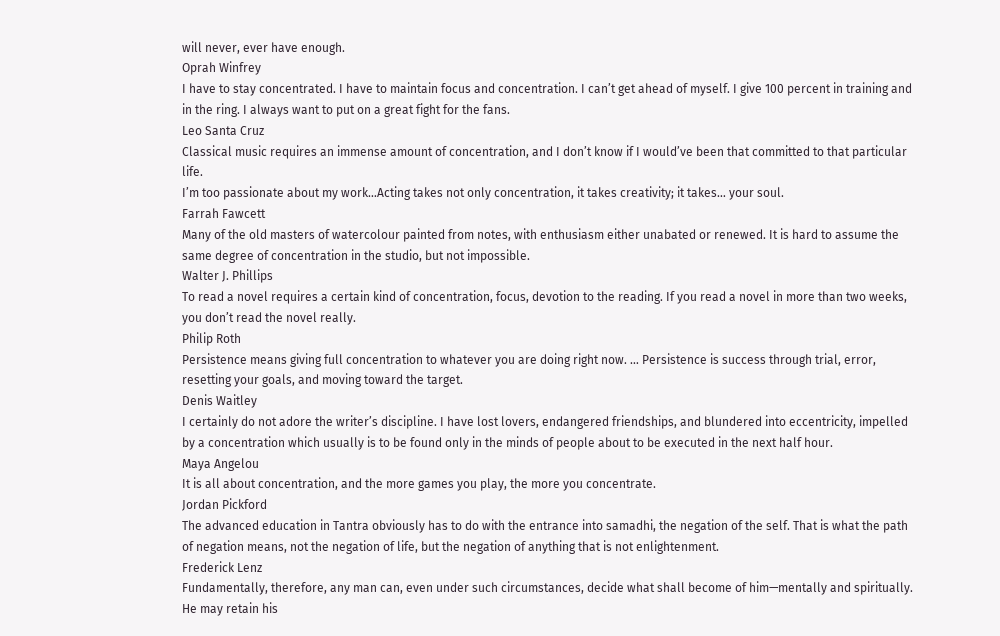will never, ever have enough.
Oprah Winfrey
I have to stay concentrated. I have to maintain focus and concentration. I can’t get ahead of myself. I give 100 percent in training and in the ring. I always want to put on a great fight for the fans.
Leo Santa Cruz
Classical music requires an immense amount of concentration, and I don’t know if I would’ve been that committed to that particular life.
I’m too passionate about my work…Acting takes not only concentration, it takes creativity; it takes… your soul.
Farrah Fawcett
Many of the old masters of watercolour painted from notes, with enthusiasm either unabated or renewed. It is hard to assume the same degree of concentration in the studio, but not impossible.
Walter J. Phillips
To read a novel requires a certain kind of concentration, focus, devotion to the reading. If you read a novel in more than two weeks, you don’t read the novel really.
Philip Roth
Persistence means giving full concentration to whatever you are doing right now. … Persistence is success through trial, error, resetting your goals, and moving toward the target.
Denis Waitley
I certainly do not adore the writer’s discipline. I have lost lovers, endangered friendships, and blundered into eccentricity, impelled by a concentration which usually is to be found only in the minds of people about to be executed in the next half hour.
Maya Angelou
It is all about concentration, and the more games you play, the more you concentrate.
Jordan Pickford
The advanced education in Tantra obviously has to do with the entrance into samadhi, the negation of the self. That is what the path of negation means, not the negation of life, but the negation of anything that is not enlightenment.
Frederick Lenz
Fundamentally, therefore, any man can, even under such circumstances, decide what shall become of him—mentally and spiritually. He may retain his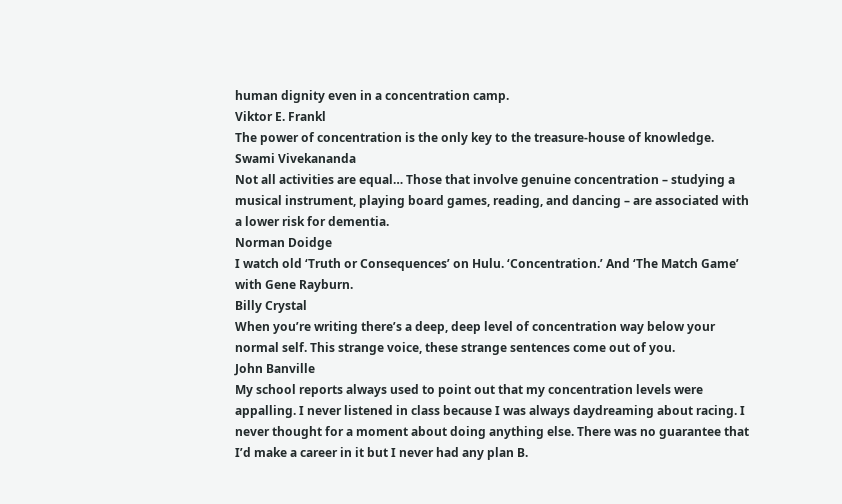human dignity even in a concentration camp.
Viktor E. Frankl
The power of concentration is the only key to the treasure-house of knowledge.
Swami Vivekananda
Not all activities are equal… Those that involve genuine concentration – studying a musical instrument, playing board games, reading, and dancing – are associated with a lower risk for dementia.
Norman Doidge
I watch old ‘Truth or Consequences’ on Hulu. ‘Concentration.’ And ‘The Match Game’ with Gene Rayburn.
Billy Crystal
When you’re writing there’s a deep, deep level of concentration way below your normal self. This strange voice, these strange sentences come out of you.
John Banville
My school reports always used to point out that my concentration levels were appalling. I never listened in class because I was always daydreaming about racing. I never thought for a moment about doing anything else. There was no guarantee that I’d make a career in it but I never had any plan B.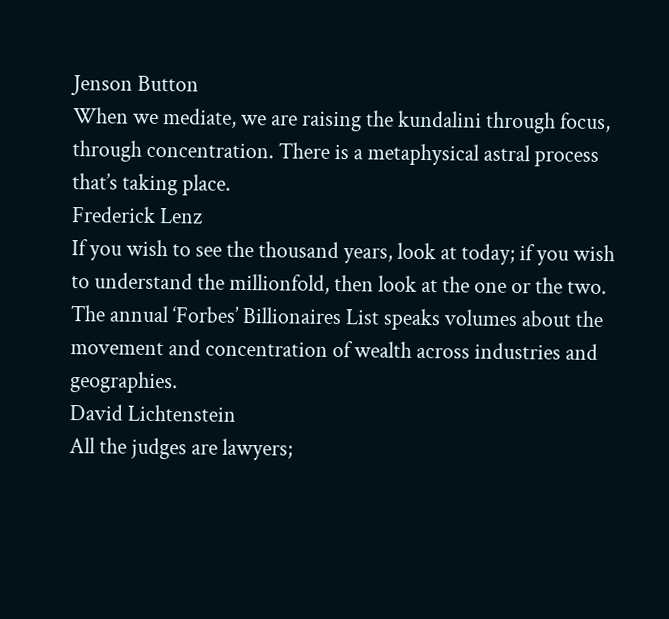Jenson Button
When we mediate, we are raising the kundalini through focus, through concentration. There is a metaphysical astral process that’s taking place.
Frederick Lenz
If you wish to see the thousand years, look at today; if you wish to understand the millionfold, then look at the one or the two.
The annual ‘Forbes’ Billionaires List speaks volumes about the movement and concentration of wealth across industries and geographies.
David Lichtenstein
All the judges are lawyers;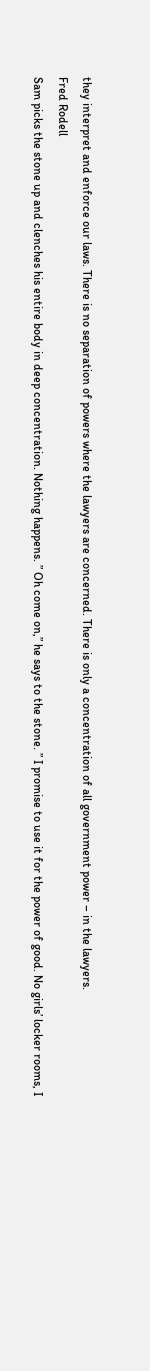they interpret and enforce our laws. There is no separation of powers where the lawyers are concerned. There is only a concentration of all government power – in the lawyers.
Fred Rodell
Sam picks the stone up and clenches his entire body in deep concentration. Nothing happens. ” Oh come on,” he says to the stone. ” I promise to use it for the power of good. No girls’ locker rooms, I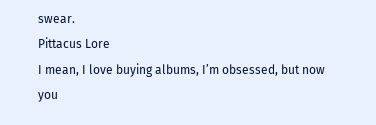swear.
Pittacus Lore
I mean, I love buying albums, I’m obsessed, but now you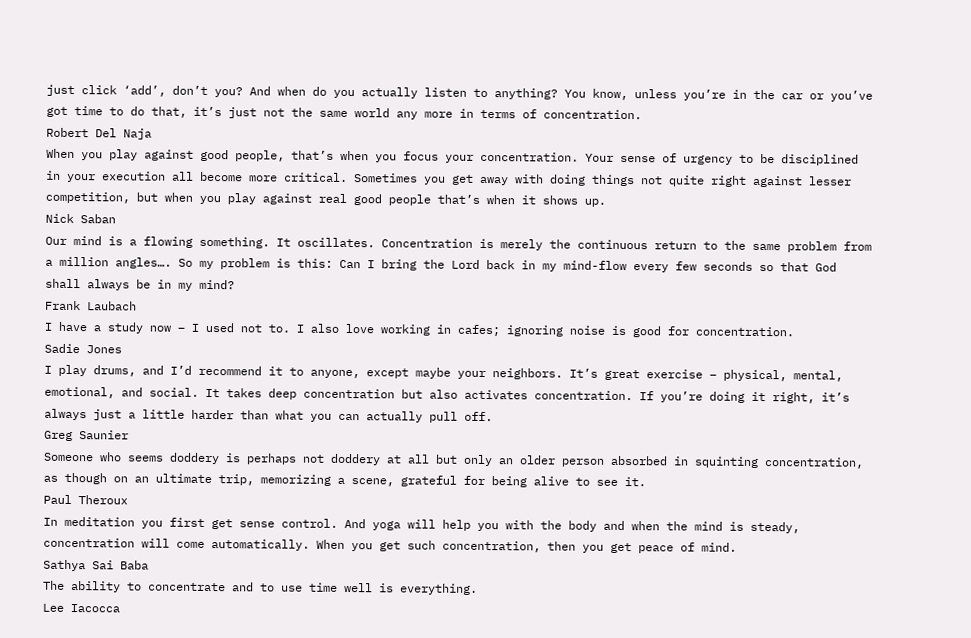just click ‘add’, don’t you? And when do you actually listen to anything? You know, unless you’re in the car or you’ve got time to do that, it’s just not the same world any more in terms of concentration.
Robert Del Naja
When you play against good people, that’s when you focus your concentration. Your sense of urgency to be disciplined in your execution all become more critical. Sometimes you get away with doing things not quite right against lesser competition, but when you play against real good people that’s when it shows up.
Nick Saban
Our mind is a flowing something. It oscillates. Concentration is merely the continuous return to the same problem from a million angles…. So my problem is this: Can I bring the Lord back in my mind-flow every few seconds so that God shall always be in my mind?
Frank Laubach
I have a study now – I used not to. I also love working in cafes; ignoring noise is good for concentration.
Sadie Jones
I play drums, and I’d recommend it to anyone, except maybe your neighbors. It’s great exercise – physical, mental, emotional, and social. It takes deep concentration but also activates concentration. If you’re doing it right, it’s always just a little harder than what you can actually pull off.
Greg Saunier
Someone who seems doddery is perhaps not doddery at all but only an older person absorbed in squinting concentration, as though on an ultimate trip, memorizing a scene, grateful for being alive to see it.
Paul Theroux
In meditation you first get sense control. And yoga will help you with the body and when the mind is steady, concentration will come automatically. When you get such concentration, then you get peace of mind.
Sathya Sai Baba
The ability to concentrate and to use time well is everything.
Lee Iacocca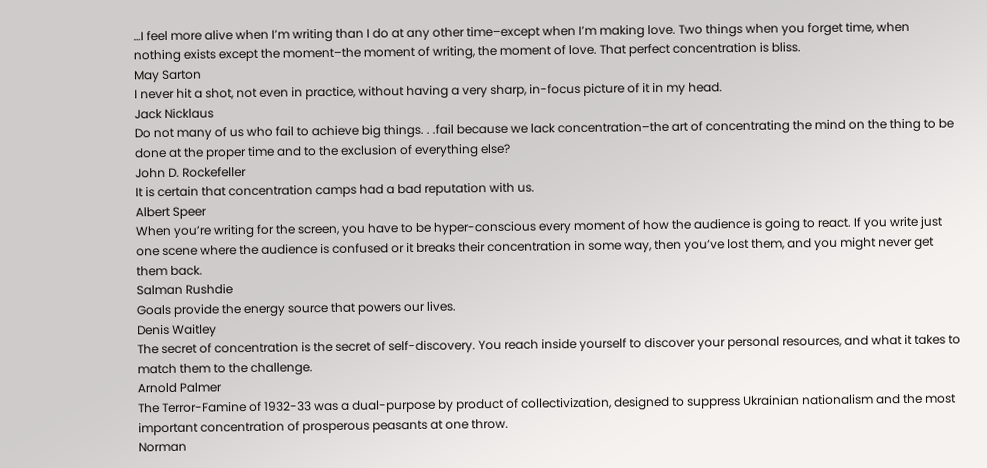…I feel more alive when I’m writing than I do at any other time–except when I’m making love. Two things when you forget time, when nothing exists except the moment–the moment of writing, the moment of love. That perfect concentration is bliss.
May Sarton
I never hit a shot, not even in practice, without having a very sharp, in-focus picture of it in my head.
Jack Nicklaus
Do not many of us who fail to achieve big things. . .fail because we lack concentration–the art of concentrating the mind on the thing to be done at the proper time and to the exclusion of everything else?
John D. Rockefeller
It is certain that concentration camps had a bad reputation with us.
Albert Speer
When you’re writing for the screen, you have to be hyper-conscious every moment of how the audience is going to react. If you write just one scene where the audience is confused or it breaks their concentration in some way, then you’ve lost them, and you might never get them back.
Salman Rushdie
Goals provide the energy source that powers our lives.
Denis Waitley
The secret of concentration is the secret of self-discovery. You reach inside yourself to discover your personal resources, and what it takes to match them to the challenge.
Arnold Palmer
The Terror-Famine of 1932-33 was a dual-purpose by product of collectivization, designed to suppress Ukrainian nationalism and the most important concentration of prosperous peasants at one throw.
Norman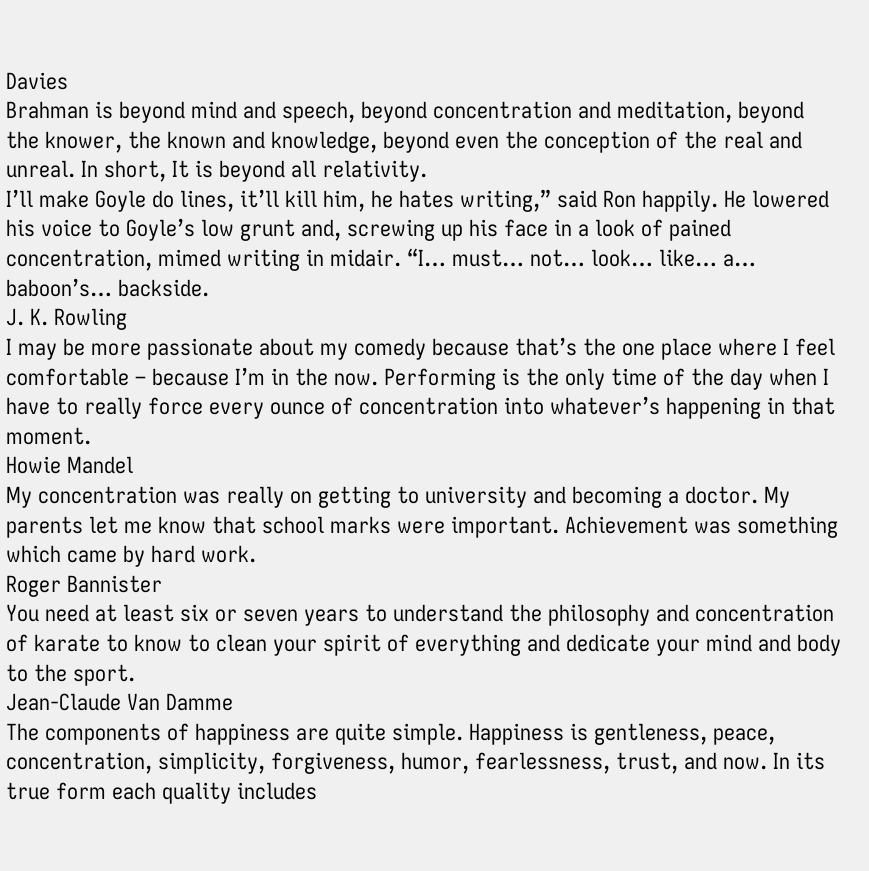Davies
Brahman is beyond mind and speech, beyond concentration and meditation, beyond the knower, the known and knowledge, beyond even the conception of the real and unreal. In short, It is beyond all relativity.
I’ll make Goyle do lines, it’ll kill him, he hates writing,” said Ron happily. He lowered his voice to Goyle’s low grunt and, screwing up his face in a look of pained concentration, mimed writing in midair. “I… must… not… look… like… a… baboon’s… backside.
J. K. Rowling
I may be more passionate about my comedy because that’s the one place where I feel comfortable – because I’m in the now. Performing is the only time of the day when I have to really force every ounce of concentration into whatever’s happening in that moment.
Howie Mandel
My concentration was really on getting to university and becoming a doctor. My parents let me know that school marks were important. Achievement was something which came by hard work.
Roger Bannister
You need at least six or seven years to understand the philosophy and concentration of karate to know to clean your spirit of everything and dedicate your mind and body to the sport.
Jean-Claude Van Damme
The components of happiness are quite simple. Happiness is gentleness, peace, concentration, simplicity, forgiveness, humor, fearlessness, trust, and now. In its true form each quality includes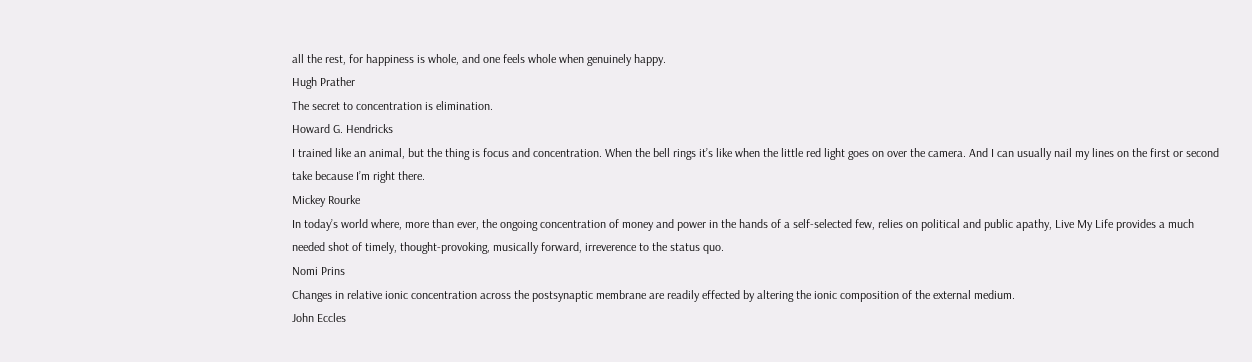all the rest, for happiness is whole, and one feels whole when genuinely happy.
Hugh Prather
The secret to concentration is elimination.
Howard G. Hendricks
I trained like an animal, but the thing is focus and concentration. When the bell rings it’s like when the little red light goes on over the camera. And I can usually nail my lines on the first or second take because I’m right there.
Mickey Rourke
In today’s world where, more than ever, the ongoing concentration of money and power in the hands of a self-selected few, relies on political and public apathy, Live My Life provides a much needed shot of timely, thought-provoking, musically forward, irreverence to the status quo.
Nomi Prins
Changes in relative ionic concentration across the postsynaptic membrane are readily effected by altering the ionic composition of the external medium.
John Eccles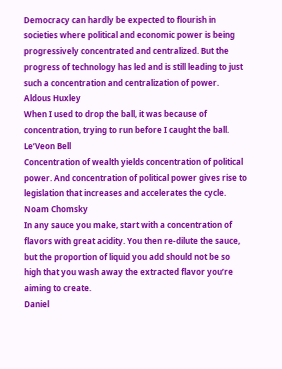Democracy can hardly be expected to flourish in societies where political and economic power is being progressively concentrated and centralized. But the progress of technology has led and is still leading to just such a concentration and centralization of power.
Aldous Huxley
When I used to drop the ball, it was because of concentration, trying to run before I caught the ball.
Le’Veon Bell
Concentration of wealth yields concentration of political power. And concentration of political power gives rise to legislation that increases and accelerates the cycle.
Noam Chomsky
In any sauce you make, start with a concentration of flavors with great acidity. You then re-dilute the sauce, but the proportion of liquid you add should not be so high that you wash away the extracted flavor you’re aiming to create.
Daniel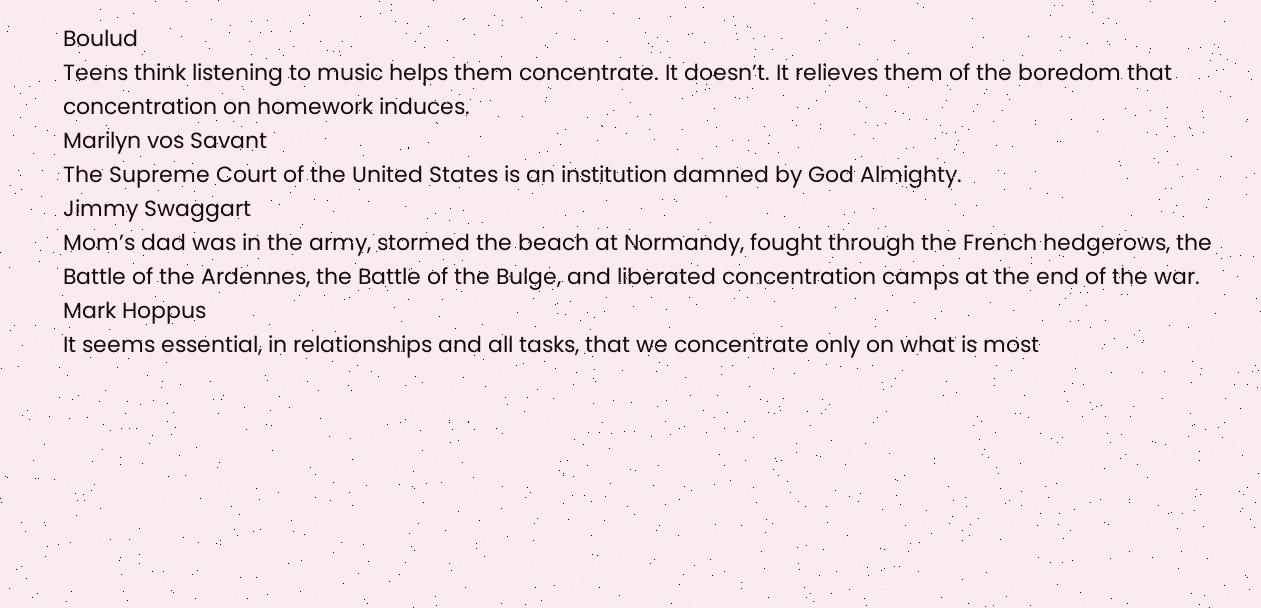Boulud
Teens think listening to music helps them concentrate. It doesn’t. It relieves them of the boredom that concentration on homework induces.
Marilyn vos Savant
The Supreme Court of the United States is an institution damned by God Almighty.
Jimmy Swaggart
Mom’s dad was in the army, stormed the beach at Normandy, fought through the French hedgerows, the Battle of the Ardennes, the Battle of the Bulge, and liberated concentration camps at the end of the war.
Mark Hoppus
It seems essential, in relationships and all tasks, that we concentrate only on what is most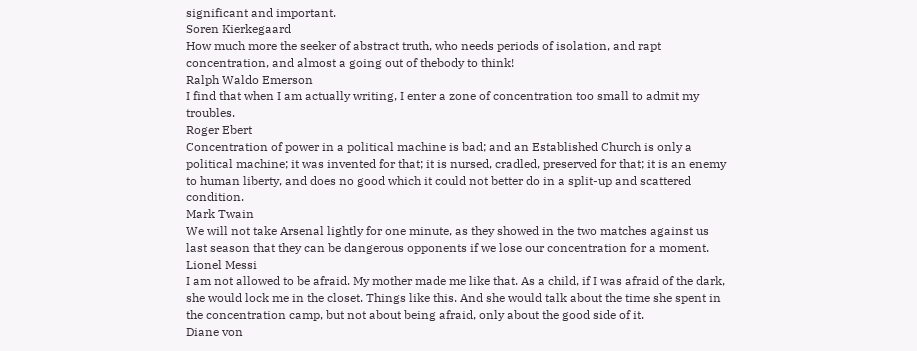significant and important.
Soren Kierkegaard
How much more the seeker of abstract truth, who needs periods of isolation, and rapt concentration, and almost a going out of thebody to think!
Ralph Waldo Emerson
I find that when I am actually writing, I enter a zone of concentration too small to admit my troubles.
Roger Ebert
Concentration of power in a political machine is bad; and an Established Church is only a political machine; it was invented for that; it is nursed, cradled, preserved for that; it is an enemy to human liberty, and does no good which it could not better do in a split-up and scattered condition.
Mark Twain
We will not take Arsenal lightly for one minute, as they showed in the two matches against us last season that they can be dangerous opponents if we lose our concentration for a moment.
Lionel Messi
I am not allowed to be afraid. My mother made me like that. As a child, if I was afraid of the dark, she would lock me in the closet. Things like this. And she would talk about the time she spent in the concentration camp, but not about being afraid, only about the good side of it.
Diane von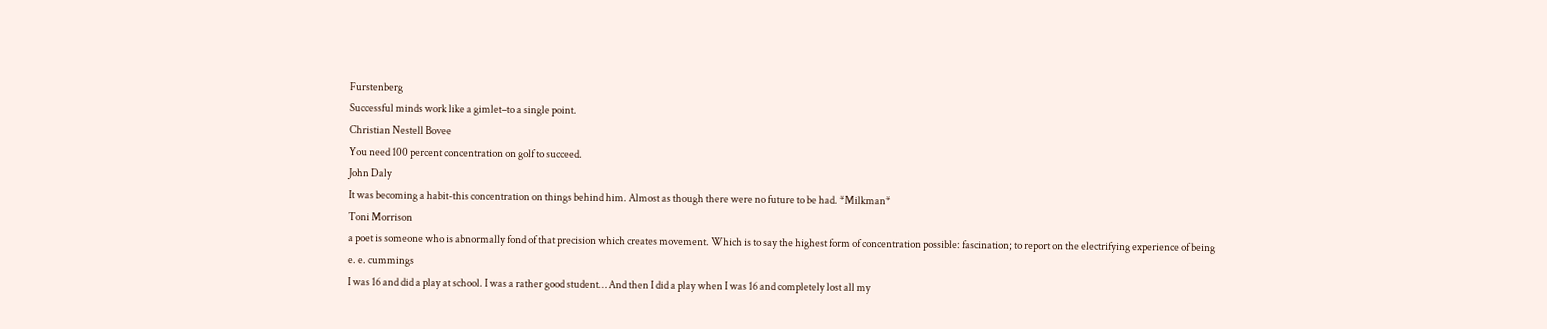Furstenberg
Successful minds work like a gimlet–to a single point.
Christian Nestell Bovee
You need 100 percent concentration on golf to succeed.
John Daly
It was becoming a habit-this concentration on things behind him. Almost as though there were no future to be had. *Milkman*
Toni Morrison
a poet is someone who is abnormally fond of that precision which creates movement. Which is to say the highest form of concentration possible: fascination; to report on the electrifying experience of being
e. e. cummings
I was 16 and did a play at school. I was a rather good student… And then I did a play when I was 16 and completely lost all my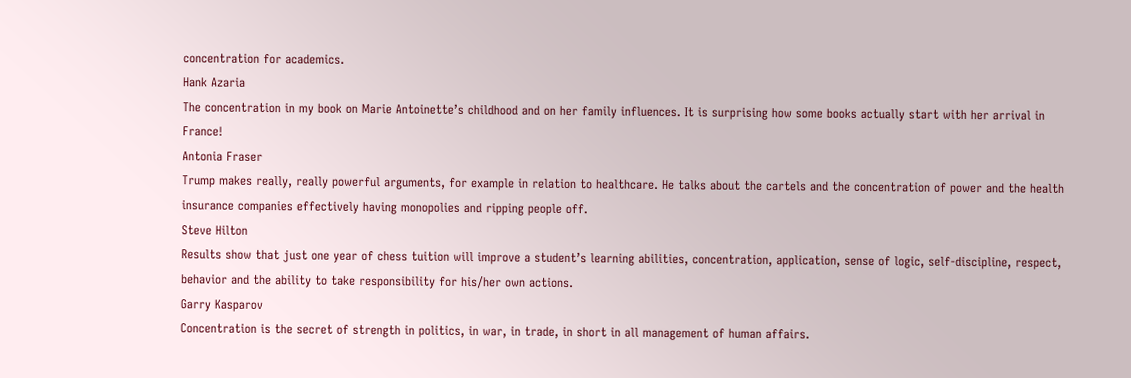concentration for academics.
Hank Azaria
The concentration in my book on Marie Antoinette’s childhood and on her family influences. It is surprising how some books actually start with her arrival in France!
Antonia Fraser
Trump makes really, really powerful arguments, for example in relation to healthcare. He talks about the cartels and the concentration of power and the health insurance companies effectively having monopolies and ripping people off.
Steve Hilton
Results show that just one year of chess tuition will improve a student’s learning abilities, concentration, application, sense of logic, self-discipline, respect, behavior and the ability to take responsibility for his/her own actions.
Garry Kasparov
Concentration is the secret of strength in politics, in war, in trade, in short in all management of human affairs.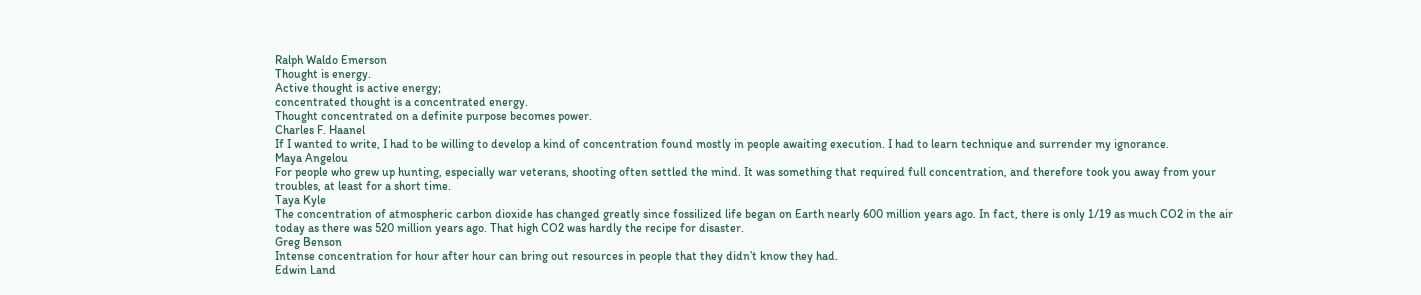Ralph Waldo Emerson
Thought is energy.
Active thought is active energy;
concentrated thought is a concentrated energy.
Thought concentrated on a definite purpose becomes power.
Charles F. Haanel
If I wanted to write, I had to be willing to develop a kind of concentration found mostly in people awaiting execution. I had to learn technique and surrender my ignorance.
Maya Angelou
For people who grew up hunting, especially war veterans, shooting often settled the mind. It was something that required full concentration, and therefore took you away from your troubles, at least for a short time.
Taya Kyle
The concentration of atmospheric carbon dioxide has changed greatly since fossilized life began on Earth nearly 600 million years ago. In fact, there is only 1/19 as much CO2 in the air today as there was 520 million years ago. That high CO2 was hardly the recipe for disaster.
Greg Benson
Intense concentration for hour after hour can bring out resources in people that they didn’t know they had.
Edwin Land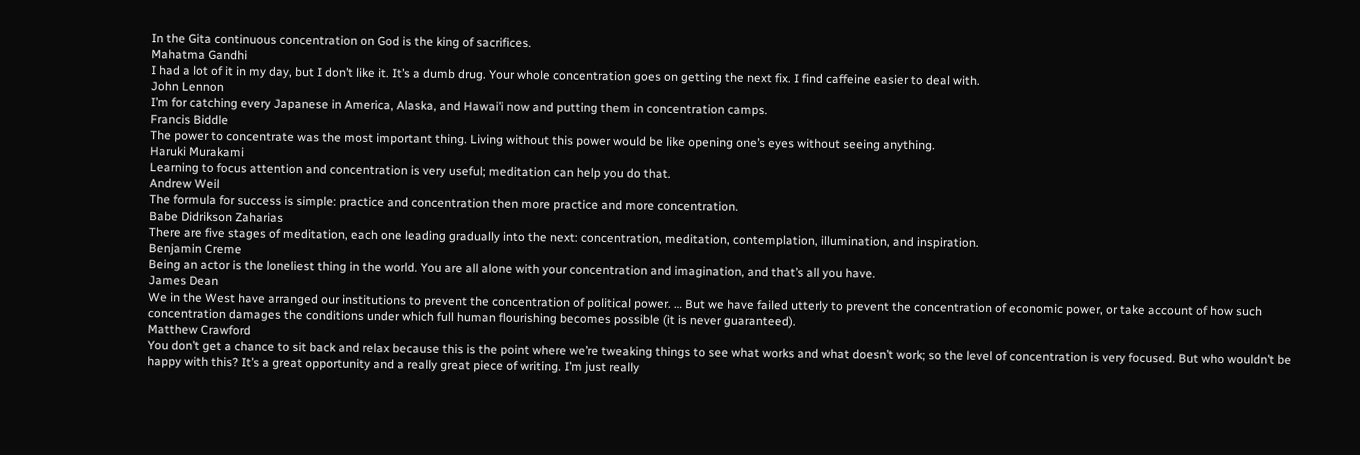In the Gita continuous concentration on God is the king of sacrifices.
Mahatma Gandhi
I had a lot of it in my day, but I don’t like it. It’s a dumb drug. Your whole concentration goes on getting the next fix. I find caffeine easier to deal with.
John Lennon
I’m for catching every Japanese in America, Alaska, and Hawai’i now and putting them in concentration camps.
Francis Biddle
The power to concentrate was the most important thing. Living without this power would be like opening one’s eyes without seeing anything.
Haruki Murakami
Learning to focus attention and concentration is very useful; meditation can help you do that.
Andrew Weil
The formula for success is simple: practice and concentration then more practice and more concentration.
Babe Didrikson Zaharias
There are five stages of meditation, each one leading gradually into the next: concentration, meditation, contemplation, illumination, and inspiration.
Benjamin Creme
Being an actor is the loneliest thing in the world. You are all alone with your concentration and imagination, and that’s all you have.
James Dean
We in the West have arranged our institutions to prevent the concentration of political power. … But we have failed utterly to prevent the concentration of economic power, or take account of how such concentration damages the conditions under which full human flourishing becomes possible (it is never guaranteed).
Matthew Crawford
You don’t get a chance to sit back and relax because this is the point where we’re tweaking things to see what works and what doesn’t work; so the level of concentration is very focused. But who wouldn’t be happy with this? It’s a great opportunity and a really great piece of writing. I’m just really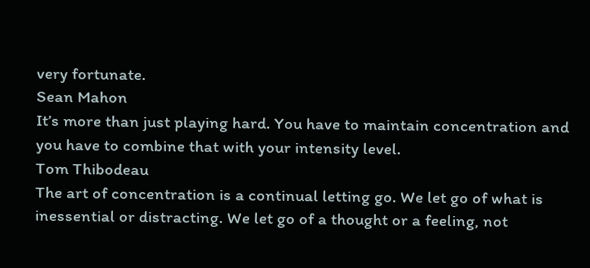very fortunate.
Sean Mahon
It’s more than just playing hard. You have to maintain concentration and you have to combine that with your intensity level.
Tom Thibodeau
The art of concentration is a continual letting go. We let go of what is inessential or distracting. We let go of a thought or a feeling, not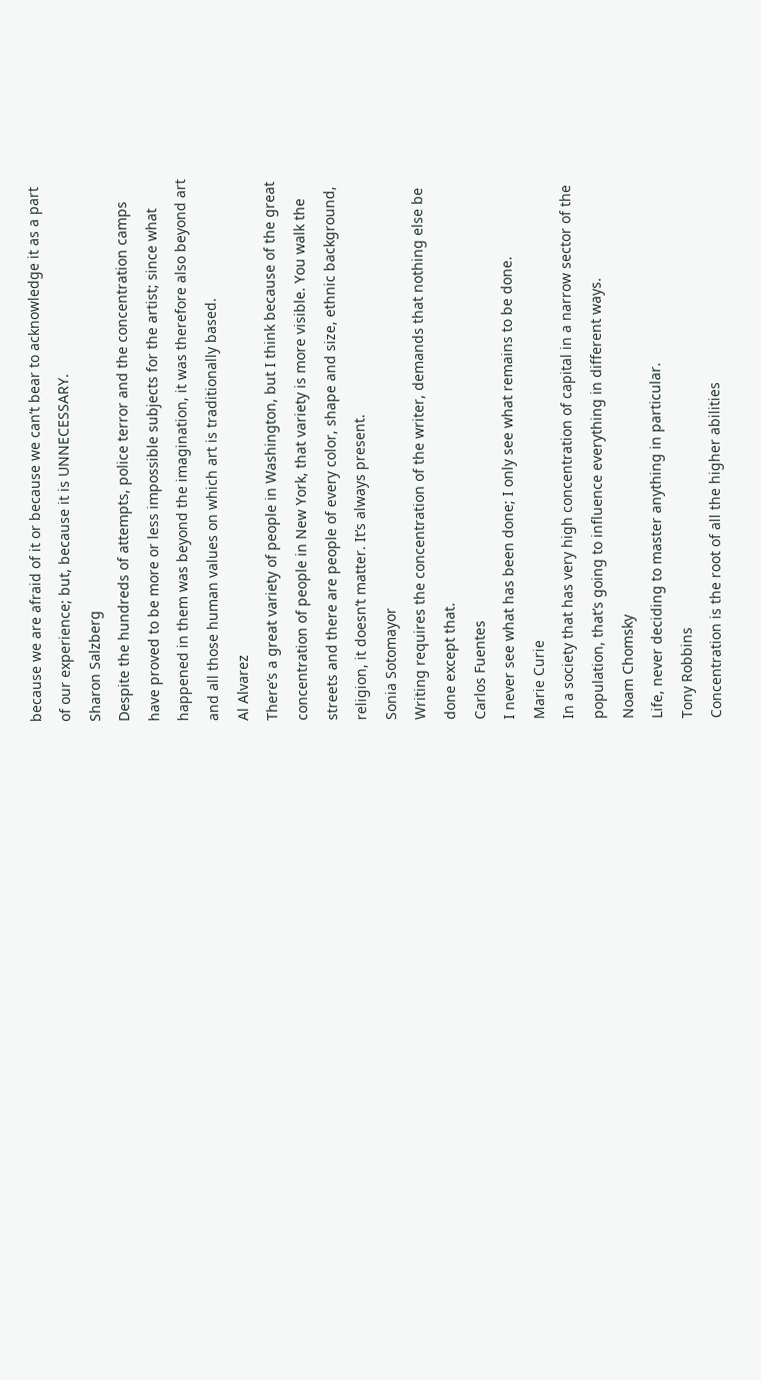because we are afraid of it or because we can’t bear to acknowledge it as a part of our experience; but, because it is UNNECESSARY.
Sharon Salzberg
Despite the hundreds of attempts, police terror and the concentration camps have proved to be more or less impossible subjects for the artist; since what happened in them was beyond the imagination, it was therefore also beyond art and all those human values on which art is traditionally based.
Al Alvarez
There’s a great variety of people in Washington, but I think because of the great concentration of people in New York, that variety is more visible. You walk the streets and there are people of every color, shape and size, ethnic background, religion, it doesn’t matter. It’s always present.
Sonia Sotomayor
Writing requires the concentration of the writer, demands that nothing else be done except that.
Carlos Fuentes
I never see what has been done; I only see what remains to be done.
Marie Curie
In a society that has very high concentration of capital in a narrow sector of the population, that’s going to influence everything in different ways.
Noam Chomsky
Life, never deciding to master anything in particular.
Tony Robbins
Concentration is the root of all the higher abilities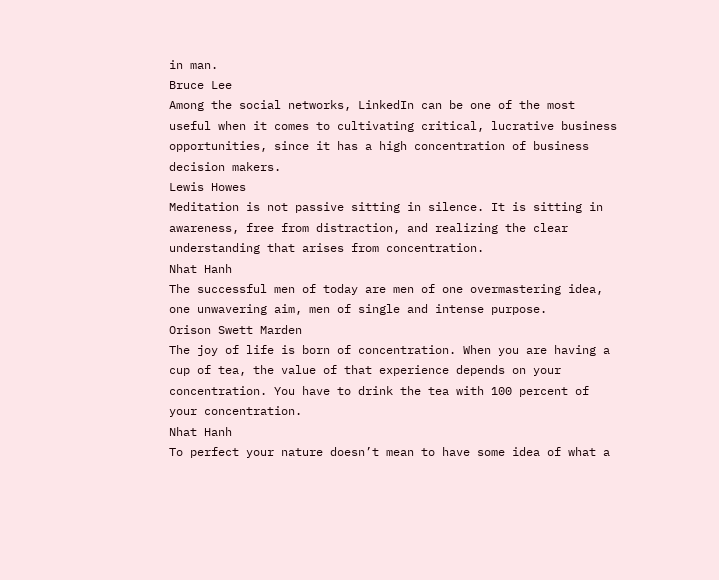in man.
Bruce Lee
Among the social networks, LinkedIn can be one of the most useful when it comes to cultivating critical, lucrative business opportunities, since it has a high concentration of business decision makers.
Lewis Howes
Meditation is not passive sitting in silence. It is sitting in awareness, free from distraction, and realizing the clear understanding that arises from concentration.
Nhat Hanh
The successful men of today are men of one overmastering idea, one unwavering aim, men of single and intense purpose.
Orison Swett Marden
The joy of life is born of concentration. When you are having a cup of tea, the value of that experience depends on your concentration. You have to drink the tea with 100 percent of your concentration.
Nhat Hanh
To perfect your nature doesn’t mean to have some idea of what a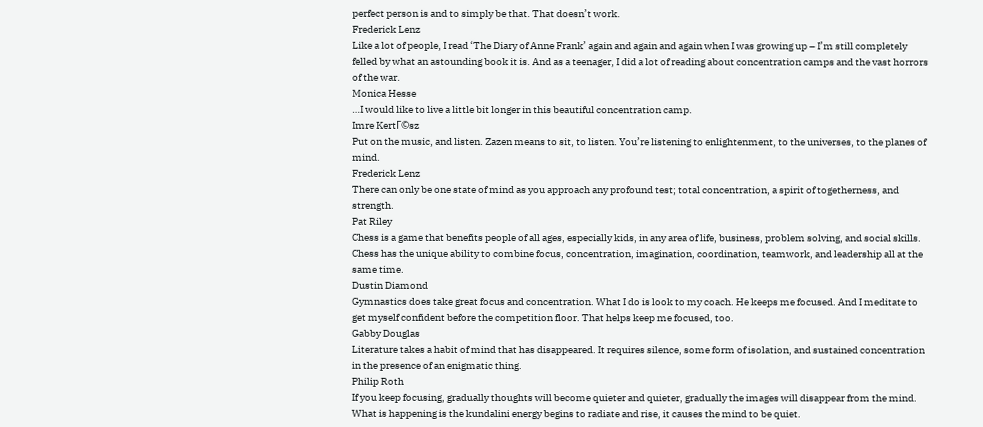perfect person is and to simply be that. That doesn’t work.
Frederick Lenz
Like a lot of people, I read ‘The Diary of Anne Frank’ again and again and again when I was growing up – I’m still completely felled by what an astounding book it is. And as a teenager, I did a lot of reading about concentration camps and the vast horrors of the war.
Monica Hesse
…I would like to live a little bit longer in this beautiful concentration camp.
Imre KertГ©sz
Put on the music, and listen. Zazen means to sit, to listen. You’re listening to enlightenment, to the universes, to the planes of mind.
Frederick Lenz
There can only be one state of mind as you approach any profound test; total concentration, a spirit of togetherness, and strength.
Pat Riley
Chess is a game that benefits people of all ages, especially kids, in any area of life, business, problem solving, and social skills. Chess has the unique ability to combine focus, concentration, imagination, coordination, teamwork, and leadership all at the same time.
Dustin Diamond
Gymnastics does take great focus and concentration. What I do is look to my coach. He keeps me focused. And I meditate to get myself confident before the competition floor. That helps keep me focused, too.
Gabby Douglas
Literature takes a habit of mind that has disappeared. It requires silence, some form of isolation, and sustained concentration in the presence of an enigmatic thing.
Philip Roth
If you keep focusing, gradually thoughts will become quieter and quieter, gradually the images will disappear from the mind. What is happening is the kundalini energy begins to radiate and rise, it causes the mind to be quiet.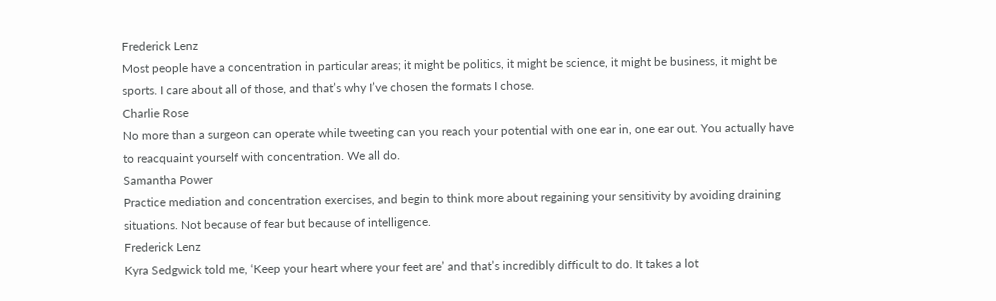Frederick Lenz
Most people have a concentration in particular areas; it might be politics, it might be science, it might be business, it might be sports. I care about all of those, and that’s why I’ve chosen the formats I chose.
Charlie Rose
No more than a surgeon can operate while tweeting can you reach your potential with one ear in, one ear out. You actually have to reacquaint yourself with concentration. We all do.
Samantha Power
Practice mediation and concentration exercises, and begin to think more about regaining your sensitivity by avoiding draining situations. Not because of fear but because of intelligence.
Frederick Lenz
Kyra Sedgwick told me, ‘Keep your heart where your feet are’ and that’s incredibly difficult to do. It takes a lot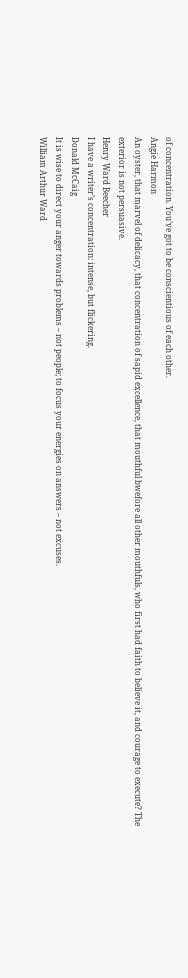of concentration. You’ve got to be conscientious of each other.
Angie Harmon
An oyster, that marvel of delicacy, that concentration of sapid excellence, that mouthful bwefore all other mouthfuls, who first had faith to believe it, and courage to execute? The exterior is not persuasive.
Henry Ward Beecher
I have a writer’s concentration: intense, but flickering.
Donald McCaig
It is wise to direct your anger towards problems – not people; to focus your energies on answers – not excuses.
William Arthur Ward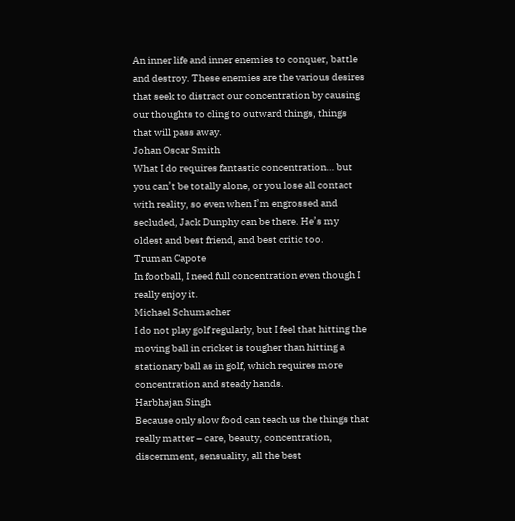An inner life and inner enemies to conquer, battle and destroy. These enemies are the various desires that seek to distract our concentration by causing our thoughts to cling to outward things, things that will pass away.
Johan Oscar Smith
What I do requires fantastic concentration… but you can’t be totally alone, or you lose all contact with reality, so even when I’m engrossed and secluded, Jack Dunphy can be there. He’s my oldest and best friend, and best critic too.
Truman Capote
In football, I need full concentration even though I really enjoy it.
Michael Schumacher
I do not play golf regularly, but I feel that hitting the moving ball in cricket is tougher than hitting a stationary ball as in golf, which requires more concentration and steady hands.
Harbhajan Singh
Because only slow food can teach us the things that really matter – care, beauty, concentration, discernment, sensuality, all the best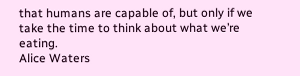that humans are capable of, but only if we take the time to think about what we’re eating.
Alice Waters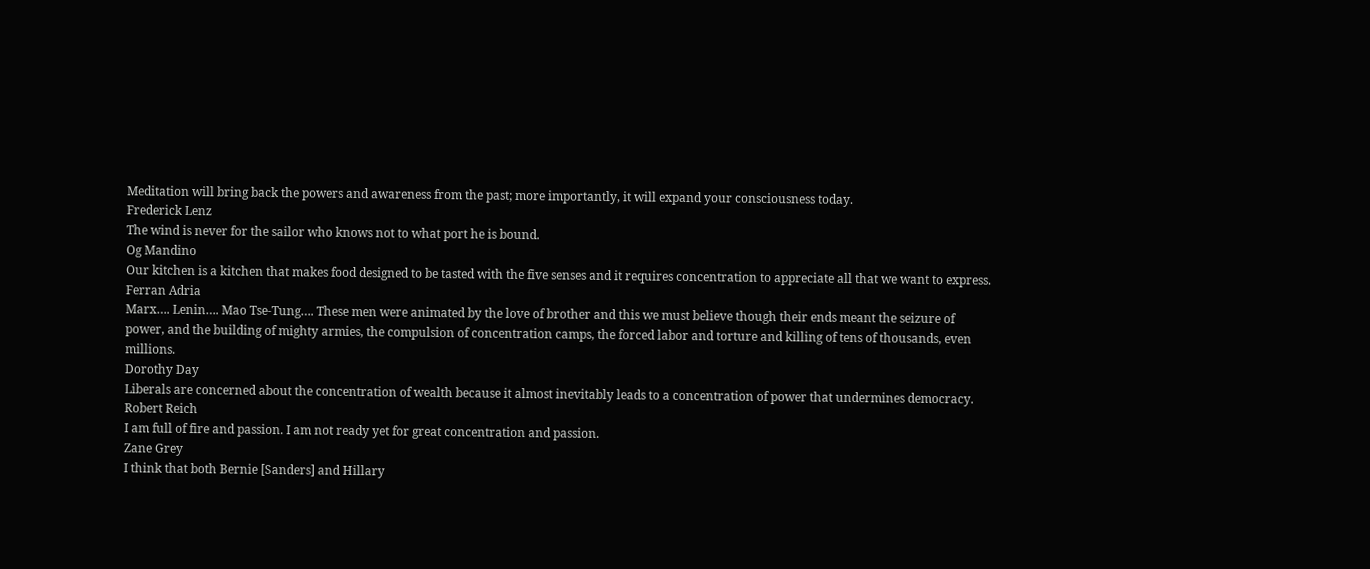Meditation will bring back the powers and awareness from the past; more importantly, it will expand your consciousness today.
Frederick Lenz
The wind is never for the sailor who knows not to what port he is bound.
Og Mandino
Our kitchen is a kitchen that makes food designed to be tasted with the five senses and it requires concentration to appreciate all that we want to express.
Ferran Adria
Marx…. Lenin…. Mao Tse-Tung…. These men were animated by the love of brother and this we must believe though their ends meant the seizure of power, and the building of mighty armies, the compulsion of concentration camps, the forced labor and torture and killing of tens of thousands, even millions.
Dorothy Day
Liberals are concerned about the concentration of wealth because it almost inevitably leads to a concentration of power that undermines democracy.
Robert Reich
I am full of fire and passion. I am not ready yet for great concentration and passion.
Zane Grey
I think that both Bernie [Sanders] and Hillary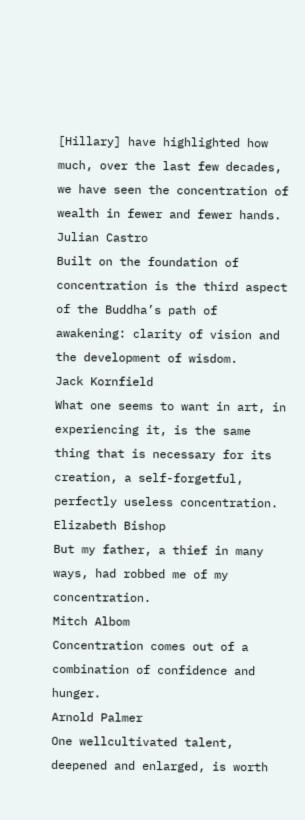[Hillary] have highlighted how much, over the last few decades, we have seen the concentration of wealth in fewer and fewer hands.
Julian Castro
Built on the foundation of concentration is the third aspect of the Buddha’s path of awakening: clarity of vision and the development of wisdom.
Jack Kornfield
What one seems to want in art, in experiencing it, is the same thing that is necessary for its creation, a self-forgetful, perfectly useless concentration.
Elizabeth Bishop
But my father, a thief in many ways, had robbed me of my concentration.
Mitch Albom
Concentration comes out of a combination of confidence and hunger.
Arnold Palmer
One wellcultivated talent, deepened and enlarged, is worth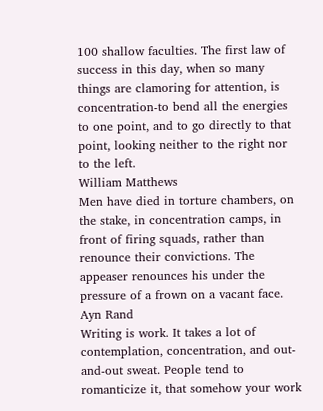100 shallow faculties. The first law of success in this day, when so many things are clamoring for attention, is concentration-to bend all the energies to one point, and to go directly to that point, looking neither to the right nor to the left.
William Matthews
Men have died in torture chambers, on the stake, in concentration camps, in front of firing squads, rather than renounce their convictions. The appeaser renounces his under the pressure of a frown on a vacant face.
Ayn Rand
Writing is work. It takes a lot of contemplation, concentration, and out-and-out sweat. People tend to romanticize it, that somehow your work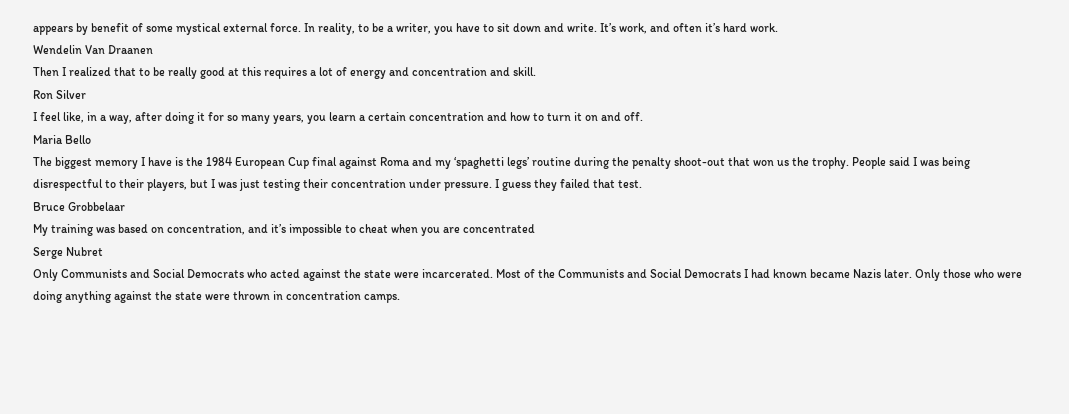appears by benefit of some mystical external force. In reality, to be a writer, you have to sit down and write. It’s work, and often it’s hard work.
Wendelin Van Draanen
Then I realized that to be really good at this requires a lot of energy and concentration and skill.
Ron Silver
I feel like, in a way, after doing it for so many years, you learn a certain concentration and how to turn it on and off.
Maria Bello
The biggest memory I have is the 1984 European Cup final against Roma and my ‘spaghetti legs’ routine during the penalty shoot-out that won us the trophy. People said I was being disrespectful to their players, but I was just testing their concentration under pressure. I guess they failed that test.
Bruce Grobbelaar
My training was based on concentration, and it’s impossible to cheat when you are concentrated
Serge Nubret
Only Communists and Social Democrats who acted against the state were incarcerated. Most of the Communists and Social Democrats I had known became Nazis later. Only those who were doing anything against the state were thrown in concentration camps.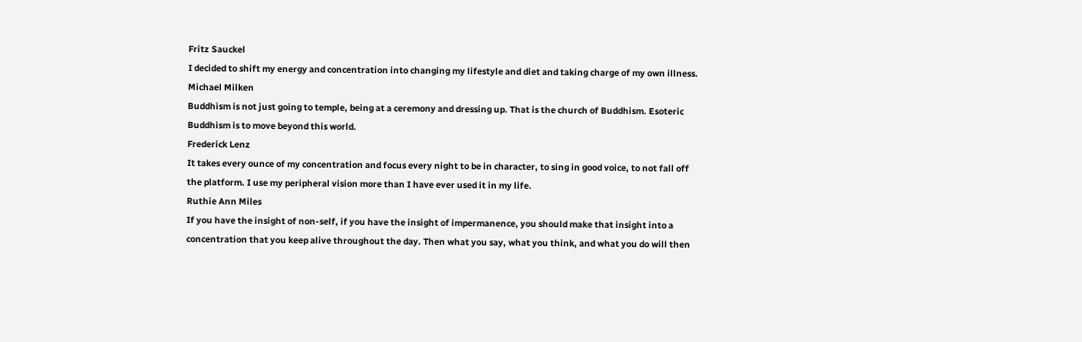Fritz Sauckel
I decided to shift my energy and concentration into changing my lifestyle and diet and taking charge of my own illness.
Michael Milken
Buddhism is not just going to temple, being at a ceremony and dressing up. That is the church of Buddhism. Esoteric Buddhism is to move beyond this world.
Frederick Lenz
It takes every ounce of my concentration and focus every night to be in character, to sing in good voice, to not fall off the platform. I use my peripheral vision more than I have ever used it in my life.
Ruthie Ann Miles
If you have the insight of non-self, if you have the insight of impermanence, you should make that insight into a concentration that you keep alive throughout the day. Then what you say, what you think, and what you do will then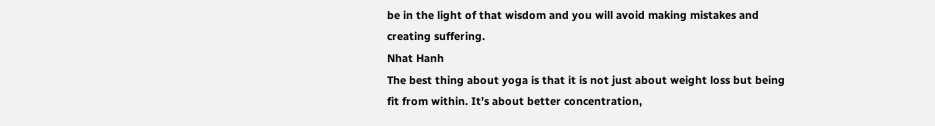be in the light of that wisdom and you will avoid making mistakes and creating suffering.
Nhat Hanh
The best thing about yoga is that it is not just about weight loss but being fit from within. It’s about better concentration,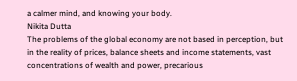a calmer mind, and knowing your body.
Nikita Dutta
The problems of the global economy are not based in perception, but in the reality of prices, balance sheets and income statements, vast concentrations of wealth and power, precarious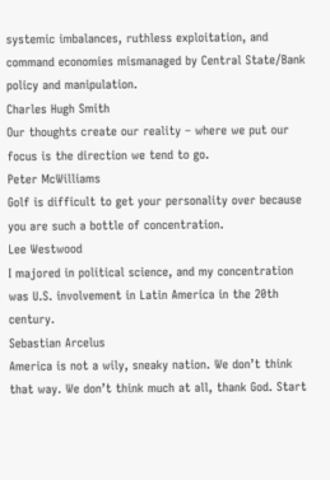systemic imbalances, ruthless exploitation, and command economies mismanaged by Central State/Bank policy and manipulation.
Charles Hugh Smith
Our thoughts create our reality – where we put our focus is the direction we tend to go.
Peter McWilliams
Golf is difficult to get your personality over because you are such a bottle of concentration.
Lee Westwood
I majored in political science, and my concentration was U.S. involvement in Latin America in the 20th century.
Sebastian Arcelus
America is not a wily, sneaky nation. We don’t think that way. We don’t think much at all, thank God. Start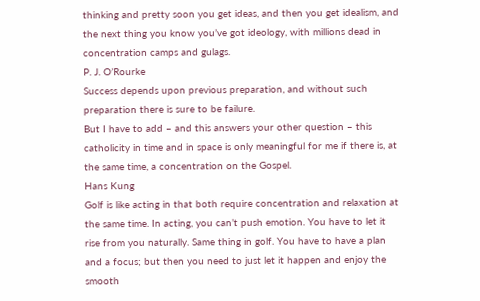thinking and pretty soon you get ideas, and then you get idealism, and the next thing you know you’ve got ideology, with millions dead in concentration camps and gulags.
P. J. O’Rourke
Success depends upon previous preparation, and without such preparation there is sure to be failure.
But I have to add – and this answers your other question – this catholicity in time and in space is only meaningful for me if there is, at the same time, a concentration on the Gospel.
Hans Kung
Golf is like acting in that both require concentration and relaxation at the same time. In acting, you can’t push emotion. You have to let it rise from you naturally. Same thing in golf. You have to have a plan and a focus; but then you need to just let it happen and enjoy the smooth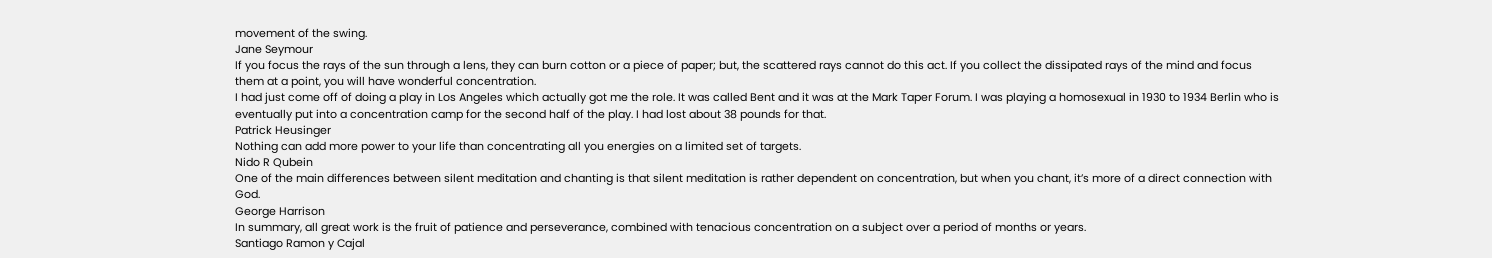movement of the swing.
Jane Seymour
If you focus the rays of the sun through a lens, they can burn cotton or a piece of paper; but, the scattered rays cannot do this act. If you collect the dissipated rays of the mind and focus them at a point, you will have wonderful concentration.
I had just come off of doing a play in Los Angeles which actually got me the role. It was called Bent and it was at the Mark Taper Forum. I was playing a homosexual in 1930 to 1934 Berlin who is eventually put into a concentration camp for the second half of the play. I had lost about 38 pounds for that.
Patrick Heusinger
Nothing can add more power to your life than concentrating all you energies on a limited set of targets.
Nido R Qubein
One of the main differences between silent meditation and chanting is that silent meditation is rather dependent on concentration, but when you chant, it’s more of a direct connection with God.
George Harrison
In summary, all great work is the fruit of patience and perseverance, combined with tenacious concentration on a subject over a period of months or years.
Santiago Ramon y Cajal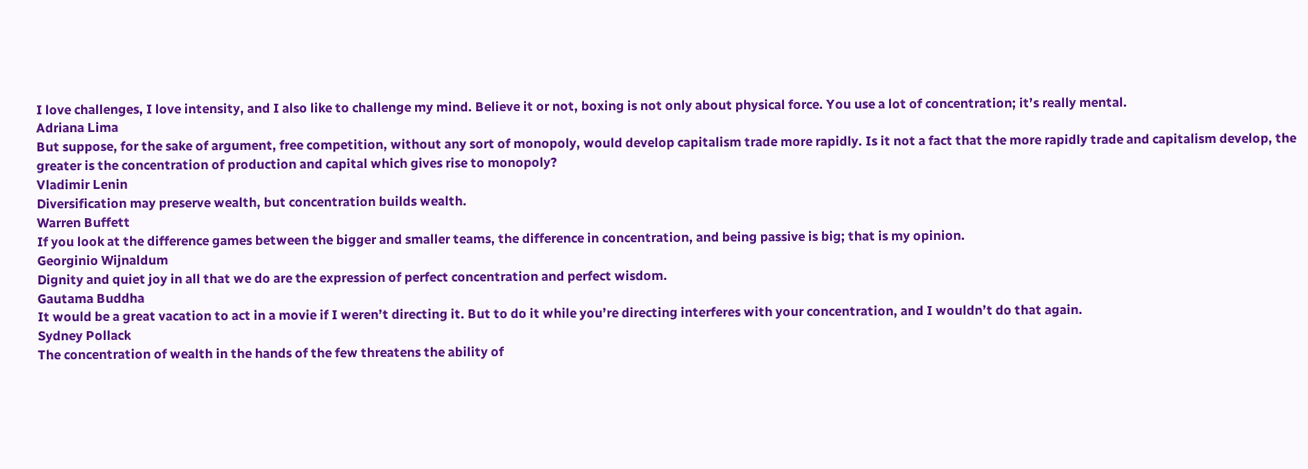I love challenges, I love intensity, and I also like to challenge my mind. Believe it or not, boxing is not only about physical force. You use a lot of concentration; it’s really mental.
Adriana Lima
But suppose, for the sake of argument, free competition, without any sort of monopoly, would develop capitalism trade more rapidly. Is it not a fact that the more rapidly trade and capitalism develop, the greater is the concentration of production and capital which gives rise to monopoly?
Vladimir Lenin
Diversification may preserve wealth, but concentration builds wealth.
Warren Buffett
If you look at the difference games between the bigger and smaller teams, the difference in concentration, and being passive is big; that is my opinion.
Georginio Wijnaldum
Dignity and quiet joy in all that we do are the expression of perfect concentration and perfect wisdom.
Gautama Buddha
It would be a great vacation to act in a movie if I weren’t directing it. But to do it while you’re directing interferes with your concentration, and I wouldn’t do that again.
Sydney Pollack
The concentration of wealth in the hands of the few threatens the ability of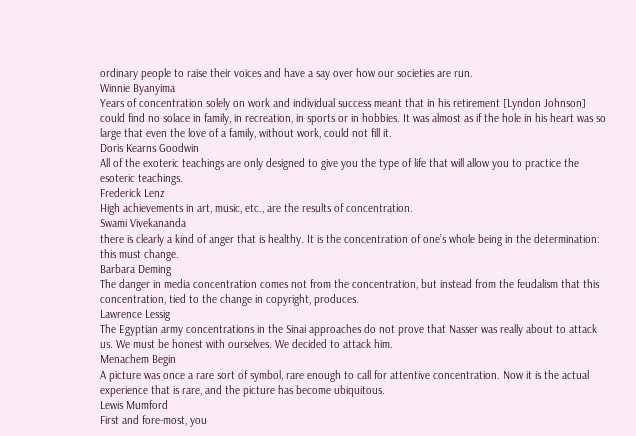ordinary people to raise their voices and have a say over how our societies are run.
Winnie Byanyima
Years of concentration solely on work and individual success meant that in his retirement [Lyndon Johnson] could find no solace in family, in recreation, in sports or in hobbies. It was almost as if the hole in his heart was so large that even the love of a family, without work, could not fill it.
Doris Kearns Goodwin
All of the exoteric teachings are only designed to give you the type of life that will allow you to practice the esoteric teachings.
Frederick Lenz
High achievements in art, music, etc., are the results of concentration.
Swami Vivekananda
there is clearly a kind of anger that is healthy. It is the concentration of one’s whole being in the determination: this must change.
Barbara Deming
The danger in media concentration comes not from the concentration, but instead from the feudalism that this concentration, tied to the change in copyright, produces.
Lawrence Lessig
The Egyptian army concentrations in the Sinai approaches do not prove that Nasser was really about to attack us. We must be honest with ourselves. We decided to attack him.
Menachem Begin
A picture was once a rare sort of symbol, rare enough to call for attentive concentration. Now it is the actual experience that is rare, and the picture has become ubiquitous.
Lewis Mumford
First and fore-most, you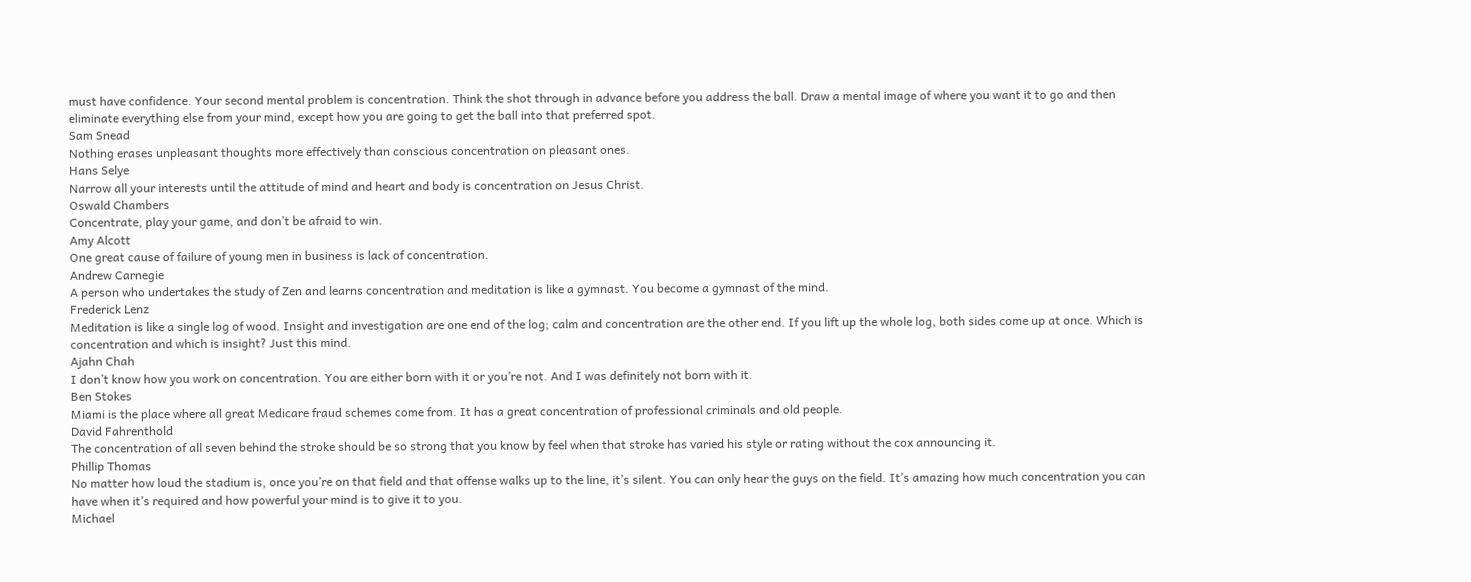must have confidence. Your second mental problem is concentration. Think the shot through in advance before you address the ball. Draw a mental image of where you want it to go and then eliminate everything else from your mind, except how you are going to get the ball into that preferred spot.
Sam Snead
Nothing erases unpleasant thoughts more effectively than conscious concentration on pleasant ones.
Hans Selye
Narrow all your interests until the attitude of mind and heart and body is concentration on Jesus Christ.
Oswald Chambers
Concentrate, play your game, and don’t be afraid to win.
Amy Alcott
One great cause of failure of young men in business is lack of concentration.
Andrew Carnegie
A person who undertakes the study of Zen and learns concentration and meditation is like a gymnast. You become a gymnast of the mind.
Frederick Lenz
Meditation is like a single log of wood. Insight and investigation are one end of the log; calm and concentration are the other end. If you lift up the whole log, both sides come up at once. Which is concentration and which is insight? Just this mind.
Ajahn Chah
I don’t know how you work on concentration. You are either born with it or you’re not. And I was definitely not born with it.
Ben Stokes
Miami is the place where all great Medicare fraud schemes come from. It has a great concentration of professional criminals and old people.
David Fahrenthold
The concentration of all seven behind the stroke should be so strong that you know by feel when that stroke has varied his style or rating without the cox announcing it.
Phillip Thomas
No matter how loud the stadium is, once you’re on that field and that offense walks up to the line, it’s silent. You can only hear the guys on the field. It’s amazing how much concentration you can have when it’s required and how powerful your mind is to give it to you.
Michael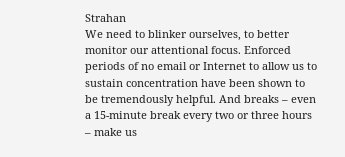Strahan
We need to blinker ourselves, to better monitor our attentional focus. Enforced periods of no email or Internet to allow us to sustain concentration have been shown to be tremendously helpful. And breaks – even a 15-minute break every two or three hours – make us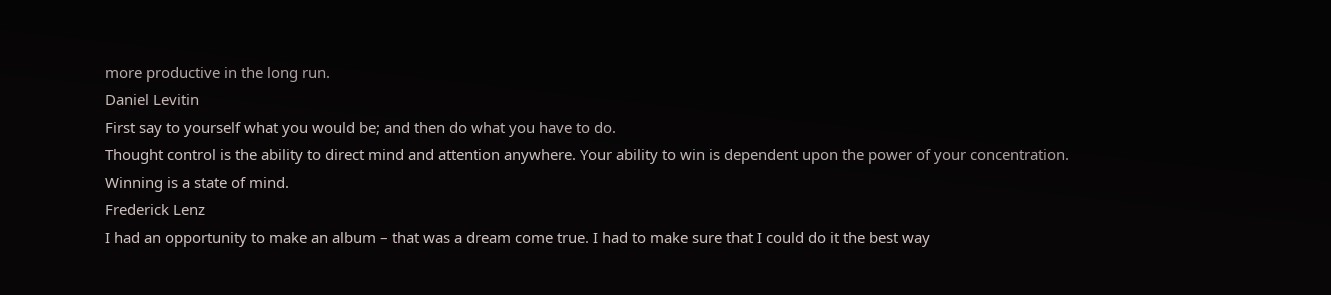more productive in the long run.
Daniel Levitin
First say to yourself what you would be; and then do what you have to do.
Thought control is the ability to direct mind and attention anywhere. Your ability to win is dependent upon the power of your concentration. Winning is a state of mind.
Frederick Lenz
I had an opportunity to make an album – that was a dream come true. I had to make sure that I could do it the best way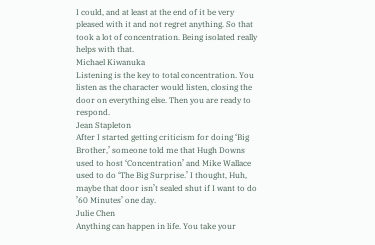I could, and at least at the end of it be very pleased with it and not regret anything. So that took a lot of concentration. Being isolated really helps with that.
Michael Kiwanuka
Listening is the key to total concentration. You listen as the character would listen, closing the door on everything else. Then you are ready to respond.
Jean Stapleton
After I started getting criticism for doing ‘Big Brother,’ someone told me that Hugh Downs used to host ‘Concentration’ and Mike Wallace used to do ‘The Big Surprise.’ I thought, Huh, maybe that door isn’t sealed shut if I want to do ’60 Minutes’ one day.
Julie Chen
Anything can happen in life. You take your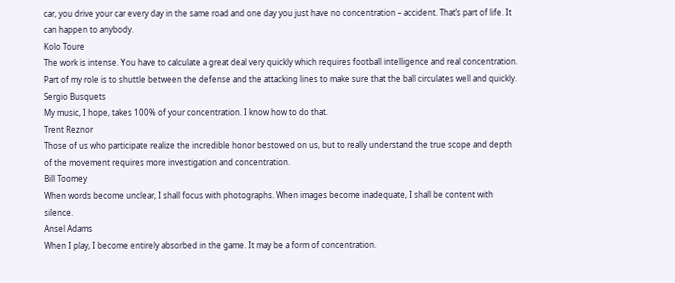car, you drive your car every day in the same road and one day you just have no concentration – accident. That’s part of life. It can happen to anybody.
Kolo Toure
The work is intense. You have to calculate a great deal very quickly which requires football intelligence and real concentration. Part of my role is to shuttle between the defense and the attacking lines to make sure that the ball circulates well and quickly.
Sergio Busquets
My music, I hope, takes 100% of your concentration. I know how to do that.
Trent Reznor
Those of us who participate realize the incredible honor bestowed on us, but to really understand the true scope and depth of the movement requires more investigation and concentration.
Bill Toomey
When words become unclear, I shall focus with photographs. When images become inadequate, I shall be content with silence.
Ansel Adams
When I play, I become entirely absorbed in the game. It may be a form of concentration.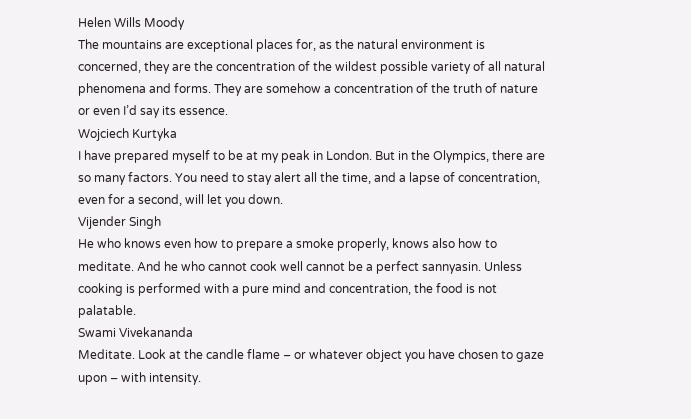Helen Wills Moody
The mountains are exceptional places for, as the natural environment is concerned, they are the concentration of the wildest possible variety of all natural phenomena and forms. They are somehow a concentration of the truth of nature or even I’d say its essence.
Wojciech Kurtyka
I have prepared myself to be at my peak in London. But in the Olympics, there are so many factors. You need to stay alert all the time, and a lapse of concentration, even for a second, will let you down.
Vijender Singh
He who knows even how to prepare a smoke properly, knows also how to meditate. And he who cannot cook well cannot be a perfect sannyasin. Unless cooking is performed with a pure mind and concentration, the food is not palatable.
Swami Vivekananda
Meditate. Look at the candle flame – or whatever object you have chosen to gaze upon – with intensity.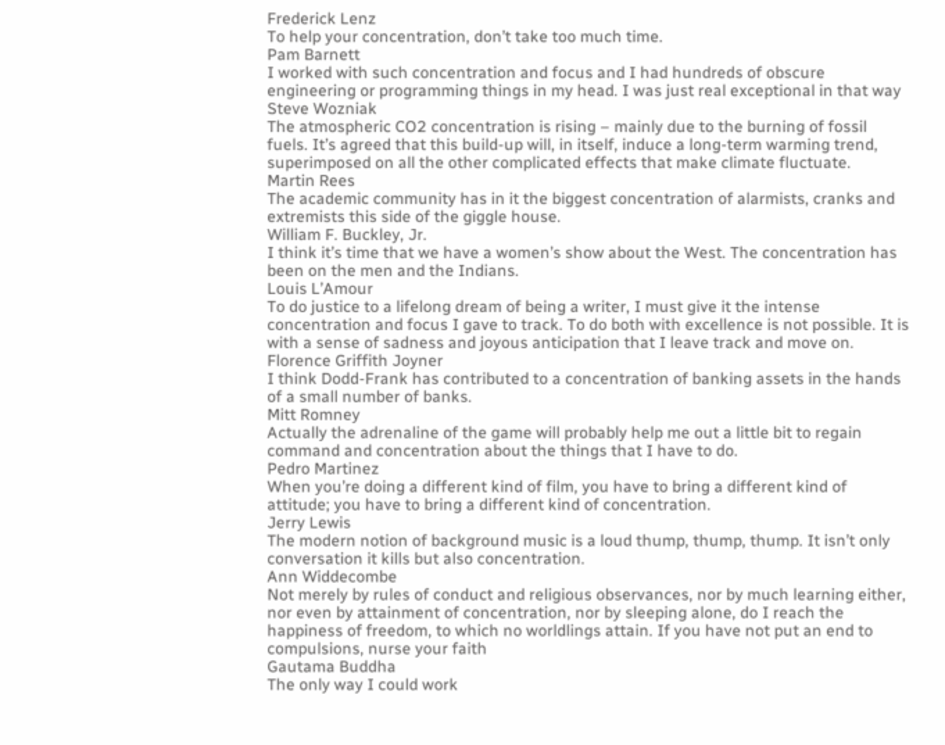Frederick Lenz
To help your concentration, don’t take too much time.
Pam Barnett
I worked with such concentration and focus and I had hundreds of obscure engineering or programming things in my head. I was just real exceptional in that way
Steve Wozniak
The atmospheric CO2 concentration is rising – mainly due to the burning of fossil fuels. It’s agreed that this build-up will, in itself, induce a long-term warming trend, superimposed on all the other complicated effects that make climate fluctuate.
Martin Rees
The academic community has in it the biggest concentration of alarmists, cranks and extremists this side of the giggle house.
William F. Buckley, Jr.
I think it’s time that we have a women’s show about the West. The concentration has been on the men and the Indians.
Louis L’Amour
To do justice to a lifelong dream of being a writer, I must give it the intense concentration and focus I gave to track. To do both with excellence is not possible. It is with a sense of sadness and joyous anticipation that I leave track and move on.
Florence Griffith Joyner
I think Dodd-Frank has contributed to a concentration of banking assets in the hands of a small number of banks.
Mitt Romney
Actually the adrenaline of the game will probably help me out a little bit to regain command and concentration about the things that I have to do.
Pedro Martinez
When you’re doing a different kind of film, you have to bring a different kind of attitude; you have to bring a different kind of concentration.
Jerry Lewis
The modern notion of background music is a loud thump, thump, thump. It isn’t only conversation it kills but also concentration.
Ann Widdecombe
Not merely by rules of conduct and religious observances, nor by much learning either, nor even by attainment of concentration, nor by sleeping alone, do I reach the happiness of freedom, to which no worldlings attain. If you have not put an end to compulsions, nurse your faith
Gautama Buddha
The only way I could work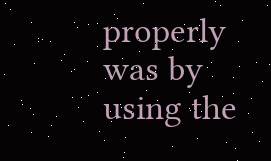properly was by using the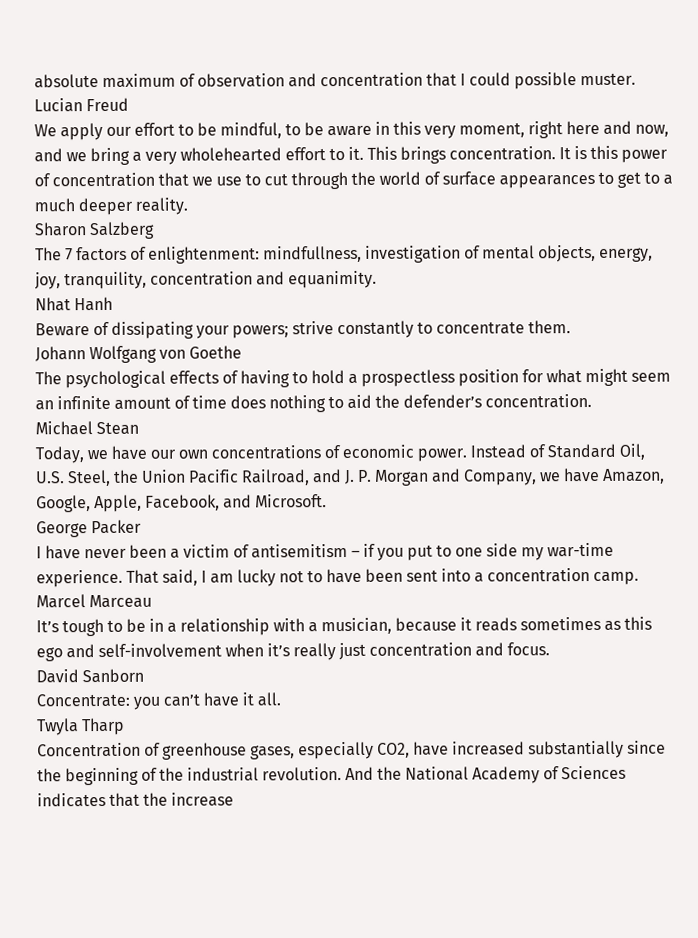absolute maximum of observation and concentration that I could possible muster.
Lucian Freud
We apply our effort to be mindful, to be aware in this very moment, right here and now, and we bring a very wholehearted effort to it. This brings concentration. It is this power of concentration that we use to cut through the world of surface appearances to get to a much deeper reality.
Sharon Salzberg
The 7 factors of enlightenment: mindfullness, investigation of mental objects, energy, joy, tranquility, concentration and equanimity.
Nhat Hanh
Beware of dissipating your powers; strive constantly to concentrate them.
Johann Wolfgang von Goethe
The psychological effects of having to hold a prospectless position for what might seem an infinite amount of time does nothing to aid the defender’s concentration.
Michael Stean
Today, we have our own concentrations of economic power. Instead of Standard Oil, U.S. Steel, the Union Pacific Railroad, and J. P. Morgan and Company, we have Amazon, Google, Apple, Facebook, and Microsoft.
George Packer
I have never been a victim of antisemitism – if you put to one side my war-time experience. That said, I am lucky not to have been sent into a concentration camp.
Marcel Marceau
It’s tough to be in a relationship with a musician, because it reads sometimes as this ego and self-involvement when it’s really just concentration and focus.
David Sanborn
Concentrate: you can’t have it all.
Twyla Tharp
Concentration of greenhouse gases, especially CO2, have increased substantially since the beginning of the industrial revolution. And the National Academy of Sciences indicates that the increase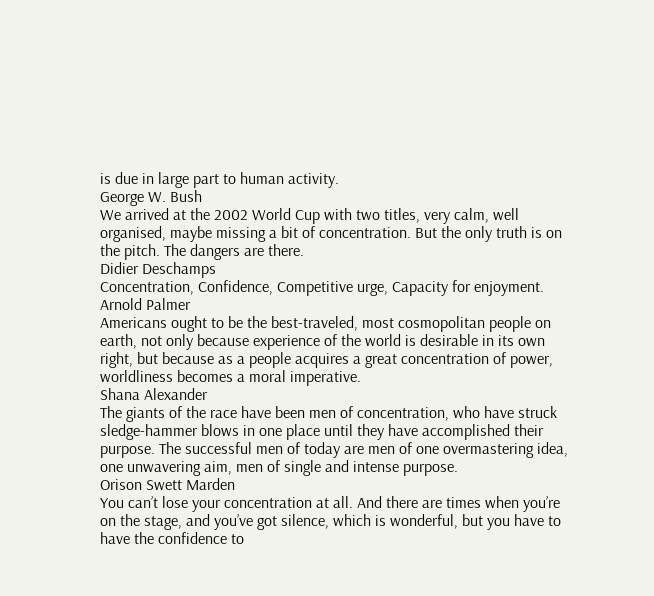is due in large part to human activity.
George W. Bush
We arrived at the 2002 World Cup with two titles, very calm, well organised, maybe missing a bit of concentration. But the only truth is on the pitch. The dangers are there.
Didier Deschamps
Concentration, Confidence, Competitive urge, Capacity for enjoyment.
Arnold Palmer
Americans ought to be the best-traveled, most cosmopolitan people on earth, not only because experience of the world is desirable in its own right, but because as a people acquires a great concentration of power, worldliness becomes a moral imperative.
Shana Alexander
The giants of the race have been men of concentration, who have struck sledge-hammer blows in one place until they have accomplished their purpose. The successful men of today are men of one overmastering idea, one unwavering aim, men of single and intense purpose.
Orison Swett Marden
You can’t lose your concentration at all. And there are times when you’re on the stage, and you’ve got silence, which is wonderful, but you have to have the confidence to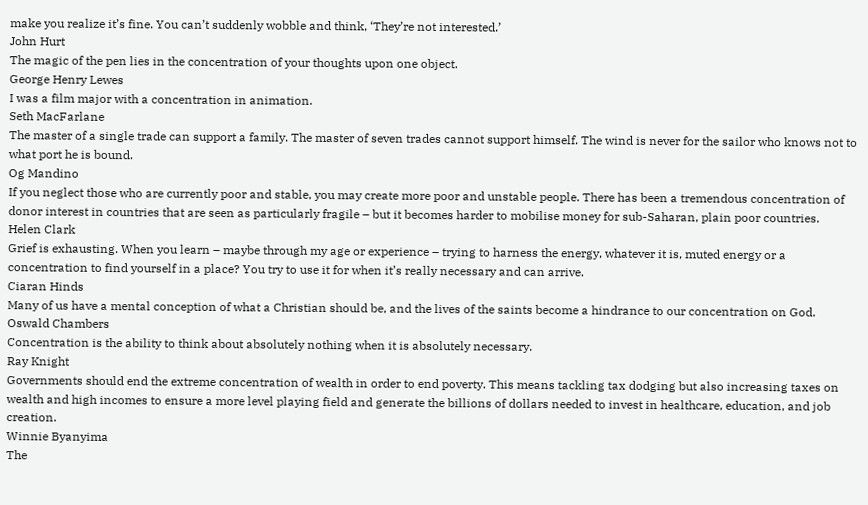make you realize it’s fine. You can’t suddenly wobble and think, ‘They’re not interested.’
John Hurt
The magic of the pen lies in the concentration of your thoughts upon one object.
George Henry Lewes
I was a film major with a concentration in animation.
Seth MacFarlane
The master of a single trade can support a family. The master of seven trades cannot support himself. The wind is never for the sailor who knows not to what port he is bound.
Og Mandino
If you neglect those who are currently poor and stable, you may create more poor and unstable people. There has been a tremendous concentration of donor interest in countries that are seen as particularly fragile – but it becomes harder to mobilise money for sub-Saharan, plain poor countries.
Helen Clark
Grief is exhausting. When you learn – maybe through my age or experience – trying to harness the energy, whatever it is, muted energy or a concentration to find yourself in a place? You try to use it for when it’s really necessary and can arrive.
Ciaran Hinds
Many of us have a mental conception of what a Christian should be, and the lives of the saints become a hindrance to our concentration on God.
Oswald Chambers
Concentration is the ability to think about absolutely nothing when it is absolutely necessary.
Ray Knight
Governments should end the extreme concentration of wealth in order to end poverty. This means tackling tax dodging but also increasing taxes on wealth and high incomes to ensure a more level playing field and generate the billions of dollars needed to invest in healthcare, education, and job creation.
Winnie Byanyima
The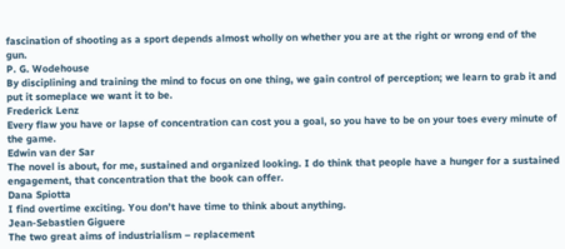fascination of shooting as a sport depends almost wholly on whether you are at the right or wrong end of the gun.
P. G. Wodehouse
By disciplining and training the mind to focus on one thing, we gain control of perception; we learn to grab it and put it someplace we want it to be.
Frederick Lenz
Every flaw you have or lapse of concentration can cost you a goal, so you have to be on your toes every minute of the game.
Edwin van der Sar
The novel is about, for me, sustained and organized looking. I do think that people have a hunger for a sustained engagement, that concentration that the book can offer.
Dana Spiotta
I find overtime exciting. You don’t have time to think about anything.
Jean-Sebastien Giguere
The two great aims of industrialism – replacement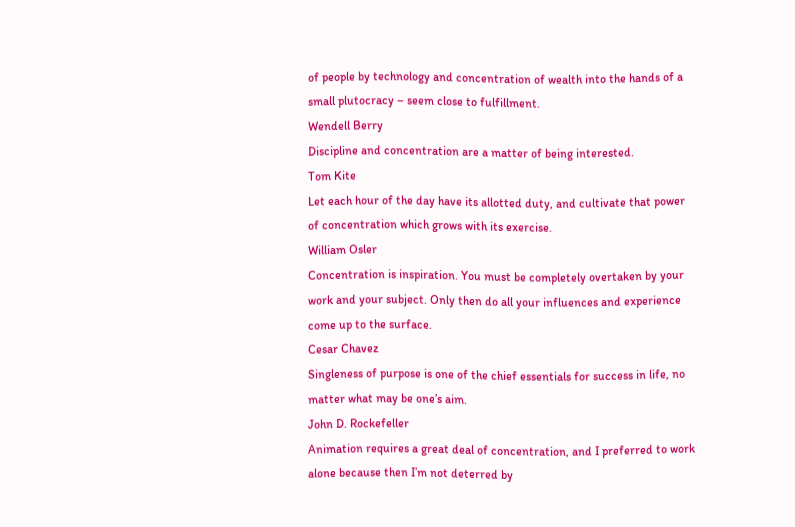of people by technology and concentration of wealth into the hands of a small plutocracy – seem close to fulfillment.
Wendell Berry
Discipline and concentration are a matter of being interested.
Tom Kite
Let each hour of the day have its allotted duty, and cultivate that power of concentration which grows with its exercise.
William Osler
Concentration is inspiration. You must be completely overtaken by your work and your subject. Only then do all your influences and experience come up to the surface.
Cesar Chavez
Singleness of purpose is one of the chief essentials for success in life, no matter what may be one’s aim.
John D. Rockefeller
Animation requires a great deal of concentration, and I preferred to work alone because then I’m not deterred by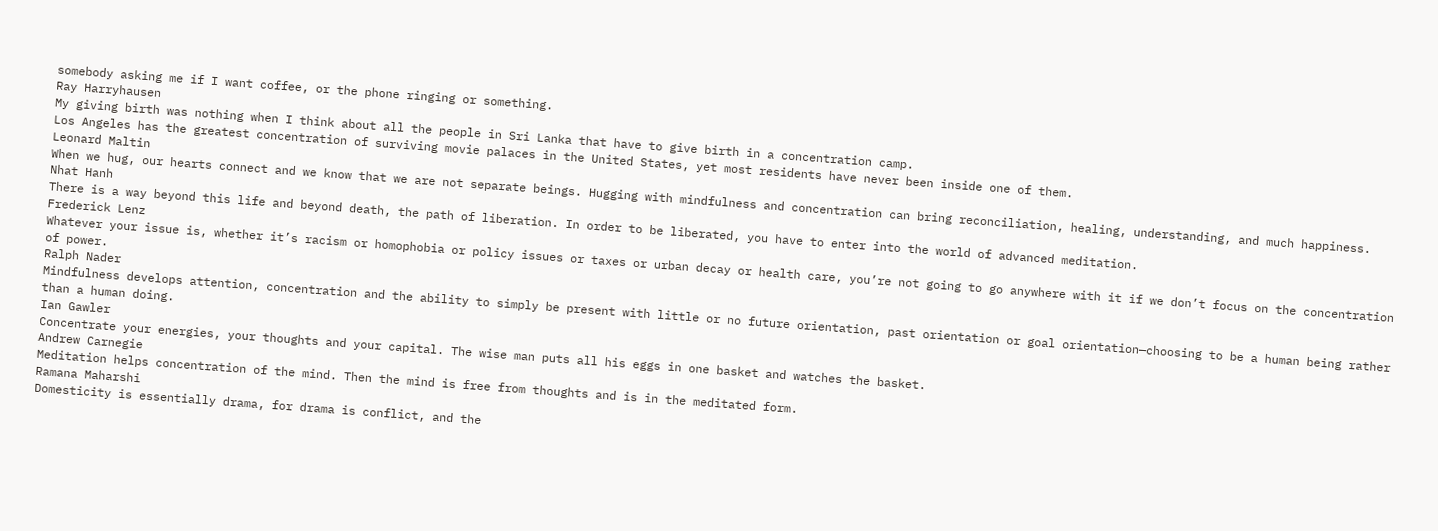somebody asking me if I want coffee, or the phone ringing or something.
Ray Harryhausen
My giving birth was nothing when I think about all the people in Sri Lanka that have to give birth in a concentration camp.
Los Angeles has the greatest concentration of surviving movie palaces in the United States, yet most residents have never been inside one of them.
Leonard Maltin
When we hug, our hearts connect and we know that we are not separate beings. Hugging with mindfulness and concentration can bring reconciliation, healing, understanding, and much happiness.
Nhat Hanh
There is a way beyond this life and beyond death, the path of liberation. In order to be liberated, you have to enter into the world of advanced meditation.
Frederick Lenz
Whatever your issue is, whether it’s racism or homophobia or policy issues or taxes or urban decay or health care, you’re not going to go anywhere with it if we don’t focus on the concentration of power.
Ralph Nader
Mindfulness develops attention, concentration and the ability to simply be present with little or no future orientation, past orientation or goal orientation—choosing to be a human being rather than a human doing.
Ian Gawler
Concentrate your energies, your thoughts and your capital. The wise man puts all his eggs in one basket and watches the basket.
Andrew Carnegie
Meditation helps concentration of the mind. Then the mind is free from thoughts and is in the meditated form.
Ramana Maharshi
Domesticity is essentially drama, for drama is conflict, and the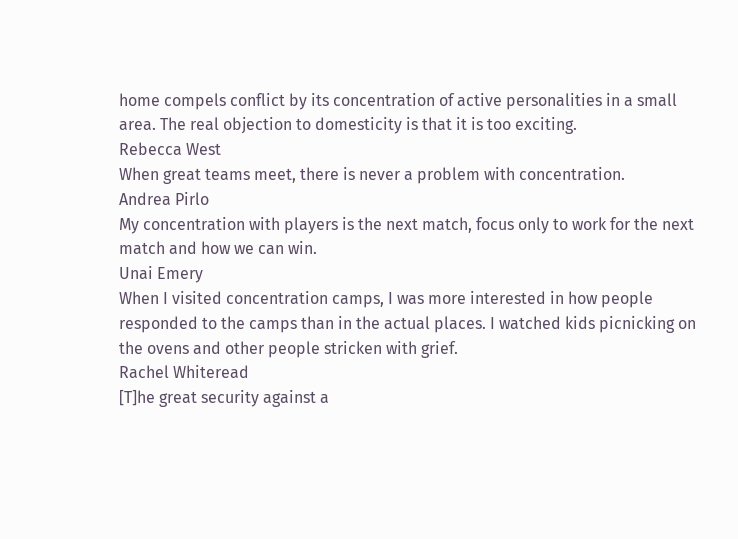home compels conflict by its concentration of active personalities in a small area. The real objection to domesticity is that it is too exciting.
Rebecca West
When great teams meet, there is never a problem with concentration.
Andrea Pirlo
My concentration with players is the next match, focus only to work for the next match and how we can win.
Unai Emery
When I visited concentration camps, I was more interested in how people responded to the camps than in the actual places. I watched kids picnicking on the ovens and other people stricken with grief.
Rachel Whiteread
[T]he great security against a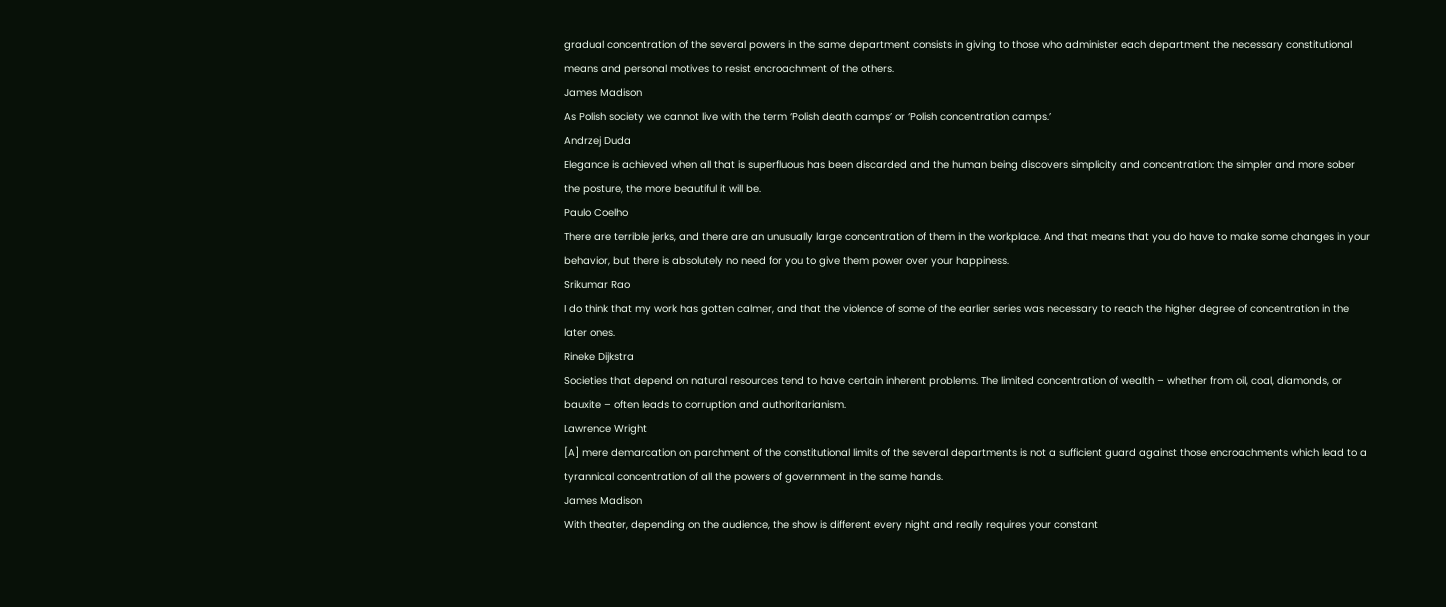gradual concentration of the several powers in the same department consists in giving to those who administer each department the necessary constitutional means and personal motives to resist encroachment of the others.
James Madison
As Polish society we cannot live with the term ‘Polish death camps’ or ‘Polish concentration camps.’
Andrzej Duda
Elegance is achieved when all that is superfluous has been discarded and the human being discovers simplicity and concentration: the simpler and more sober the posture, the more beautiful it will be.
Paulo Coelho
There are terrible jerks, and there are an unusually large concentration of them in the workplace. And that means that you do have to make some changes in your behavior, but there is absolutely no need for you to give them power over your happiness.
Srikumar Rao
I do think that my work has gotten calmer, and that the violence of some of the earlier series was necessary to reach the higher degree of concentration in the later ones.
Rineke Dijkstra
Societies that depend on natural resources tend to have certain inherent problems. The limited concentration of wealth – whether from oil, coal, diamonds, or bauxite – often leads to corruption and authoritarianism.
Lawrence Wright
[A] mere demarcation on parchment of the constitutional limits of the several departments is not a sufficient guard against those encroachments which lead to a tyrannical concentration of all the powers of government in the same hands.
James Madison
With theater, depending on the audience, the show is different every night and really requires your constant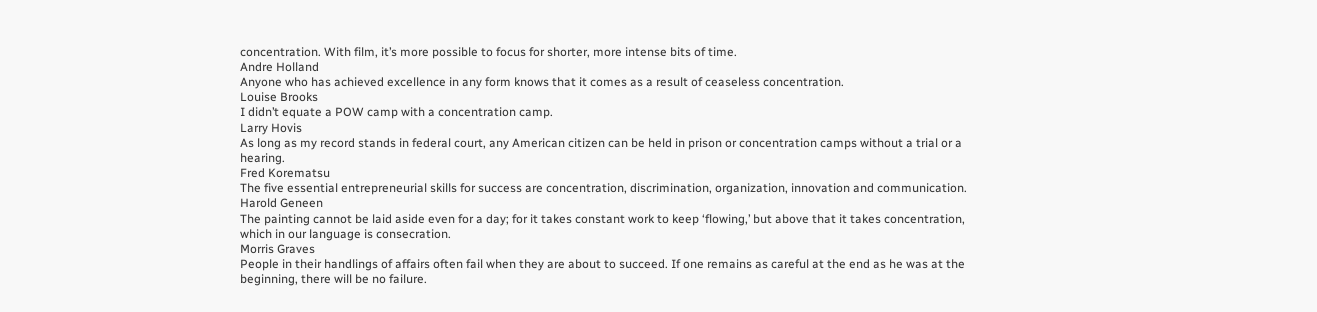concentration. With film, it’s more possible to focus for shorter, more intense bits of time.
Andre Holland
Anyone who has achieved excellence in any form knows that it comes as a result of ceaseless concentration.
Louise Brooks
I didn’t equate a POW camp with a concentration camp.
Larry Hovis
As long as my record stands in federal court, any American citizen can be held in prison or concentration camps without a trial or a hearing.
Fred Korematsu
The five essential entrepreneurial skills for success are concentration, discrimination, organization, innovation and communication.
Harold Geneen
The painting cannot be laid aside even for a day; for it takes constant work to keep ‘flowing,’ but above that it takes concentration, which in our language is consecration.
Morris Graves
People in their handlings of affairs often fail when they are about to succeed. If one remains as careful at the end as he was at the beginning, there will be no failure.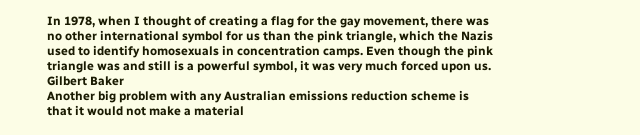In 1978, when I thought of creating a flag for the gay movement, there was no other international symbol for us than the pink triangle, which the Nazis used to identify homosexuals in concentration camps. Even though the pink triangle was and still is a powerful symbol, it was very much forced upon us.
Gilbert Baker
Another big problem with any Australian emissions reduction scheme is that it would not make a material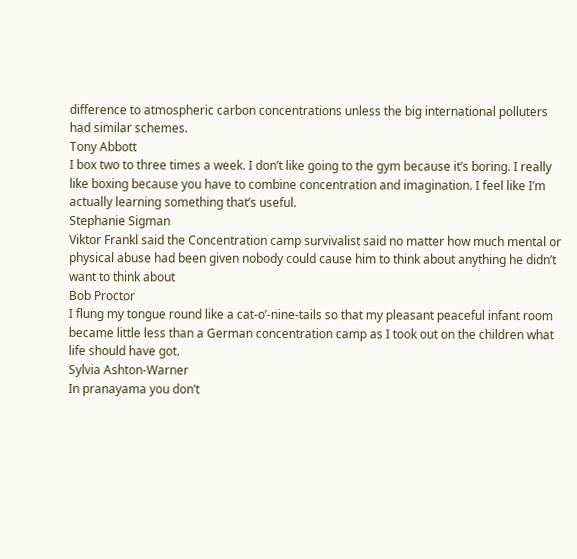difference to atmospheric carbon concentrations unless the big international polluters had similar schemes.
Tony Abbott
I box two to three times a week. I don’t like going to the gym because it’s boring. I really like boxing because you have to combine concentration and imagination. I feel like I’m actually learning something that’s useful.
Stephanie Sigman
Viktor Frankl said the Concentration camp survivalist said no matter how much mental or physical abuse had been given nobody could cause him to think about anything he didn’t want to think about
Bob Proctor
I flung my tongue round like a cat-o’-nine-tails so that my pleasant peaceful infant room became little less than a German concentration camp as I took out on the children what life should have got.
Sylvia Ashton-Warner
In pranayama you don’t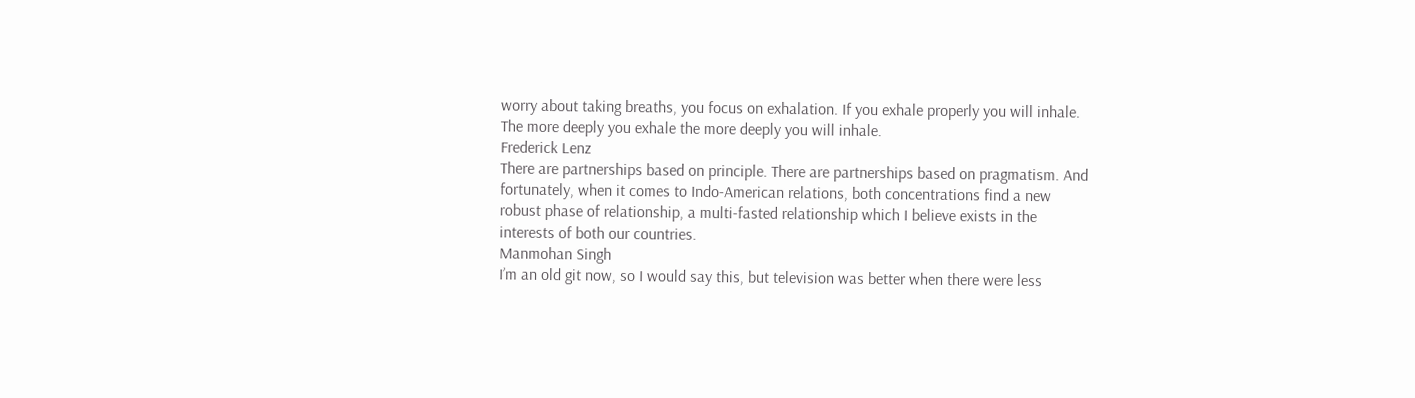worry about taking breaths, you focus on exhalation. If you exhale properly you will inhale. The more deeply you exhale the more deeply you will inhale.
Frederick Lenz
There are partnerships based on principle. There are partnerships based on pragmatism. And fortunately, when it comes to Indo-American relations, both concentrations find a new robust phase of relationship, a multi-fasted relationship which I believe exists in the interests of both our countries.
Manmohan Singh
I’m an old git now, so I would say this, but television was better when there were less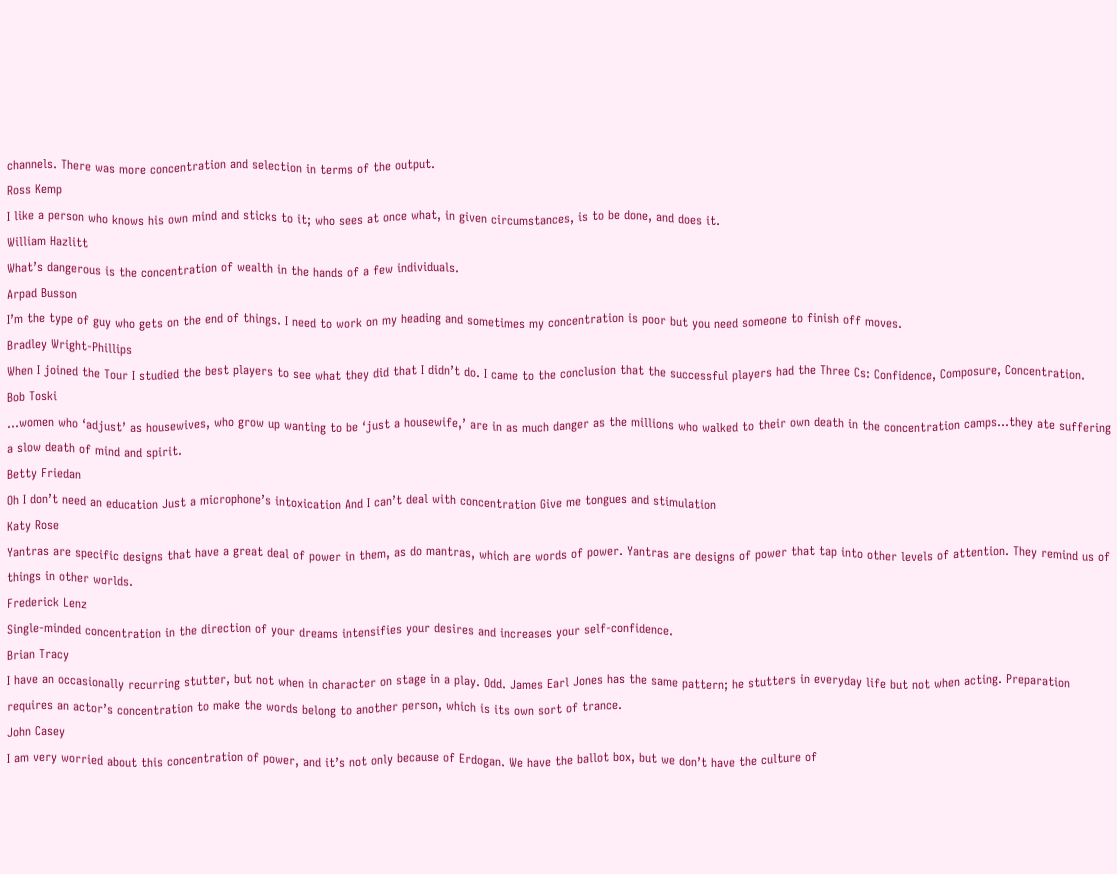channels. There was more concentration and selection in terms of the output.
Ross Kemp
I like a person who knows his own mind and sticks to it; who sees at once what, in given circumstances, is to be done, and does it.
William Hazlitt
What’s dangerous is the concentration of wealth in the hands of a few individuals.
Arpad Busson
I’m the type of guy who gets on the end of things. I need to work on my heading and sometimes my concentration is poor but you need someone to finish off moves.
Bradley Wright-Phillips
When I joined the Tour I studied the best players to see what they did that I didn’t do. I came to the conclusion that the successful players had the Three Cs: Confidence, Composure, Concentration.
Bob Toski
…women who ‘adjust’ as housewives, who grow up wanting to be ‘just a housewife,’ are in as much danger as the millions who walked to their own death in the concentration camps…they ate suffering a slow death of mind and spirit.
Betty Friedan
Oh I don’t need an education Just a microphone’s intoxication And I can’t deal with concentration Give me tongues and stimulation
Katy Rose
Yantras are specific designs that have a great deal of power in them, as do mantras, which are words of power. Yantras are designs of power that tap into other levels of attention. They remind us of things in other worlds.
Frederick Lenz
Single-minded concentration in the direction of your dreams intensifies your desires and increases your self-confidence.
Brian Tracy
I have an occasionally recurring stutter, but not when in character on stage in a play. Odd. James Earl Jones has the same pattern; he stutters in everyday life but not when acting. Preparation requires an actor’s concentration to make the words belong to another person, which is its own sort of trance.
John Casey
I am very worried about this concentration of power, and it’s not only because of Erdogan. We have the ballot box, but we don’t have the culture of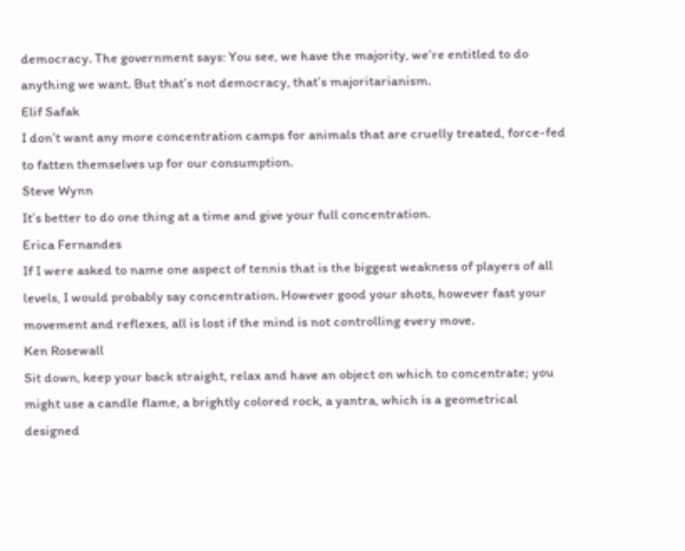democracy. The government says: You see, we have the majority, we’re entitled to do anything we want. But that’s not democracy, that’s majoritarianism.
Elif Safak
I don’t want any more concentration camps for animals that are cruelly treated, force-fed to fatten themselves up for our consumption.
Steve Wynn
It’s better to do one thing at a time and give your full concentration.
Erica Fernandes
If I were asked to name one aspect of tennis that is the biggest weakness of players of all levels, I would probably say concentration. However good your shots, however fast your movement and reflexes, all is lost if the mind is not controlling every move.
Ken Rosewall
Sit down, keep your back straight, relax and have an object on which to concentrate; you might use a candle flame, a brightly colored rock, a yantra, which is a geometrical designed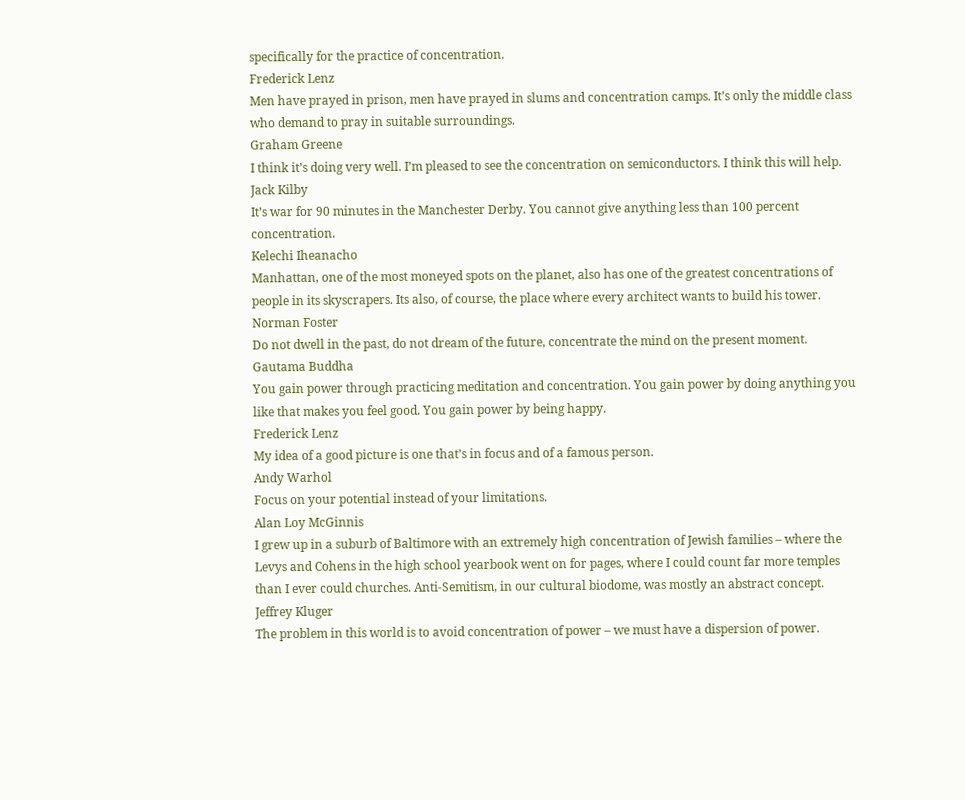specifically for the practice of concentration.
Frederick Lenz
Men have prayed in prison, men have prayed in slums and concentration camps. It’s only the middle class who demand to pray in suitable surroundings.
Graham Greene
I think it’s doing very well. I’m pleased to see the concentration on semiconductors. I think this will help.
Jack Kilby
It’s war for 90 minutes in the Manchester Derby. You cannot give anything less than 100 percent concentration.
Kelechi Iheanacho
Manhattan, one of the most moneyed spots on the planet, also has one of the greatest concentrations of people in its skyscrapers. Its also, of course, the place where every architect wants to build his tower.
Norman Foster
Do not dwell in the past, do not dream of the future, concentrate the mind on the present moment.
Gautama Buddha
You gain power through practicing meditation and concentration. You gain power by doing anything you like that makes you feel good. You gain power by being happy.
Frederick Lenz
My idea of a good picture is one that’s in focus and of a famous person.
Andy Warhol
Focus on your potential instead of your limitations.
Alan Loy McGinnis
I grew up in a suburb of Baltimore with an extremely high concentration of Jewish families – where the Levys and Cohens in the high school yearbook went on for pages, where I could count far more temples than I ever could churches. Anti-Semitism, in our cultural biodome, was mostly an abstract concept.
Jeffrey Kluger
The problem in this world is to avoid concentration of power – we must have a dispersion of power.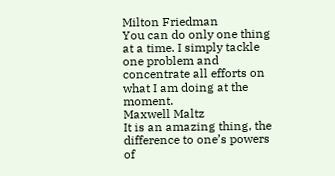Milton Friedman
You can do only one thing at a time. I simply tackle one problem and concentrate all efforts on what I am doing at the moment.
Maxwell Maltz
It is an amazing thing, the difference to one’s powers of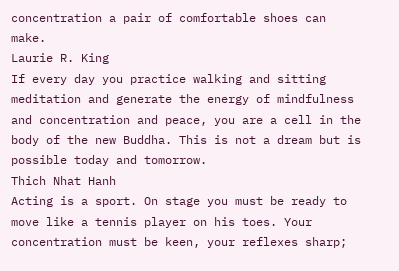concentration a pair of comfortable shoes can make.
Laurie R. King
If every day you practice walking and sitting meditation and generate the energy of mindfulness and concentration and peace, you are a cell in the body of the new Buddha. This is not a dream but is possible today and tomorrow.
Thich Nhat Hanh
Acting is a sport. On stage you must be ready to move like a tennis player on his toes. Your concentration must be keen, your reflexes sharp;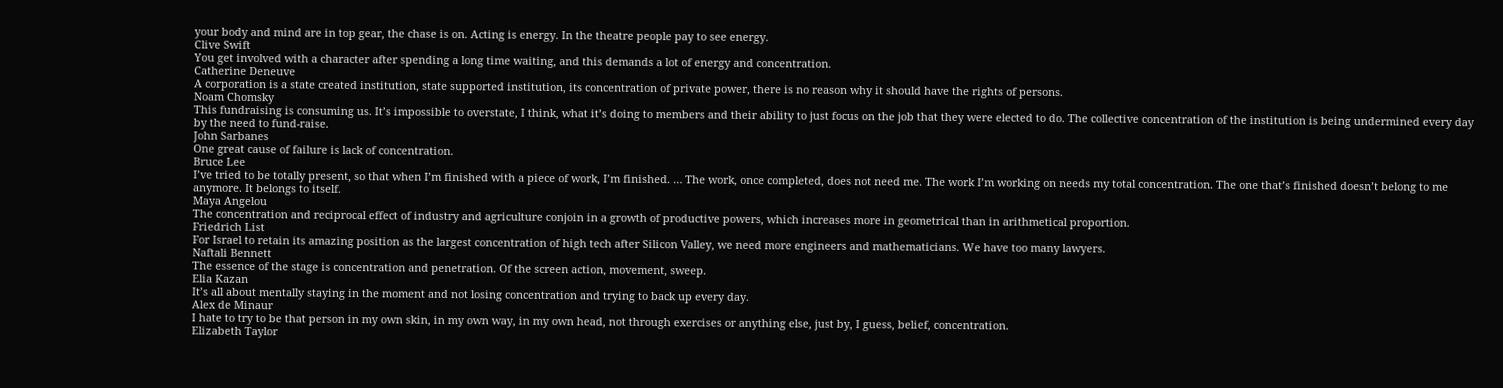your body and mind are in top gear, the chase is on. Acting is energy. In the theatre people pay to see energy.
Clive Swift
You get involved with a character after spending a long time waiting, and this demands a lot of energy and concentration.
Catherine Deneuve
A corporation is a state created institution, state supported institution, its concentration of private power, there is no reason why it should have the rights of persons.
Noam Chomsky
This fundraising is consuming us. It’s impossible to overstate, I think, what it’s doing to members and their ability to just focus on the job that they were elected to do. The collective concentration of the institution is being undermined every day by the need to fund-raise.
John Sarbanes
One great cause of failure is lack of concentration.
Bruce Lee
I’ve tried to be totally present, so that when I’m finished with a piece of work, I’m finished. … The work, once completed, does not need me. The work I’m working on needs my total concentration. The one that’s finished doesn’t belong to me anymore. It belongs to itself.
Maya Angelou
The concentration and reciprocal effect of industry and agriculture conjoin in a growth of productive powers, which increases more in geometrical than in arithmetical proportion.
Friedrich List
For Israel to retain its amazing position as the largest concentration of high tech after Silicon Valley, we need more engineers and mathematicians. We have too many lawyers.
Naftali Bennett
The essence of the stage is concentration and penetration. Of the screen action, movement, sweep.
Elia Kazan
It’s all about mentally staying in the moment and not losing concentration and trying to back up every day.
Alex de Minaur
I hate to try to be that person in my own skin, in my own way, in my own head, not through exercises or anything else, just by, I guess, belief, concentration.
Elizabeth Taylor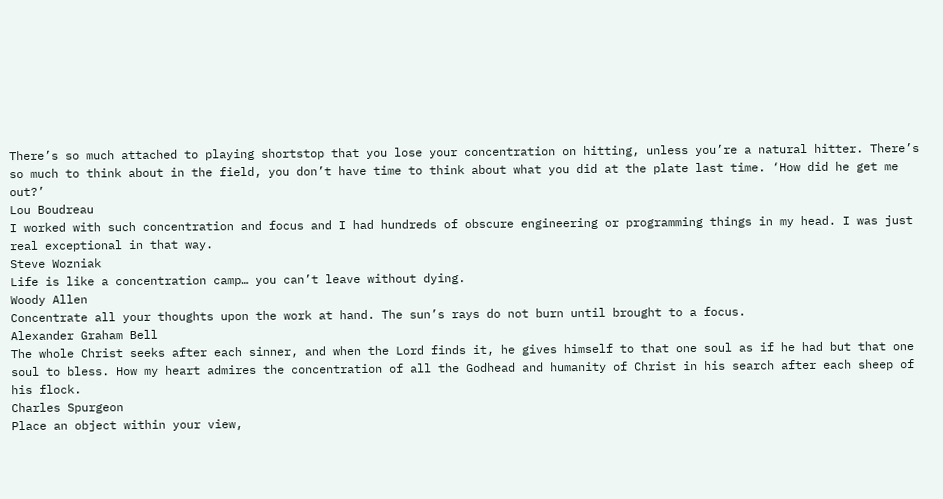There’s so much attached to playing shortstop that you lose your concentration on hitting, unless you’re a natural hitter. There’s so much to think about in the field, you don’t have time to think about what you did at the plate last time. ‘How did he get me out?’
Lou Boudreau
I worked with such concentration and focus and I had hundreds of obscure engineering or programming things in my head. I was just real exceptional in that way.
Steve Wozniak
Life is like a concentration camp… you can’t leave without dying.
Woody Allen
Concentrate all your thoughts upon the work at hand. The sun’s rays do not burn until brought to a focus.
Alexander Graham Bell
The whole Christ seeks after each sinner, and when the Lord finds it, he gives himself to that one soul as if he had but that one soul to bless. How my heart admires the concentration of all the Godhead and humanity of Christ in his search after each sheep of his flock.
Charles Spurgeon
Place an object within your view,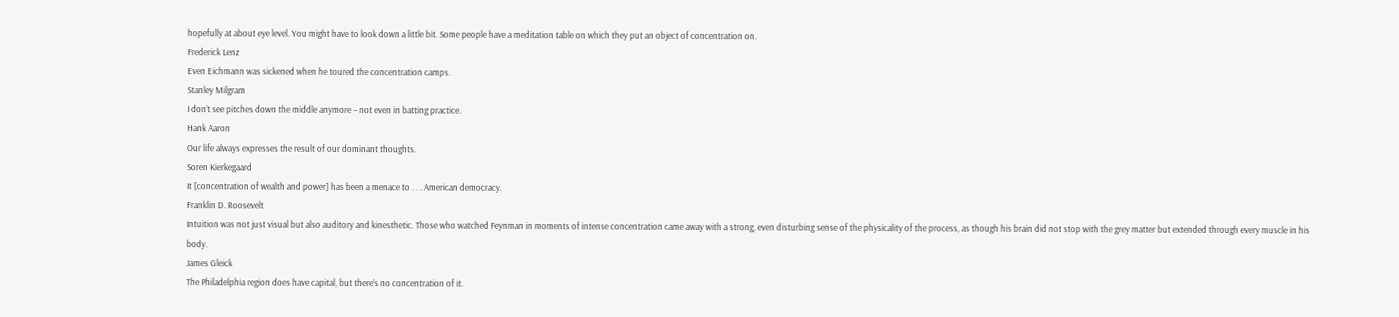hopefully at about eye level. You might have to look down a little bit. Some people have a meditation table on which they put an object of concentration on.
Frederick Lenz
Even Eichmann was sickened when he toured the concentration camps.
Stanley Milgram
I don’t see pitches down the middle anymore – not even in batting practice.
Hank Aaron
Our life always expresses the result of our dominant thoughts.
Soren Kierkegaard
It [concentration of wealth and power] has been a menace to . . . American democracy.
Franklin D. Roosevelt
Intuition was not just visual but also auditory and kinesthetic. Those who watched Feynman in moments of intense concentration came away with a strong, even disturbing sense of the physicality of the process, as though his brain did not stop with the grey matter but extended through every muscle in his body.
James Gleick
The Philadelphia region does have capital, but there’s no concentration of it.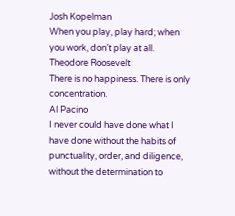Josh Kopelman
When you play, play hard; when you work, don’t play at all.
Theodore Roosevelt
There is no happiness. There is only concentration.
Al Pacino
I never could have done what I have done without the habits of punctuality, order, and diligence, without the determination to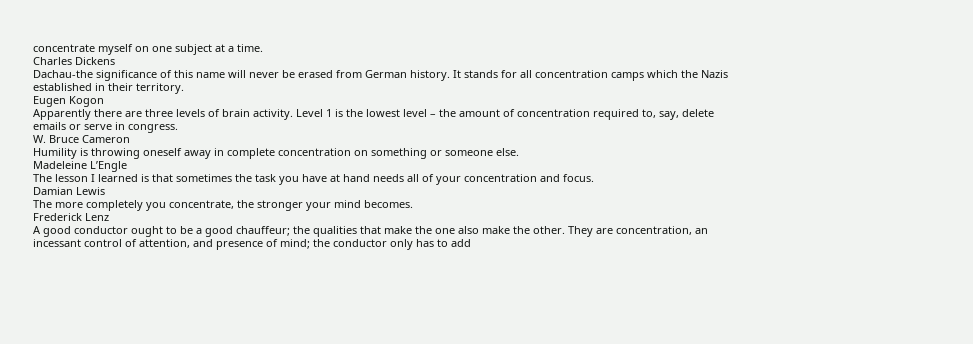concentrate myself on one subject at a time.
Charles Dickens
Dachau-the significance of this name will never be erased from German history. It stands for all concentration camps which the Nazis established in their territory.
Eugen Kogon
Apparently there are three levels of brain activity. Level 1 is the lowest level – the amount of concentration required to, say, delete emails or serve in congress.
W. Bruce Cameron
Humility is throwing oneself away in complete concentration on something or someone else.
Madeleine L’Engle
The lesson I learned is that sometimes the task you have at hand needs all of your concentration and focus.
Damian Lewis
The more completely you concentrate, the stronger your mind becomes.
Frederick Lenz
A good conductor ought to be a good chauffeur; the qualities that make the one also make the other. They are concentration, an incessant control of attention, and presence of mind; the conductor only has to add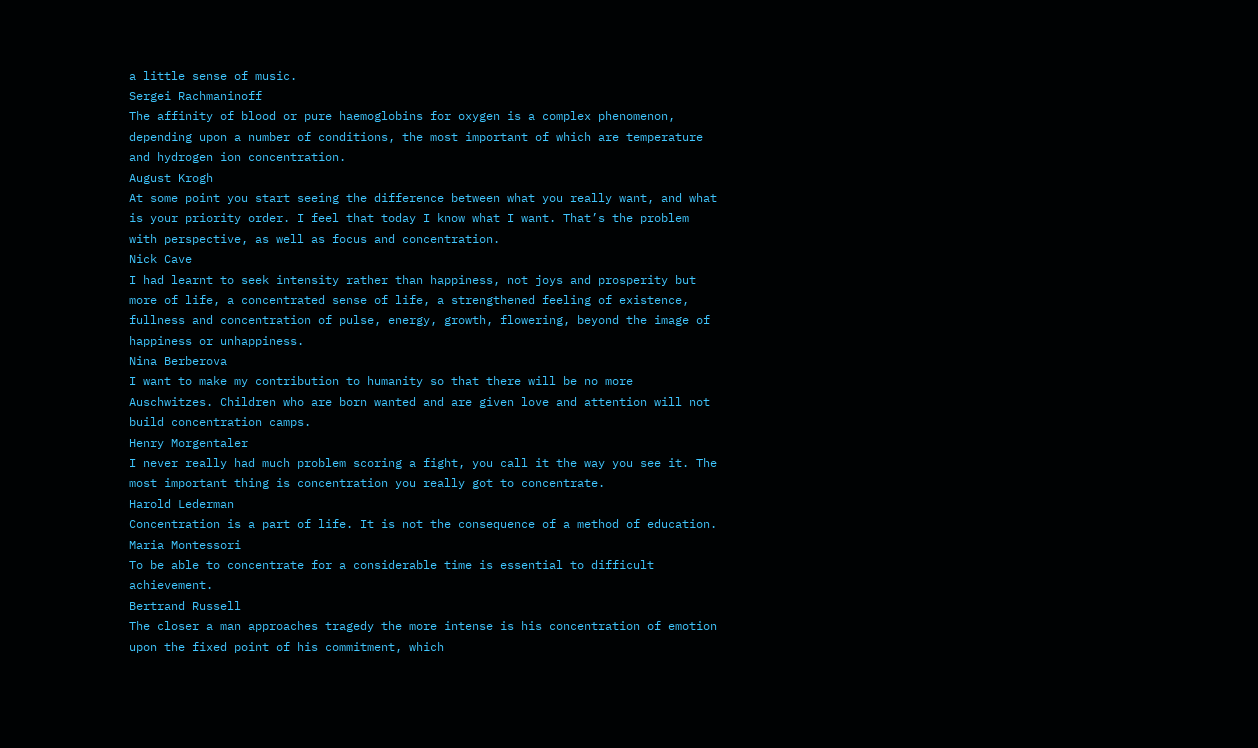a little sense of music.
Sergei Rachmaninoff
The affinity of blood or pure haemoglobins for oxygen is a complex phenomenon, depending upon a number of conditions, the most important of which are temperature and hydrogen ion concentration.
August Krogh
At some point you start seeing the difference between what you really want, and what is your priority order. I feel that today I know what I want. That’s the problem with perspective, as well as focus and concentration.
Nick Cave
I had learnt to seek intensity rather than happiness, not joys and prosperity but more of life, a concentrated sense of life, a strengthened feeling of existence, fullness and concentration of pulse, energy, growth, flowering, beyond the image of happiness or unhappiness.
Nina Berberova
I want to make my contribution to humanity so that there will be no more Auschwitzes. Children who are born wanted and are given love and attention will not build concentration camps.
Henry Morgentaler
I never really had much problem scoring a fight, you call it the way you see it. The most important thing is concentration you really got to concentrate.
Harold Lederman
Concentration is a part of life. It is not the consequence of a method of education.
Maria Montessori
To be able to concentrate for a considerable time is essential to difficult achievement.
Bertrand Russell
The closer a man approaches tragedy the more intense is his concentration of emotion upon the fixed point of his commitment, which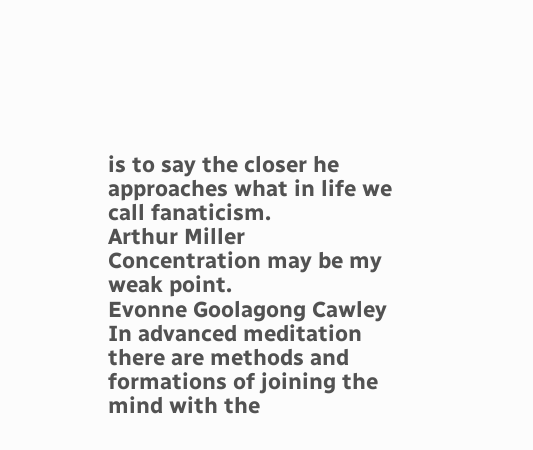is to say the closer he approaches what in life we call fanaticism.
Arthur Miller
Concentration may be my weak point.
Evonne Goolagong Cawley
In advanced meditation there are methods and formations of joining the mind with the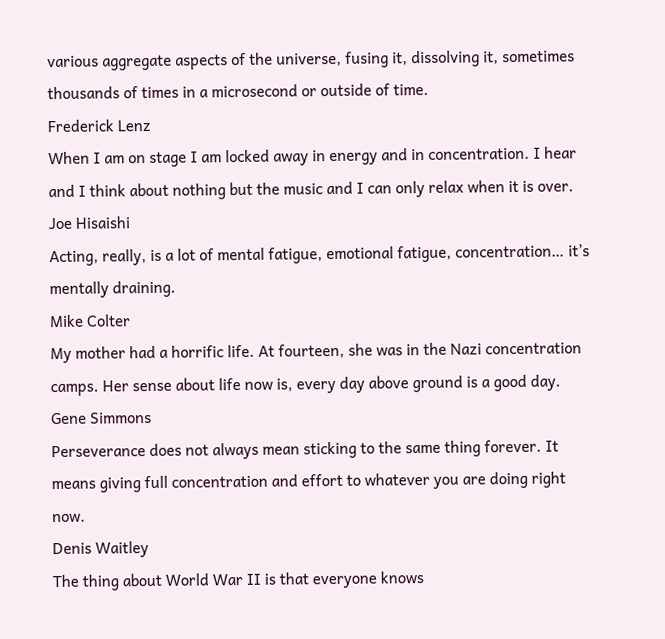various aggregate aspects of the universe, fusing it, dissolving it, sometimes thousands of times in a microsecond or outside of time.
Frederick Lenz
When I am on stage I am locked away in energy and in concentration. I hear and I think about nothing but the music and I can only relax when it is over.
Joe Hisaishi
Acting, really, is a lot of mental fatigue, emotional fatigue, concentration… it’s mentally draining.
Mike Colter
My mother had a horrific life. At fourteen, she was in the Nazi concentration camps. Her sense about life now is, every day above ground is a good day.
Gene Simmons
Perseverance does not always mean sticking to the same thing forever. It means giving full concentration and effort to whatever you are doing right now.
Denis Waitley
The thing about World War II is that everyone knows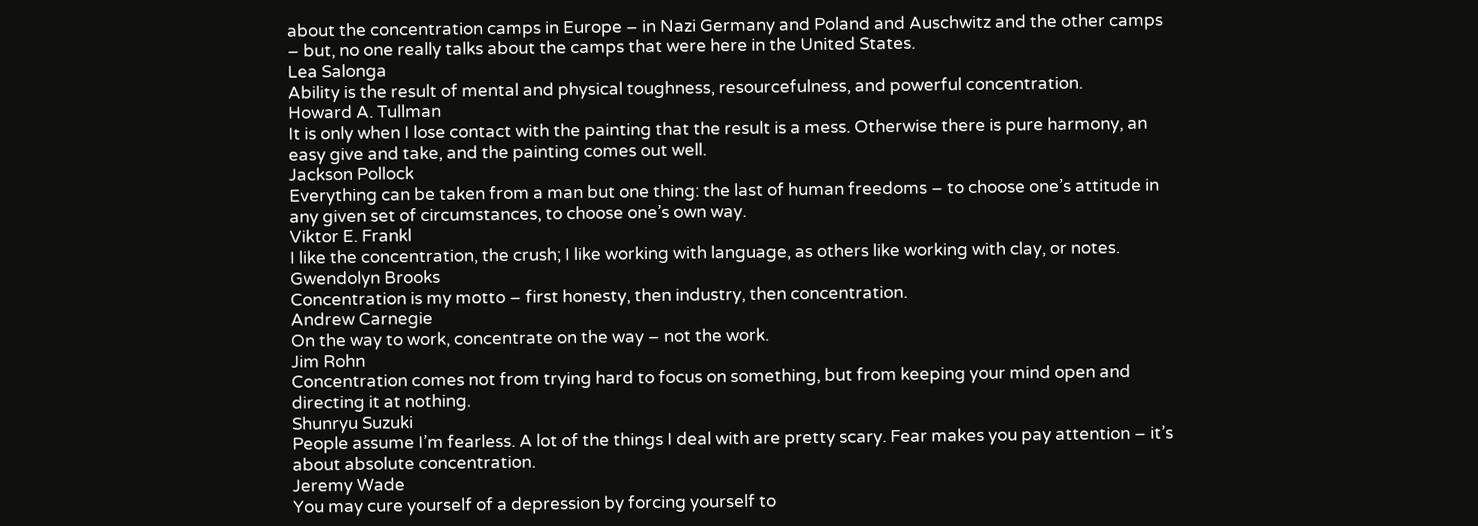about the concentration camps in Europe – in Nazi Germany and Poland and Auschwitz and the other camps – but, no one really talks about the camps that were here in the United States.
Lea Salonga
Ability is the result of mental and physical toughness, resourcefulness, and powerful concentration.
Howard A. Tullman
It is only when I lose contact with the painting that the result is a mess. Otherwise there is pure harmony, an easy give and take, and the painting comes out well.
Jackson Pollock
Everything can be taken from a man but one thing: the last of human freedoms – to choose one’s attitude in any given set of circumstances, to choose one’s own way.
Viktor E. Frankl
I like the concentration, the crush; I like working with language, as others like working with clay, or notes.
Gwendolyn Brooks
Concentration is my motto – first honesty, then industry, then concentration.
Andrew Carnegie
On the way to work, concentrate on the way – not the work.
Jim Rohn
Concentration comes not from trying hard to focus on something, but from keeping your mind open and directing it at nothing.
Shunryu Suzuki
People assume I’m fearless. A lot of the things I deal with are pretty scary. Fear makes you pay attention – it’s about absolute concentration.
Jeremy Wade
You may cure yourself of a depression by forcing yourself to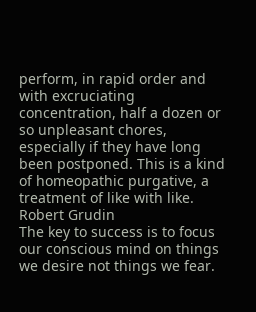perform, in rapid order and with excruciating concentration, half a dozen or so unpleasant chores, especially if they have long been postponed. This is a kind of homeopathic purgative, a treatment of like with like.
Robert Grudin
The key to success is to focus our conscious mind on things we desire not things we fear.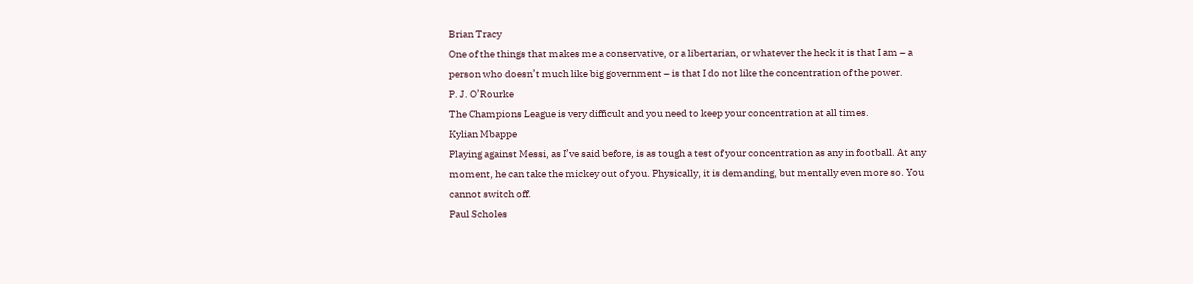Brian Tracy
One of the things that makes me a conservative, or a libertarian, or whatever the heck it is that I am – a person who doesn’t much like big government – is that I do not like the concentration of the power.
P. J. O’Rourke
The Champions League is very difficult and you need to keep your concentration at all times.
Kylian Mbappe
Playing against Messi, as I’ve said before, is as tough a test of your concentration as any in football. At any moment, he can take the mickey out of you. Physically, it is demanding, but mentally even more so. You cannot switch off.
Paul Scholes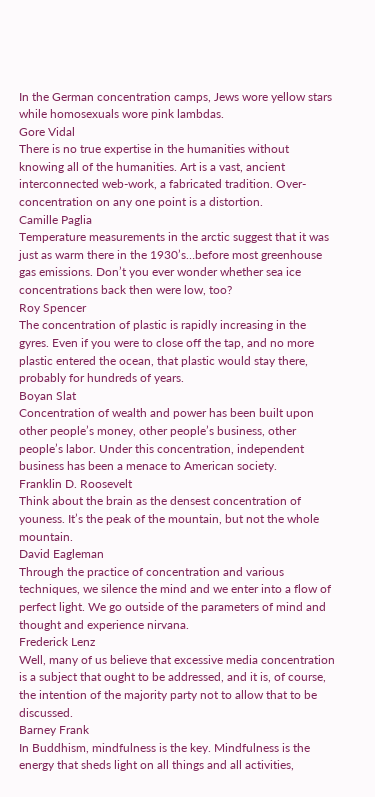In the German concentration camps, Jews wore yellow stars while homosexuals wore pink lambdas.
Gore Vidal
There is no true expertise in the humanities without knowing all of the humanities. Art is a vast, ancient interconnected web-work, a fabricated tradition. Over-concentration on any one point is a distortion.
Camille Paglia
Temperature measurements in the arctic suggest that it was just as warm there in the 1930’s…before most greenhouse gas emissions. Don’t you ever wonder whether sea ice concentrations back then were low, too?
Roy Spencer
The concentration of plastic is rapidly increasing in the gyres. Even if you were to close off the tap, and no more plastic entered the ocean, that plastic would stay there, probably for hundreds of years.
Boyan Slat
Concentration of wealth and power has been built upon other people’s money, other people’s business, other people’s labor. Under this concentration, independent business has been a menace to American society.
Franklin D. Roosevelt
Think about the brain as the densest concentration of youness. It’s the peak of the mountain, but not the whole mountain.
David Eagleman
Through the practice of concentration and various techniques, we silence the mind and we enter into a flow of perfect light. We go outside of the parameters of mind and thought and experience nirvana.
Frederick Lenz
Well, many of us believe that excessive media concentration is a subject that ought to be addressed, and it is, of course, the intention of the majority party not to allow that to be discussed.
Barney Frank
In Buddhism, mindfulness is the key. Mindfulness is the energy that sheds light on all things and all activities,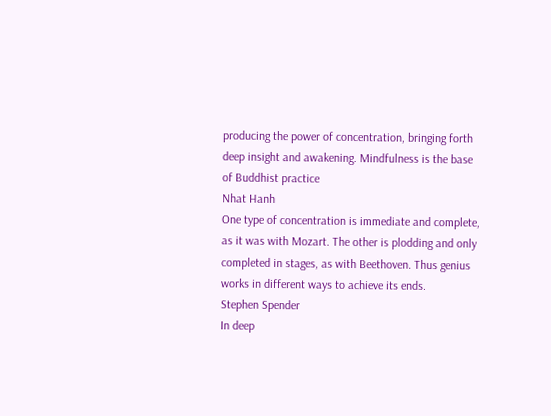producing the power of concentration, bringing forth deep insight and awakening. Mindfulness is the base of Buddhist practice
Nhat Hanh
One type of concentration is immediate and complete, as it was with Mozart. The other is plodding and only completed in stages, as with Beethoven. Thus genius works in different ways to achieve its ends.
Stephen Spender
In deep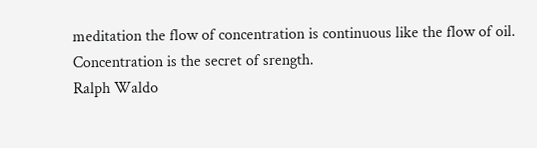meditation the flow of concentration is continuous like the flow of oil.
Concentration is the secret of srength.
Ralph Waldo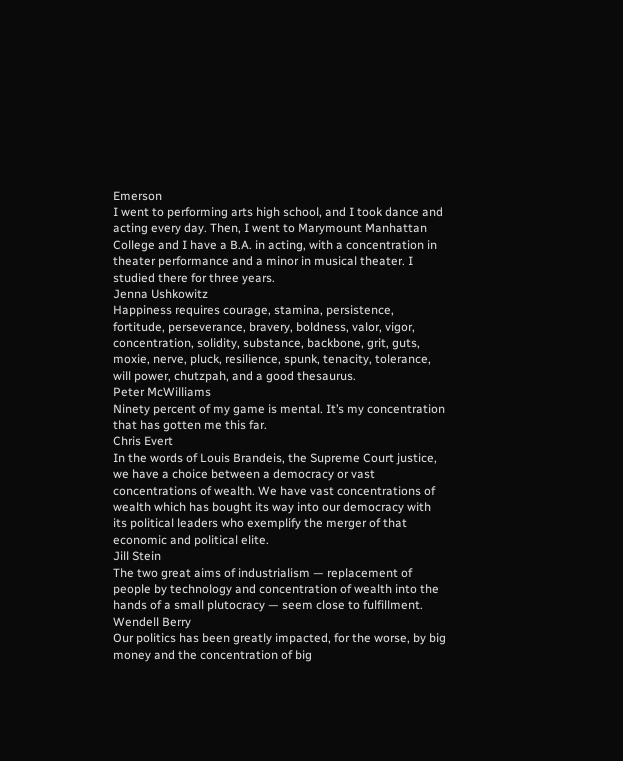Emerson
I went to performing arts high school, and I took dance and acting every day. Then, I went to Marymount Manhattan College and I have a B.A. in acting, with a concentration in theater performance and a minor in musical theater. I studied there for three years.
Jenna Ushkowitz
Happiness requires courage, stamina, persistence, fortitude, perseverance, bravery, boldness, valor, vigor, concentration, solidity, substance, backbone, grit, guts, moxie, nerve, pluck, resilience, spunk, tenacity, tolerance, will power, chutzpah, and a good thesaurus.
Peter McWilliams
Ninety percent of my game is mental. It’s my concentration that has gotten me this far.
Chris Evert
In the words of Louis Brandeis, the Supreme Court justice, we have a choice between a democracy or vast concentrations of wealth. We have vast concentrations of wealth which has bought its way into our democracy with its political leaders who exemplify the merger of that economic and political elite.
Jill Stein
The two great aims of industrialism — replacement of people by technology and concentration of wealth into the hands of a small plutocracy — seem close to fulfillment.
Wendell Berry
Our politics has been greatly impacted, for the worse, by big money and the concentration of big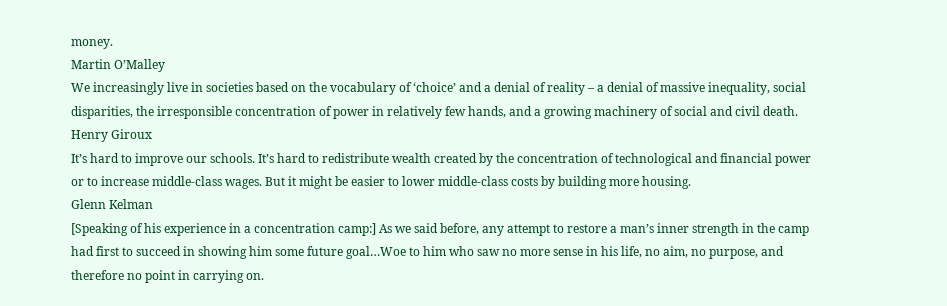money.
Martin O’Malley
We increasingly live in societies based on the vocabulary of ‘choice’ and a denial of reality – a denial of massive inequality, social disparities, the irresponsible concentration of power in relatively few hands, and a growing machinery of social and civil death.
Henry Giroux
It’s hard to improve our schools. It’s hard to redistribute wealth created by the concentration of technological and financial power or to increase middle-class wages. But it might be easier to lower middle-class costs by building more housing.
Glenn Kelman
[Speaking of his experience in a concentration camp:] As we said before, any attempt to restore a man’s inner strength in the camp had first to succeed in showing him some future goal…Woe to him who saw no more sense in his life, no aim, no purpose, and therefore no point in carrying on.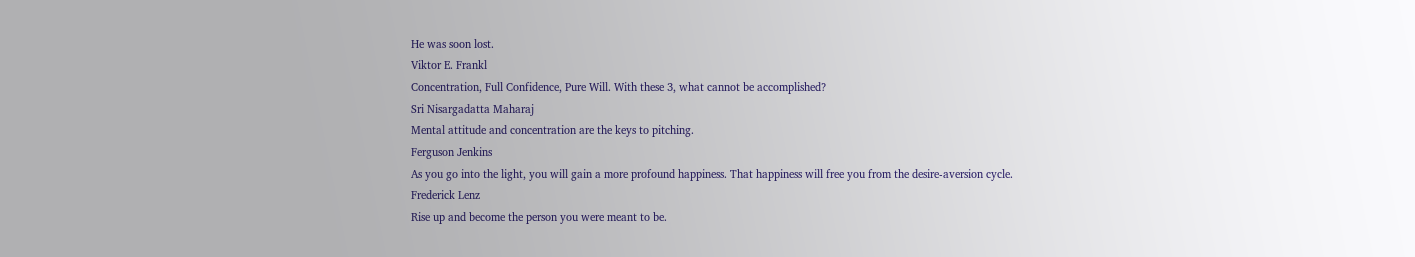He was soon lost.
Viktor E. Frankl
Concentration, Full Confidence, Pure Will. With these 3, what cannot be accomplished?
Sri Nisargadatta Maharaj
Mental attitude and concentration are the keys to pitching.
Ferguson Jenkins
As you go into the light, you will gain a more profound happiness. That happiness will free you from the desire-aversion cycle.
Frederick Lenz
Rise up and become the person you were meant to be.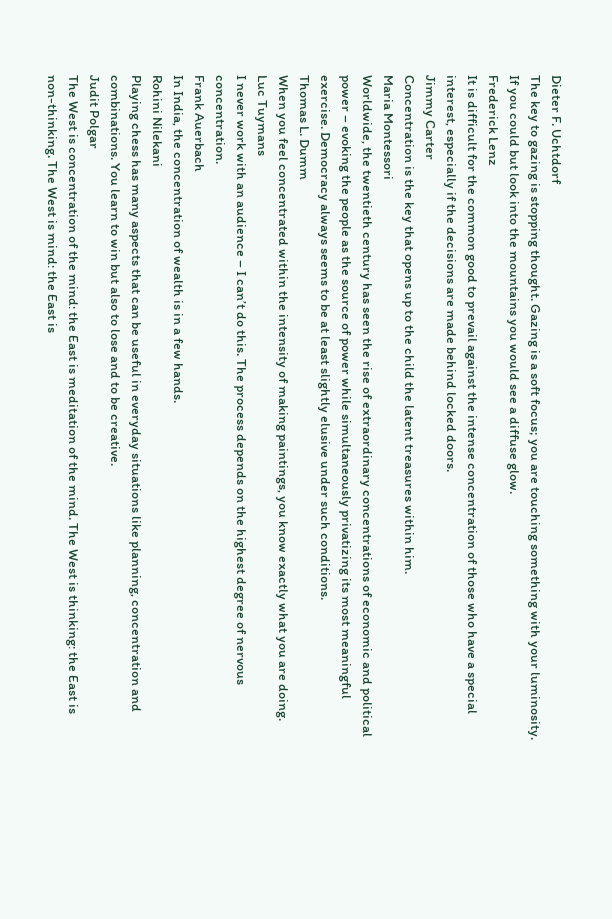Dieter F. Uchtdorf
The key to gazing is stopping thought. Gazing is a soft focus; you are touching something with your luminosity. If you could but look into the mountains you would see a diffuse glow.
Frederick Lenz
It is difficult for the common good to prevail against the intense concentration of those who have a special interest, especially if the decisions are made behind locked doors.
Jimmy Carter
Concentration is the key that opens up to the child the latent treasures within him.
Maria Montessori
Worldwide, the twentieth century has seen the rise of extraordinary concentrations of economic and political power – evoking the people as the source of power while simultaneously privatizing its most meaningful exercise. Democracy always seems to be at least slightly elusive under such conditions.
Thomas L. Dumm
When you feel concentrated within the intensity of making paintings, you know exactly what you are doing.
Luc Tuymans
I never work with an audience – I can’t do this. The process depends on the highest degree of nervous concentration.
Frank Auerbach
In India, the concentration of wealth is in a few hands.
Rohini Nilekani
Playing chess has many aspects that can be useful in everyday situations like planning, concentration and combinations. You learn to win but also to lose and to be creative.
Judit Polgar
The West is concentration of the mind: the East is meditation of the mind. The West is thinking: the East is non-thinking. The West is mind: the East is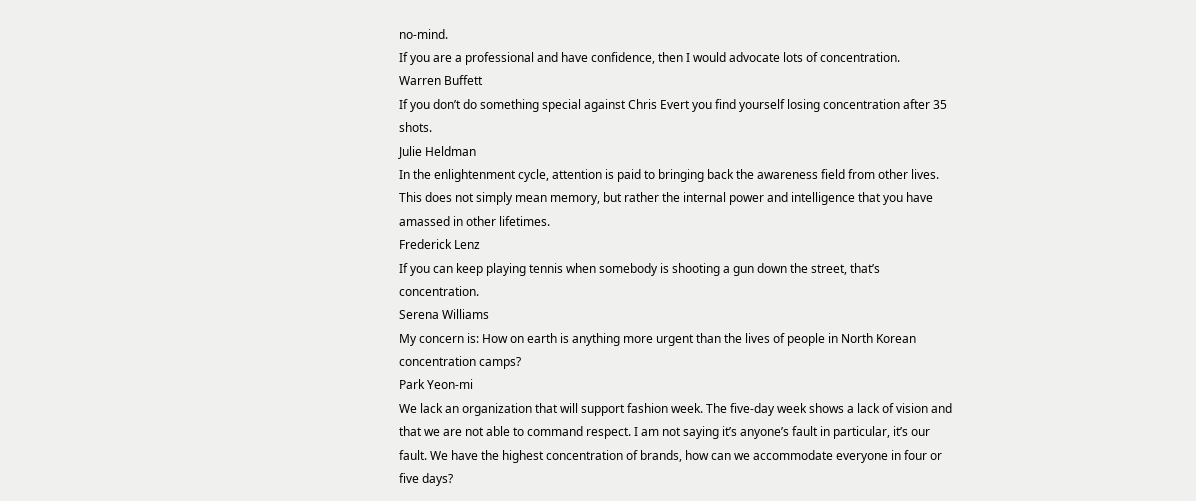no-mind.
If you are a professional and have confidence, then I would advocate lots of concentration.
Warren Buffett
If you don’t do something special against Chris Evert you find yourself losing concentration after 35 shots.
Julie Heldman
In the enlightenment cycle, attention is paid to bringing back the awareness field from other lives. This does not simply mean memory, but rather the internal power and intelligence that you have amassed in other lifetimes.
Frederick Lenz
If you can keep playing tennis when somebody is shooting a gun down the street, that’s concentration.
Serena Williams
My concern is: How on earth is anything more urgent than the lives of people in North Korean concentration camps?
Park Yeon-mi
We lack an organization that will support fashion week. The five-day week shows a lack of vision and that we are not able to command respect. I am not saying it’s anyone’s fault in particular, it’s our fault. We have the highest concentration of brands, how can we accommodate everyone in four or five days?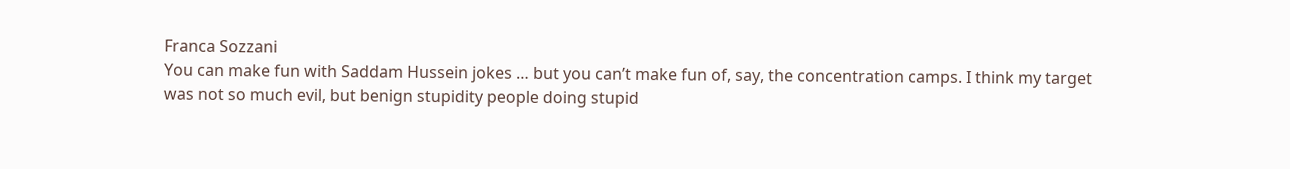Franca Sozzani
You can make fun with Saddam Hussein jokes … but you can’t make fun of, say, the concentration camps. I think my target was not so much evil, but benign stupidity people doing stupid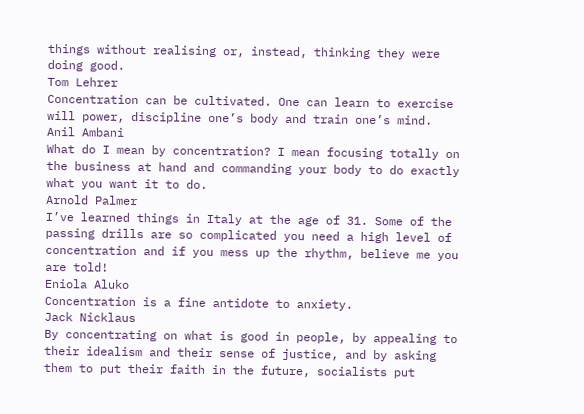things without realising or, instead, thinking they were doing good.
Tom Lehrer
Concentration can be cultivated. One can learn to exercise will power, discipline one’s body and train one’s mind.
Anil Ambani
What do I mean by concentration? I mean focusing totally on the business at hand and commanding your body to do exactly what you want it to do.
Arnold Palmer
I’ve learned things in Italy at the age of 31. Some of the passing drills are so complicated you need a high level of concentration and if you mess up the rhythm, believe me you are told!
Eniola Aluko
Concentration is a fine antidote to anxiety.
Jack Nicklaus
By concentrating on what is good in people, by appealing to their idealism and their sense of justice, and by asking them to put their faith in the future, socialists put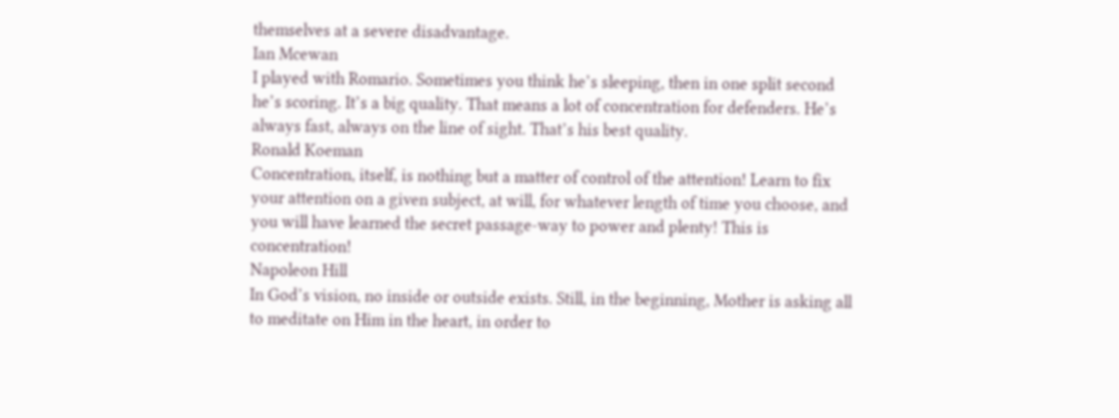themselves at a severe disadvantage.
Ian Mcewan
I played with Romario. Sometimes you think he’s sleeping, then in one split second he’s scoring. It’s a big quality. That means a lot of concentration for defenders. He’s always fast, always on the line of sight. That’s his best quality.
Ronald Koeman
Concentration, itself, is nothing but a matter of control of the attention! Learn to fix your attention on a given subject, at will, for whatever length of time you choose, and you will have learned the secret passage-way to power and plenty! This is concentration!
Napoleon Hill
In God’s vision, no inside or outside exists. Still, in the beginning, Mother is asking all to meditate on Him in the heart, in order to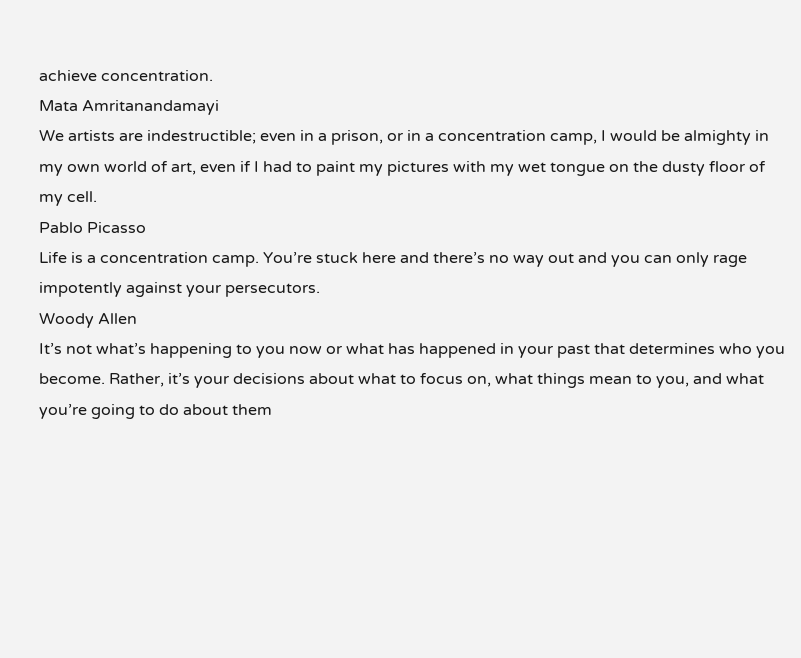achieve concentration.
Mata Amritanandamayi
We artists are indestructible; even in a prison, or in a concentration camp, I would be almighty in my own world of art, even if I had to paint my pictures with my wet tongue on the dusty floor of my cell.
Pablo Picasso
Life is a concentration camp. You’re stuck here and there’s no way out and you can only rage impotently against your persecutors.
Woody Allen
It’s not what’s happening to you now or what has happened in your past that determines who you become. Rather, it’s your decisions about what to focus on, what things mean to you, and what you’re going to do about them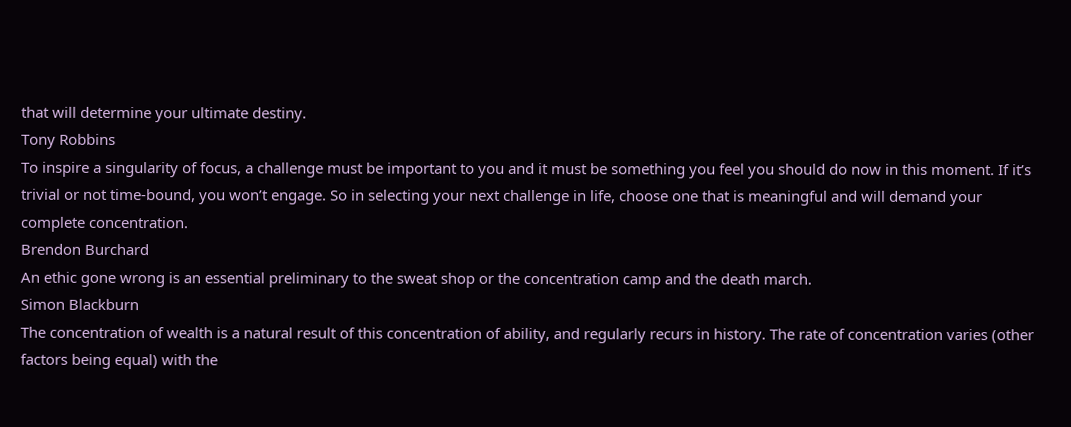that will determine your ultimate destiny.
Tony Robbins
To inspire a singularity of focus, a challenge must be important to you and it must be something you feel you should do now in this moment. If it’s trivial or not time-bound, you won’t engage. So in selecting your next challenge in life, choose one that is meaningful and will demand your complete concentration.
Brendon Burchard
An ethic gone wrong is an essential preliminary to the sweat shop or the concentration camp and the death march.
Simon Blackburn
The concentration of wealth is a natural result of this concentration of ability, and regularly recurs in history. The rate of concentration varies (other factors being equal) with the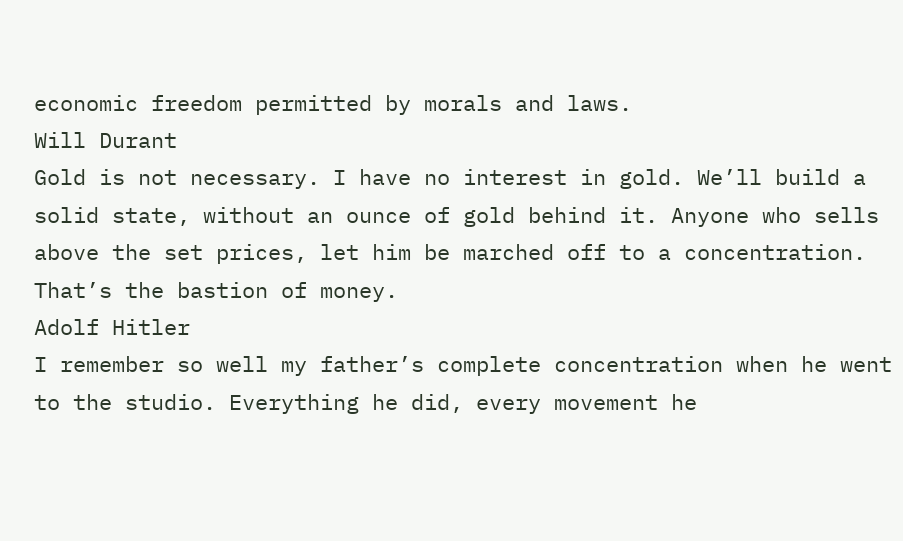economic freedom permitted by morals and laws.
Will Durant
Gold is not necessary. I have no interest in gold. We’ll build a solid state, without an ounce of gold behind it. Anyone who sells above the set prices, let him be marched off to a concentration. That’s the bastion of money.
Adolf Hitler
I remember so well my father’s complete concentration when he went to the studio. Everything he did, every movement he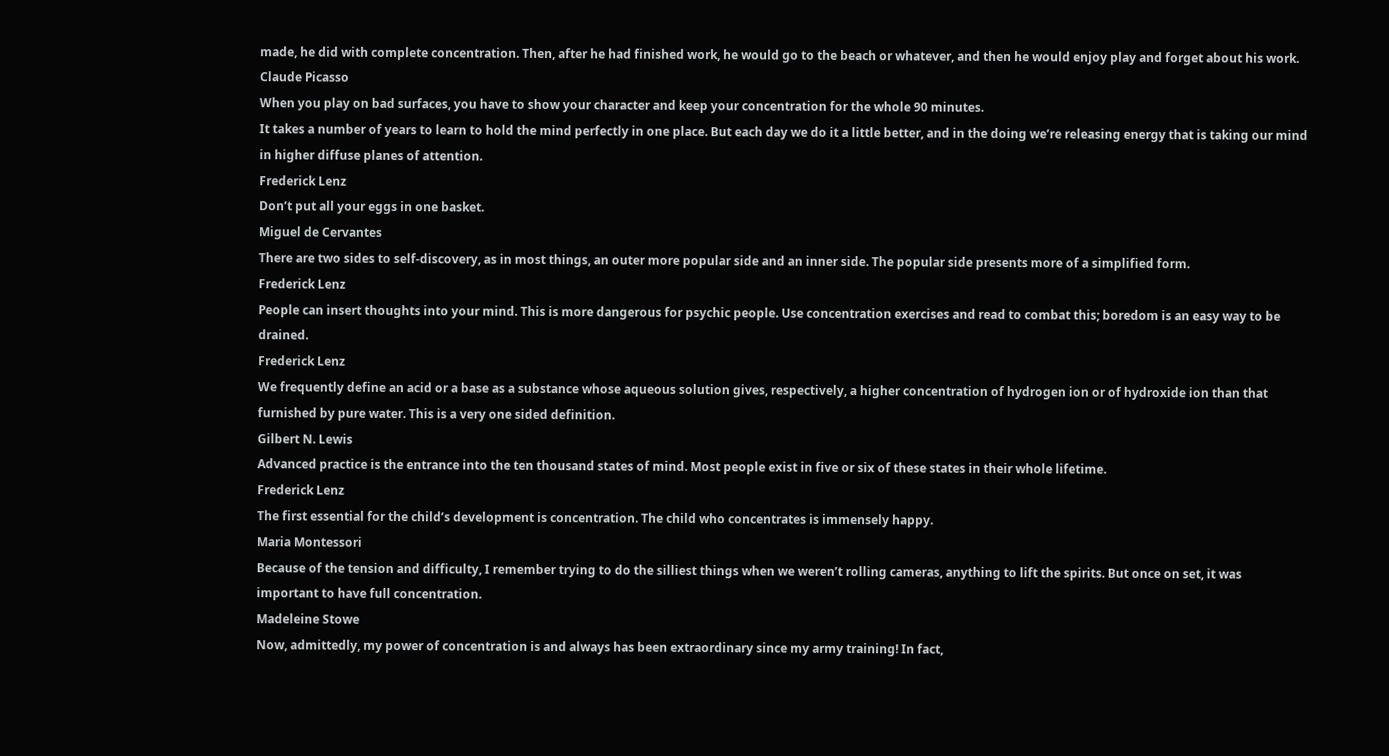made, he did with complete concentration. Then, after he had finished work, he would go to the beach or whatever, and then he would enjoy play and forget about his work.
Claude Picasso
When you play on bad surfaces, you have to show your character and keep your concentration for the whole 90 minutes.
It takes a number of years to learn to hold the mind perfectly in one place. But each day we do it a little better, and in the doing we’re releasing energy that is taking our mind in higher diffuse planes of attention.
Frederick Lenz
Don’t put all your eggs in one basket.
Miguel de Cervantes
There are two sides to self-discovery, as in most things, an outer more popular side and an inner side. The popular side presents more of a simplified form.
Frederick Lenz
People can insert thoughts into your mind. This is more dangerous for psychic people. Use concentration exercises and read to combat this; boredom is an easy way to be drained.
Frederick Lenz
We frequently define an acid or a base as a substance whose aqueous solution gives, respectively, a higher concentration of hydrogen ion or of hydroxide ion than that furnished by pure water. This is a very one sided definition.
Gilbert N. Lewis
Advanced practice is the entrance into the ten thousand states of mind. Most people exist in five or six of these states in their whole lifetime.
Frederick Lenz
The first essential for the child’s development is concentration. The child who concentrates is immensely happy.
Maria Montessori
Because of the tension and difficulty, I remember trying to do the silliest things when we weren’t rolling cameras, anything to lift the spirits. But once on set, it was important to have full concentration.
Madeleine Stowe
Now, admittedly, my power of concentration is and always has been extraordinary since my army training! In fact,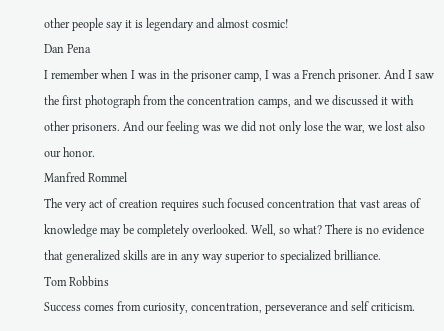other people say it is legendary and almost cosmic!
Dan Pena
I remember when I was in the prisoner camp, I was a French prisoner. And I saw the first photograph from the concentration camps, and we discussed it with other prisoners. And our feeling was we did not only lose the war, we lost also our honor.
Manfred Rommel
The very act of creation requires such focused concentration that vast areas of knowledge may be completely overlooked. Well, so what? There is no evidence that generalized skills are in any way superior to specialized brilliance.
Tom Robbins
Success comes from curiosity, concentration, perseverance and self criticism.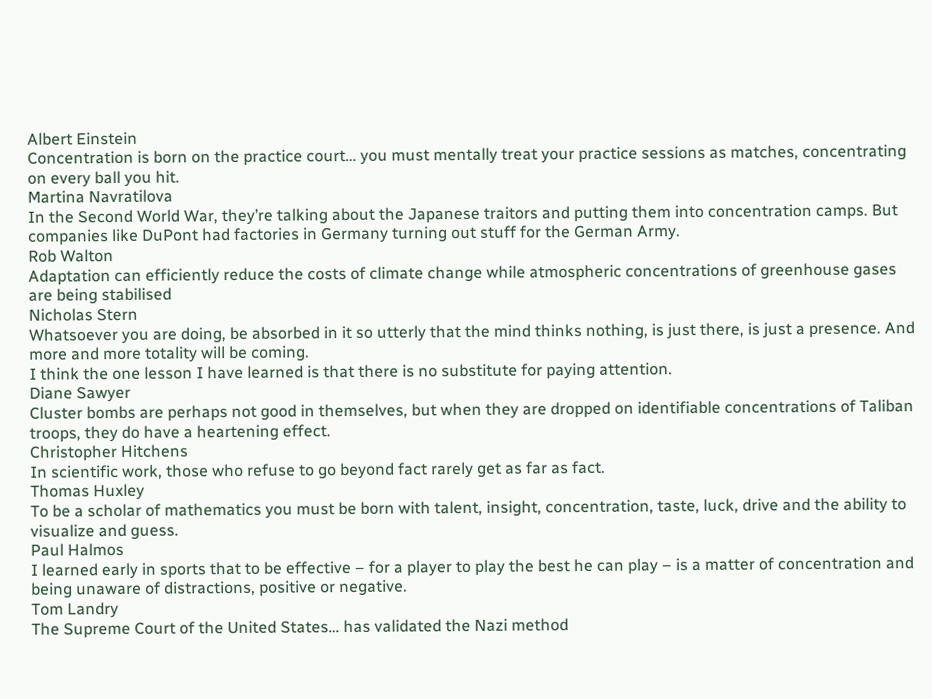Albert Einstein
Concentration is born on the practice court… you must mentally treat your practice sessions as matches, concentrating on every ball you hit.
Martina Navratilova
In the Second World War, they’re talking about the Japanese traitors and putting them into concentration camps. But companies like DuPont had factories in Germany turning out stuff for the German Army.
Rob Walton
Adaptation can efficiently reduce the costs of climate change while atmospheric concentrations of greenhouse gases are being stabilised
Nicholas Stern
Whatsoever you are doing, be absorbed in it so utterly that the mind thinks nothing, is just there, is just a presence. And more and more totality will be coming.
I think the one lesson I have learned is that there is no substitute for paying attention.
Diane Sawyer
Cluster bombs are perhaps not good in themselves, but when they are dropped on identifiable concentrations of Taliban troops, they do have a heartening effect.
Christopher Hitchens
In scientific work, those who refuse to go beyond fact rarely get as far as fact.
Thomas Huxley
To be a scholar of mathematics you must be born with talent, insight, concentration, taste, luck, drive and the ability to visualize and guess.
Paul Halmos
I learned early in sports that to be effective – for a player to play the best he can play – is a matter of concentration and being unaware of distractions, positive or negative.
Tom Landry
The Supreme Court of the United States… has validated the Nazi method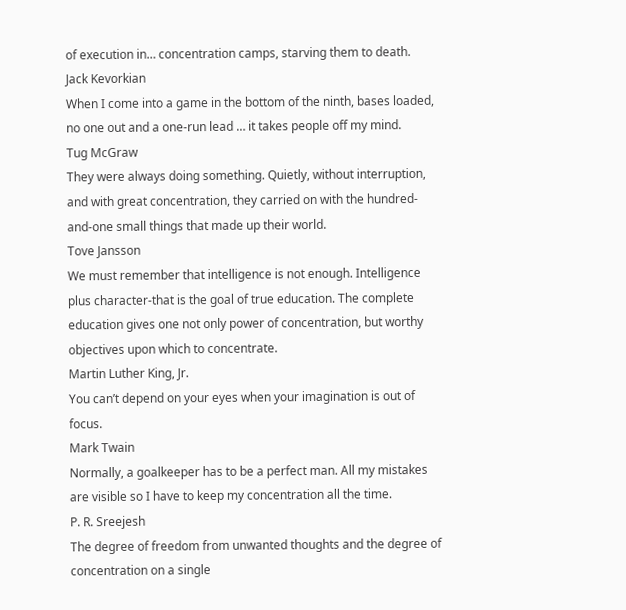of execution in… concentration camps, starving them to death.
Jack Kevorkian
When I come into a game in the bottom of the ninth, bases loaded, no one out and a one-run lead … it takes people off my mind.
Tug McGraw
They were always doing something. Quietly, without interruption, and with great concentration, they carried on with the hundred-and-one small things that made up their world.
Tove Jansson
We must remember that intelligence is not enough. Intelligence plus character-that is the goal of true education. The complete education gives one not only power of concentration, but worthy objectives upon which to concentrate.
Martin Luther King, Jr.
You can’t depend on your eyes when your imagination is out of focus.
Mark Twain
Normally, a goalkeeper has to be a perfect man. All my mistakes are visible so I have to keep my concentration all the time.
P. R. Sreejesh
The degree of freedom from unwanted thoughts and the degree of concentration on a single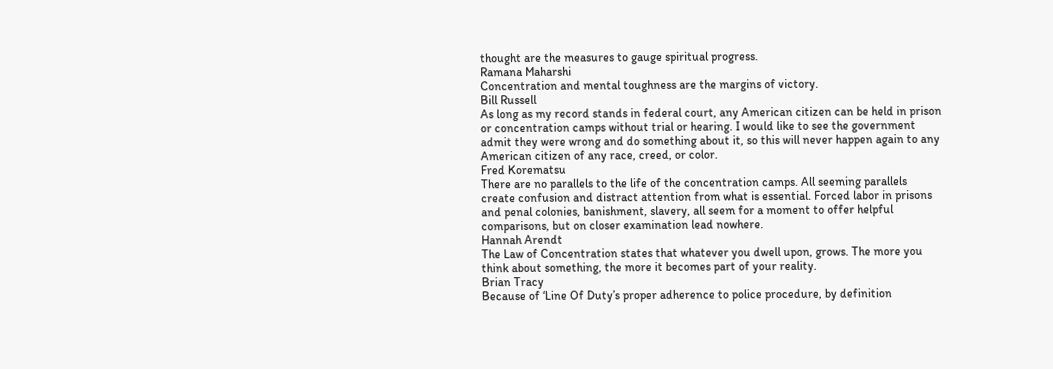thought are the measures to gauge spiritual progress.
Ramana Maharshi
Concentration and mental toughness are the margins of victory.
Bill Russell
As long as my record stands in federal court, any American citizen can be held in prison or concentration camps without trial or hearing. I would like to see the government admit they were wrong and do something about it, so this will never happen again to any American citizen of any race, creed, or color.
Fred Korematsu
There are no parallels to the life of the concentration camps. All seeming parallels create confusion and distract attention from what is essential. Forced labor in prisons and penal colonies, banishment, slavery, all seem for a moment to offer helpful comparisons, but on closer examination lead nowhere.
Hannah Arendt
The Law of Concentration states that whatever you dwell upon, grows. The more you think about something, the more it becomes part of your reality.
Brian Tracy
Because of ‘Line Of Duty’s proper adherence to police procedure, by definition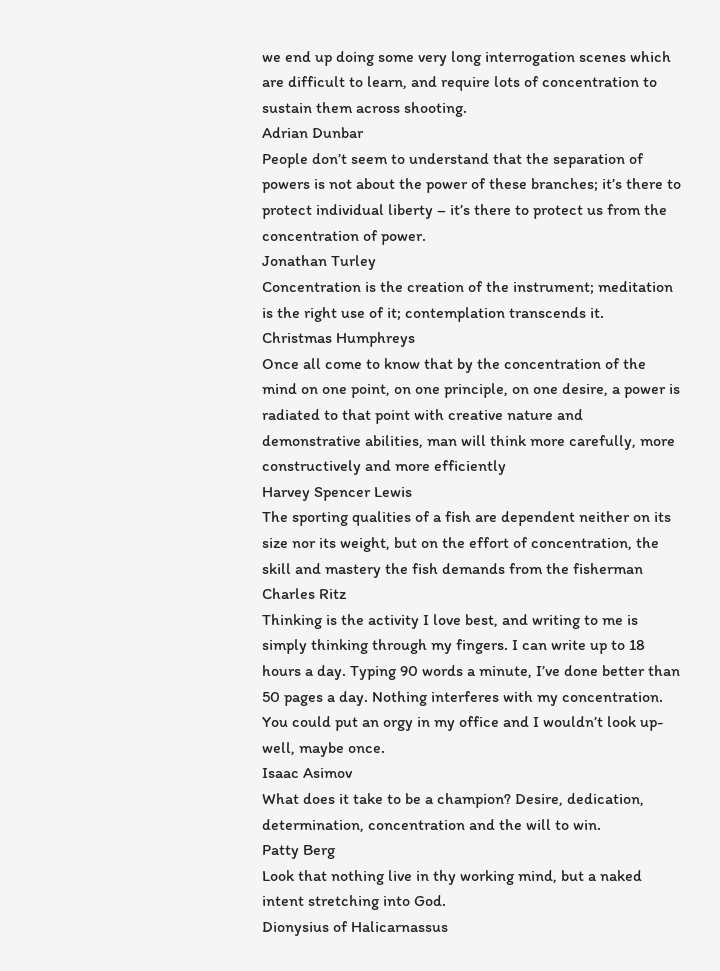we end up doing some very long interrogation scenes which are difficult to learn, and require lots of concentration to sustain them across shooting.
Adrian Dunbar
People don’t seem to understand that the separation of powers is not about the power of these branches; it’s there to protect individual liberty – it’s there to protect us from the concentration of power.
Jonathan Turley
Concentration is the creation of the instrument; meditation is the right use of it; contemplation transcends it.
Christmas Humphreys
Once all come to know that by the concentration of the mind on one point, on one principle, on one desire, a power is radiated to that point with creative nature and demonstrative abilities, man will think more carefully, more constructively and more efficiently
Harvey Spencer Lewis
The sporting qualities of a fish are dependent neither on its size nor its weight, but on the effort of concentration, the skill and mastery the fish demands from the fisherman
Charles Ritz
Thinking is the activity I love best, and writing to me is simply thinking through my fingers. I can write up to 18 hours a day. Typing 90 words a minute, I’ve done better than 50 pages a day. Nothing interferes with my concentration. You could put an orgy in my office and I wouldn’t look up-well, maybe once.
Isaac Asimov
What does it take to be a champion? Desire, dedication, determination, concentration and the will to win.
Patty Berg
Look that nothing live in thy working mind, but a naked intent stretching into God.
Dionysius of Halicarnassus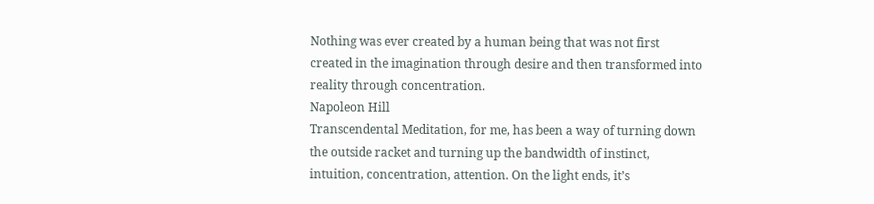Nothing was ever created by a human being that was not first created in the imagination through desire and then transformed into reality through concentration.
Napoleon Hill
Transcendental Meditation, for me, has been a way of turning down the outside racket and turning up the bandwidth of instinct, intuition, concentration, attention. On the light ends, it’s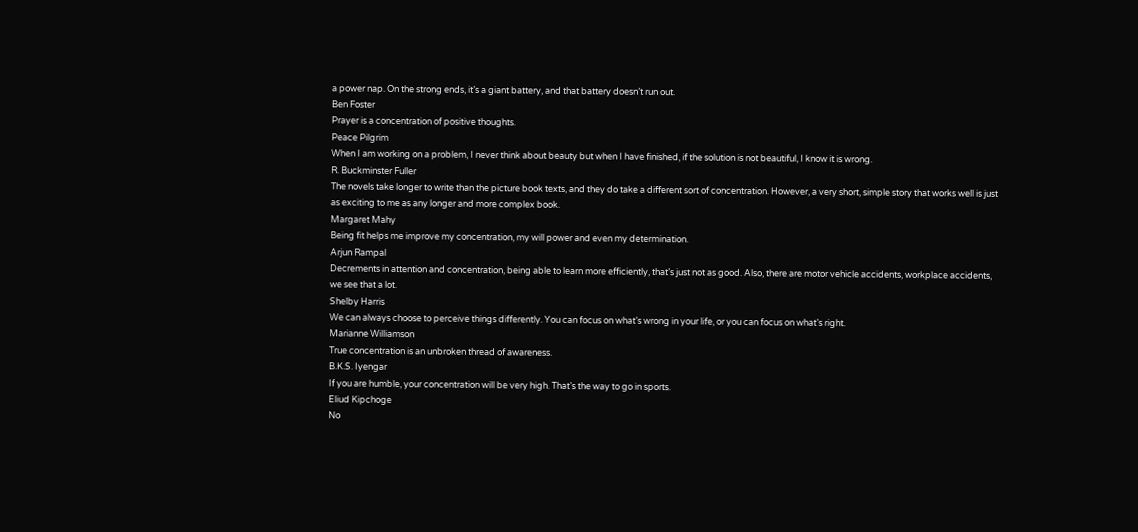a power nap. On the strong ends, it’s a giant battery, and that battery doesn’t run out.
Ben Foster
Prayer is a concentration of positive thoughts.
Peace Pilgrim
When I am working on a problem, I never think about beauty but when I have finished, if the solution is not beautiful, I know it is wrong.
R. Buckminster Fuller
The novels take longer to write than the picture book texts, and they do take a different sort of concentration. However, a very short, simple story that works well is just as exciting to me as any longer and more complex book.
Margaret Mahy
Being fit helps me improve my concentration, my will power and even my determination.
Arjun Rampal
Decrements in attention and concentration, being able to learn more efficiently, that’s just not as good. Also, there are motor vehicle accidents, workplace accidents, we see that a lot.
Shelby Harris
We can always choose to perceive things differently. You can focus on what’s wrong in your life, or you can focus on what’s right.
Marianne Williamson
True concentration is an unbroken thread of awareness.
B.K.S. Iyengar
If you are humble, your concentration will be very high. That’s the way to go in sports.
Eliud Kipchoge
No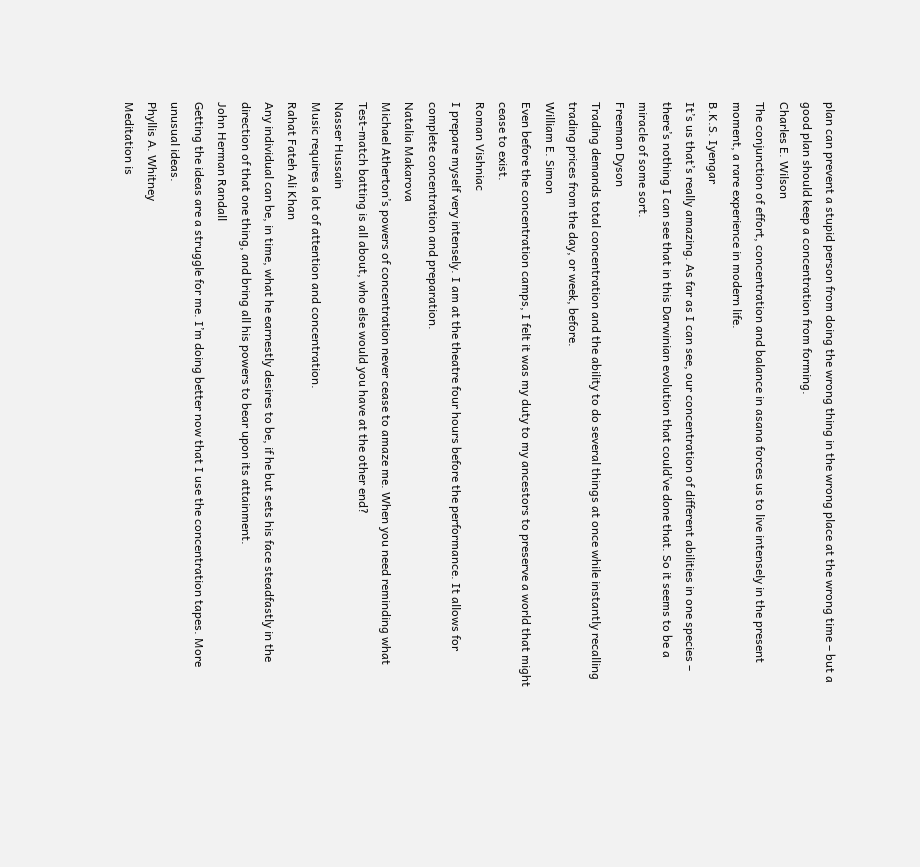plan can prevent a stupid person from doing the wrong thing in the wrong place at the wrong time – but a good plan should keep a concentration from forming.
Charles E. Wilson
The conjunction of effort, concentration and balance in asana forces us to live intensely in the present moment, a rare experience in modern life.
B.K.S. Iyengar
It’s us that’s really amazing. As far as I can see, our concentration of different abilities in one species – there’s nothing I can see that in this Darwinian evolution that could’ve done that. So it seems to be a miracle of some sort.
Freeman Dyson
Trading demands total concentration and the ability to do several things at once while instantly recalling trading prices from the day, or week, before.
William E. Simon
Even before the concentration camps, I felt it was my duty to my ancestors to preserve a world that might cease to exist.
Roman Vishniac
I prepare myself very intensely. I am at the theatre four hours before the performance. It allows for complete concentration and preparation.
Natalia Makarova
Michael Atherton’s powers of concentration never cease to amaze me. When you need reminding what Test-match batting is all about, who else would you have at the other end?
Nasser Hussain
Music requires a lot of attention and concentration.
Rahat Fateh Ali Khan
Any individual can be, in time, what he earnestly desires to be, if he but sets his face steadfastly in the direction of that one thing, and bring all his powers to bear upon its attainment.
John Herman Randall
Getting the ideas are a struggle for me. I’m doing better now that I use the concentration tapes. More unusual ideas.
Phyllis A. Whitney
Meditation is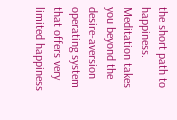the short path to happiness. Meditation takes you beyond the desire-aversion operating system that offers very limited happiness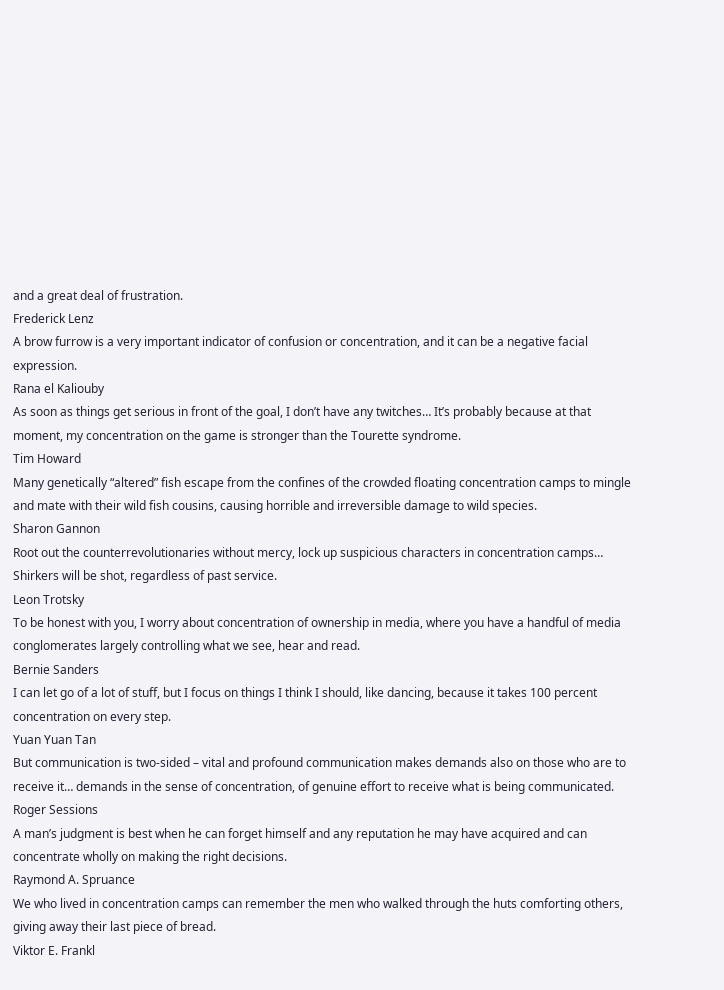and a great deal of frustration.
Frederick Lenz
A brow furrow is a very important indicator of confusion or concentration, and it can be a negative facial expression.
Rana el Kaliouby
As soon as things get serious in front of the goal, I don’t have any twitches… It’s probably because at that moment, my concentration on the game is stronger than the Tourette syndrome.
Tim Howard
Many genetically “altered” fish escape from the confines of the crowded floating concentration camps to mingle and mate with their wild fish cousins, causing horrible and irreversible damage to wild species.
Sharon Gannon
Root out the counterrevolutionaries without mercy, lock up suspicious characters in concentration camps… Shirkers will be shot, regardless of past service.
Leon Trotsky
To be honest with you, I worry about concentration of ownership in media, where you have a handful of media conglomerates largely controlling what we see, hear and read.
Bernie Sanders
I can let go of a lot of stuff, but I focus on things I think I should, like dancing, because it takes 100 percent concentration on every step.
Yuan Yuan Tan
But communication is two-sided – vital and profound communication makes demands also on those who are to receive it… demands in the sense of concentration, of genuine effort to receive what is being communicated.
Roger Sessions
A man’s judgment is best when he can forget himself and any reputation he may have acquired and can concentrate wholly on making the right decisions.
Raymond A. Spruance
We who lived in concentration camps can remember the men who walked through the huts comforting others, giving away their last piece of bread.
Viktor E. Frankl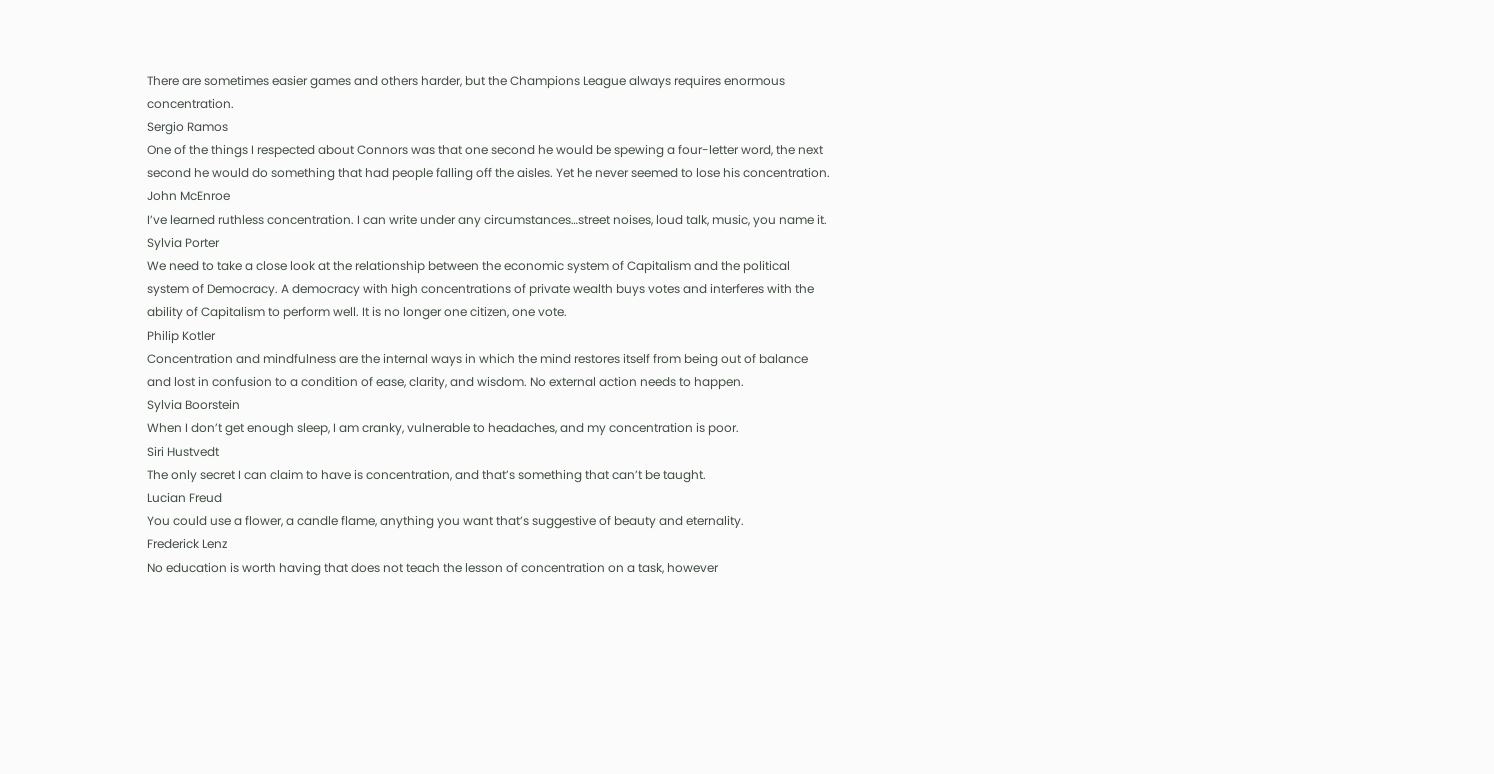There are sometimes easier games and others harder, but the Champions League always requires enormous concentration.
Sergio Ramos
One of the things I respected about Connors was that one second he would be spewing a four-letter word, the next second he would do something that had people falling off the aisles. Yet he never seemed to lose his concentration.
John McEnroe
I’ve learned ruthless concentration. I can write under any circumstances…street noises, loud talk, music, you name it.
Sylvia Porter
We need to take a close look at the relationship between the economic system of Capitalism and the political system of Democracy. A democracy with high concentrations of private wealth buys votes and interferes with the ability of Capitalism to perform well. It is no longer one citizen, one vote.
Philip Kotler
Concentration and mindfulness are the internal ways in which the mind restores itself from being out of balance and lost in confusion to a condition of ease, clarity, and wisdom. No external action needs to happen.
Sylvia Boorstein
When I don’t get enough sleep, I am cranky, vulnerable to headaches, and my concentration is poor.
Siri Hustvedt
The only secret I can claim to have is concentration, and that’s something that can’t be taught.
Lucian Freud
You could use a flower, a candle flame, anything you want that’s suggestive of beauty and eternality.
Frederick Lenz
No education is worth having that does not teach the lesson of concentration on a task, however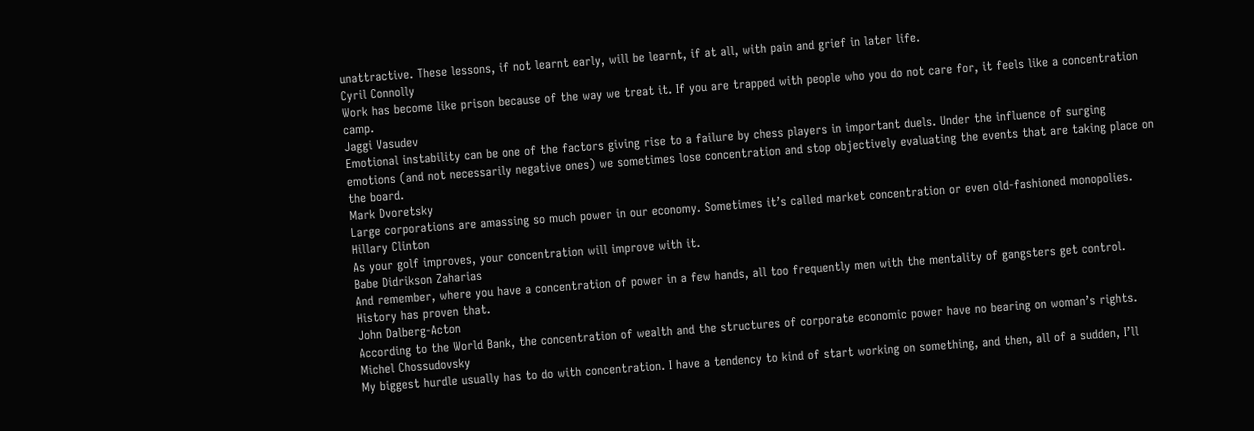unattractive. These lessons, if not learnt early, will be learnt, if at all, with pain and grief in later life.
Cyril Connolly
Work has become like prison because of the way we treat it. If you are trapped with people who you do not care for, it feels like a concentration camp.
Jaggi Vasudev
Emotional instability can be one of the factors giving rise to a failure by chess players in important duels. Under the influence of surging emotions (and not necessarily negative ones) we sometimes lose concentration and stop objectively evaluating the events that are taking place on the board.
Mark Dvoretsky
Large corporations are amassing so much power in our economy. Sometimes it’s called market concentration or even old-fashioned monopolies.
Hillary Clinton
As your golf improves, your concentration will improve with it.
Babe Didrikson Zaharias
And remember, where you have a concentration of power in a few hands, all too frequently men with the mentality of gangsters get control. History has proven that.
John Dalberg-Acton
According to the World Bank, the concentration of wealth and the structures of corporate economic power have no bearing on woman’s rights.
Michel Chossudovsky
My biggest hurdle usually has to do with concentration. I have a tendency to kind of start working on something, and then, all of a sudden, I’ll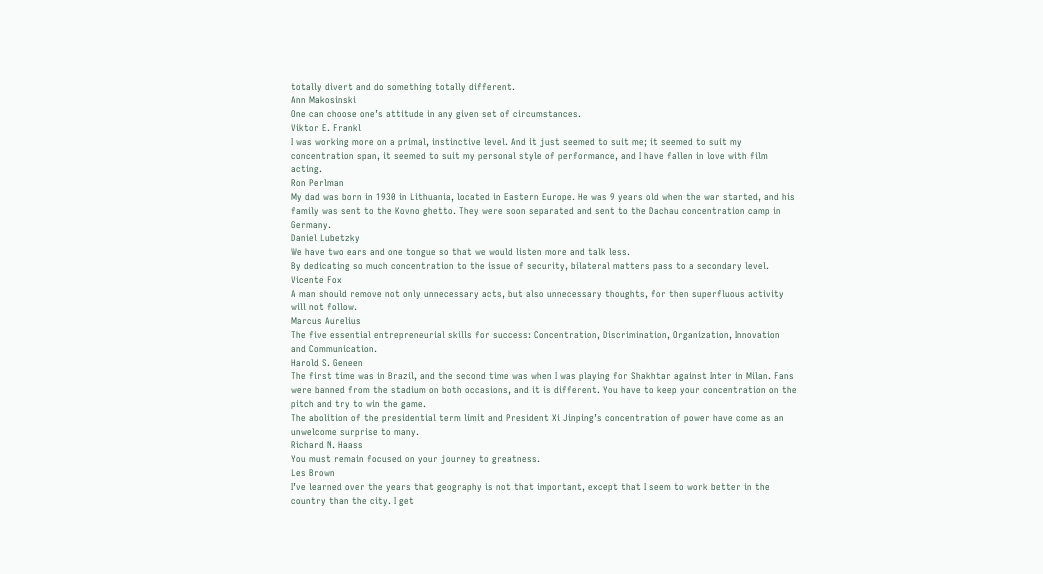totally divert and do something totally different.
Ann Makosinski
One can choose one’s attitude in any given set of circumstances.
Viktor E. Frankl
I was working more on a primal, instinctive level. And it just seemed to suit me; it seemed to suit my concentration span, it seemed to suit my personal style of performance, and I have fallen in love with film acting.
Ron Perlman
My dad was born in 1930 in Lithuania, located in Eastern Europe. He was 9 years old when the war started, and his family was sent to the Kovno ghetto. They were soon separated and sent to the Dachau concentration camp in Germany.
Daniel Lubetzky
We have two ears and one tongue so that we would listen more and talk less.
By dedicating so much concentration to the issue of security, bilateral matters pass to a secondary level.
Vicente Fox
A man should remove not only unnecessary acts, but also unnecessary thoughts, for then superfluous activity will not follow.
Marcus Aurelius
The five essential entrepreneurial skills for success: Concentration, Discrimination, Organization, Innovation and Communication.
Harold S. Geneen
The first time was in Brazil, and the second time was when I was playing for Shakhtar against Inter in Milan. Fans were banned from the stadium on both occasions, and it is different. You have to keep your concentration on the pitch and try to win the game.
The abolition of the presidential term limit and President Xi Jinping’s concentration of power have come as an unwelcome surprise to many.
Richard N. Haass
You must remain focused on your journey to greatness.
Les Brown
I’ve learned over the years that geography is not that important, except that I seem to work better in the country than the city. I get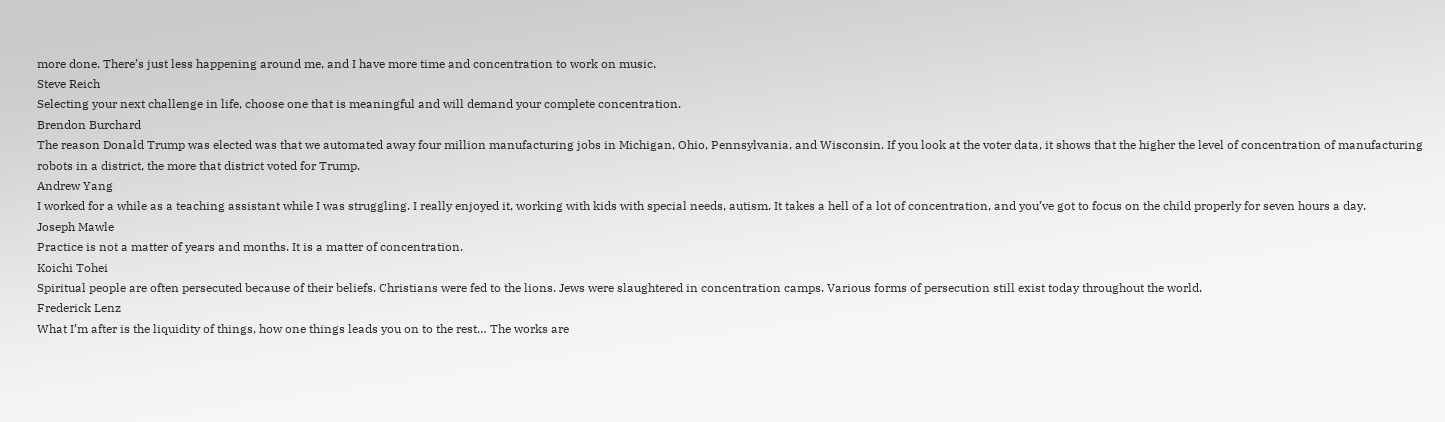more done. There’s just less happening around me, and I have more time and concentration to work on music.
Steve Reich
Selecting your next challenge in life, choose one that is meaningful and will demand your complete concentration.
Brendon Burchard
The reason Donald Trump was elected was that we automated away four million manufacturing jobs in Michigan, Ohio, Pennsylvania, and Wisconsin. If you look at the voter data, it shows that the higher the level of concentration of manufacturing robots in a district, the more that district voted for Trump.
Andrew Yang
I worked for a while as a teaching assistant while I was struggling. I really enjoyed it, working with kids with special needs, autism. It takes a hell of a lot of concentration, and you’ve got to focus on the child properly for seven hours a day.
Joseph Mawle
Practice is not a matter of years and months. It is a matter of concentration.
Koichi Tohei
Spiritual people are often persecuted because of their beliefs. Christians were fed to the lions. Jews were slaughtered in concentration camps. Various forms of persecution still exist today throughout the world.
Frederick Lenz
What I’m after is the liquidity of things, how one things leads you on to the rest… The works are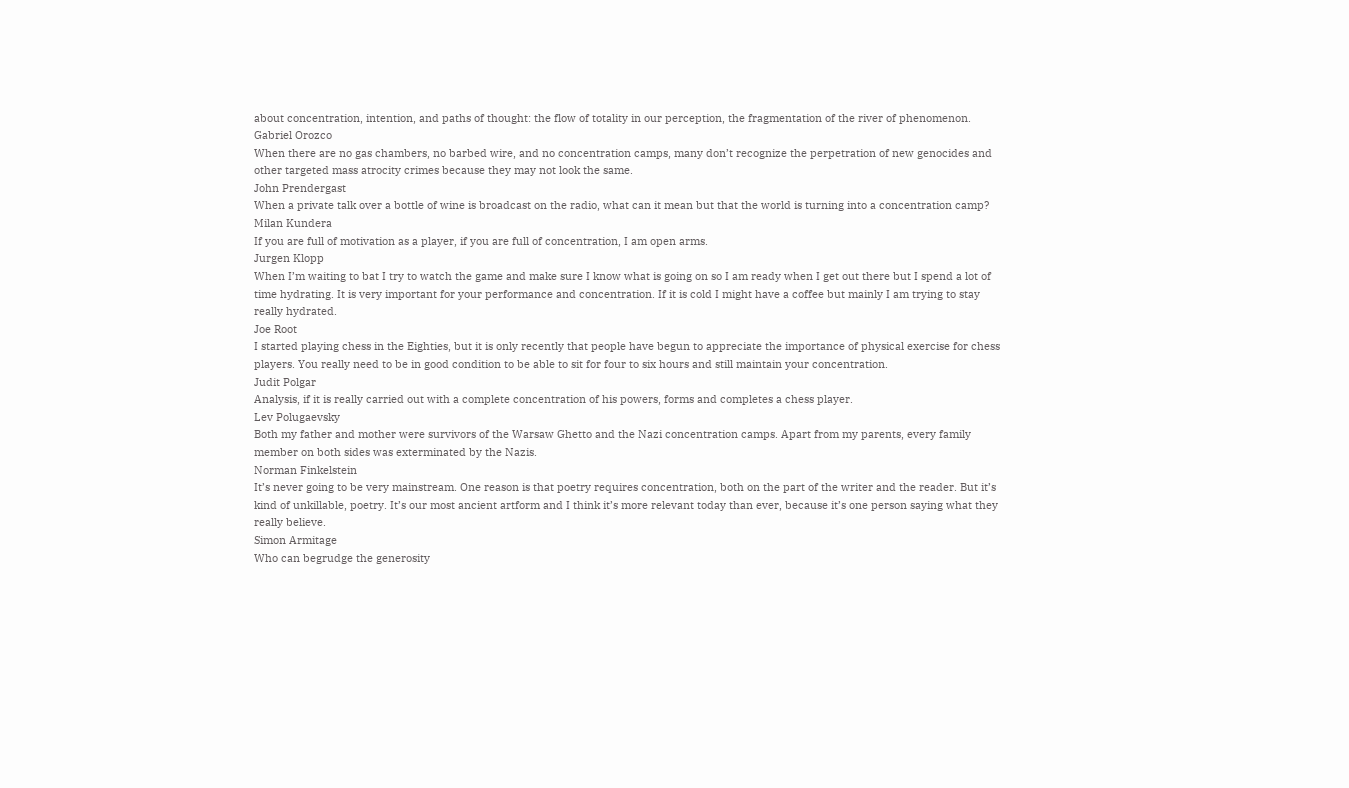about concentration, intention, and paths of thought: the flow of totality in our perception, the fragmentation of the river of phenomenon.
Gabriel Orozco
When there are no gas chambers, no barbed wire, and no concentration camps, many don’t recognize the perpetration of new genocides and other targeted mass atrocity crimes because they may not look the same.
John Prendergast
When a private talk over a bottle of wine is broadcast on the radio, what can it mean but that the world is turning into a concentration camp?
Milan Kundera
If you are full of motivation as a player, if you are full of concentration, I am open arms.
Jurgen Klopp
When I’m waiting to bat I try to watch the game and make sure I know what is going on so I am ready when I get out there but I spend a lot of time hydrating. It is very important for your performance and concentration. If it is cold I might have a coffee but mainly I am trying to stay really hydrated.
Joe Root
I started playing chess in the Eighties, but it is only recently that people have begun to appreciate the importance of physical exercise for chess players. You really need to be in good condition to be able to sit for four to six hours and still maintain your concentration.
Judit Polgar
Analysis, if it is really carried out with a complete concentration of his powers, forms and completes a chess player.
Lev Polugaevsky
Both my father and mother were survivors of the Warsaw Ghetto and the Nazi concentration camps. Apart from my parents, every family member on both sides was exterminated by the Nazis.
Norman Finkelstein
It’s never going to be very mainstream. One reason is that poetry requires concentration, both on the part of the writer and the reader. But it’s kind of unkillable, poetry. It’s our most ancient artform and I think it’s more relevant today than ever, because it’s one person saying what they really believe.
Simon Armitage
Who can begrudge the generosity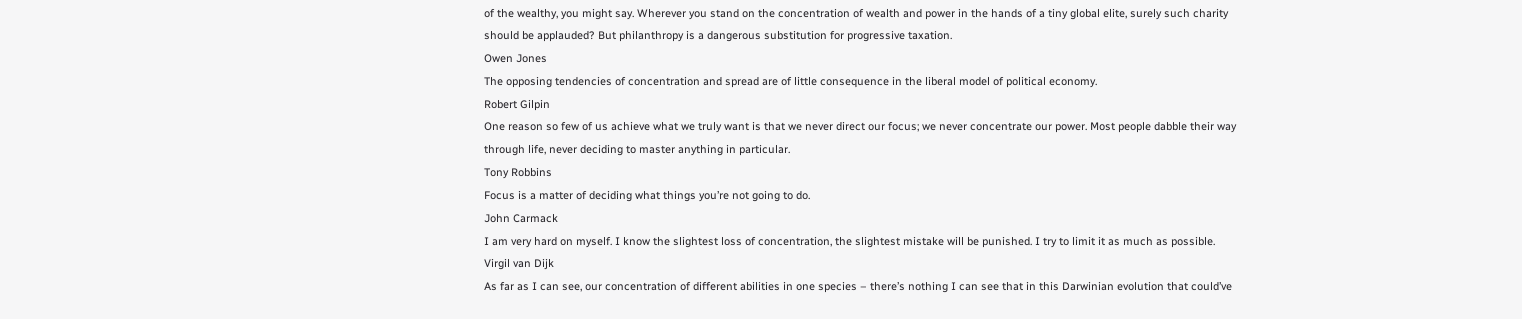of the wealthy, you might say. Wherever you stand on the concentration of wealth and power in the hands of a tiny global elite, surely such charity should be applauded? But philanthropy is a dangerous substitution for progressive taxation.
Owen Jones
The opposing tendencies of concentration and spread are of little consequence in the liberal model of political economy.
Robert Gilpin
One reason so few of us achieve what we truly want is that we never direct our focus; we never concentrate our power. Most people dabble their way through life, never deciding to master anything in particular.
Tony Robbins
Focus is a matter of deciding what things you’re not going to do.
John Carmack
I am very hard on myself. I know the slightest loss of concentration, the slightest mistake will be punished. I try to limit it as much as possible.
Virgil van Dijk
As far as I can see, our concentration of different abilities in one species – there’s nothing I can see that in this Darwinian evolution that could’ve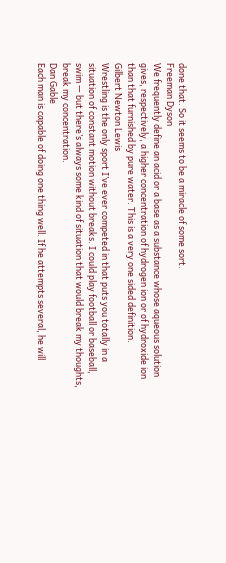done that. So it seems to be a miracle of some sort.
Freeman Dyson
We frequently define an acid or a base as a substance whose aqueous solution gives, respectively, a higher concentration of hydrogen ion or of hydroxide ion than that furnished by pure water. This is a very one sided definition.
Gilbert Newton Lewis
Wrestling is the only sport I’ve ever competed in that puts you totally in a situation of constant motion without breaks. I could play football or baseball, swim — but there’s always some kind of situation that would break my thoughts, break my concentration.
Dan Gable
Each man is capable of doing one thing well. If he attempts several, he will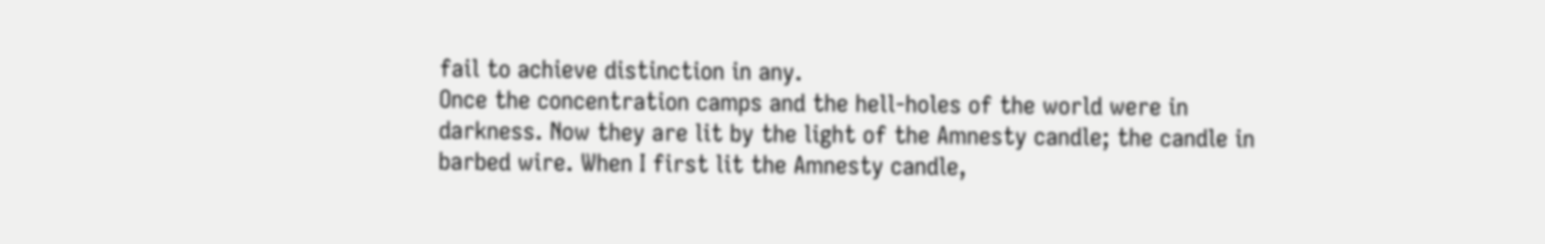fail to achieve distinction in any.
Once the concentration camps and the hell-holes of the world were in darkness. Now they are lit by the light of the Amnesty candle; the candle in barbed wire. When I first lit the Amnesty candle,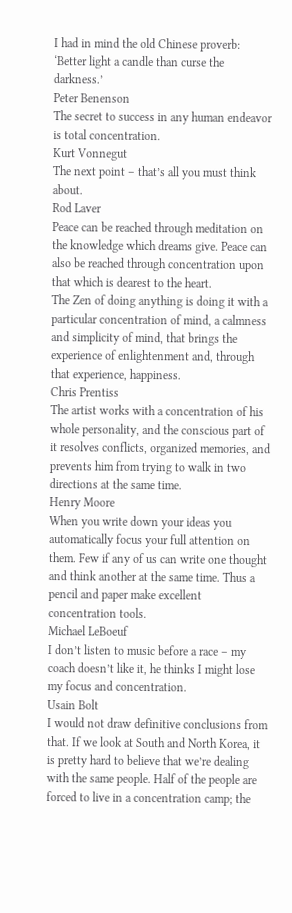I had in mind the old Chinese proverb: ‘Better light a candle than curse the darkness.’
Peter Benenson
The secret to success in any human endeavor is total concentration.
Kurt Vonnegut
The next point – that’s all you must think about.
Rod Laver
Peace can be reached through meditation on the knowledge which dreams give. Peace can also be reached through concentration upon that which is dearest to the heart.
The Zen of doing anything is doing it with a particular concentration of mind, a calmness and simplicity of mind, that brings the experience of enlightenment and, through that experience, happiness.
Chris Prentiss
The artist works with a concentration of his whole personality, and the conscious part of it resolves conflicts, organized memories, and prevents him from trying to walk in two directions at the same time.
Henry Moore
When you write down your ideas you automatically focus your full attention on them. Few if any of us can write one thought and think another at the same time. Thus a pencil and paper make excellent concentration tools.
Michael LeBoeuf
I don’t listen to music before a race – my coach doesn’t like it, he thinks I might lose my focus and concentration.
Usain Bolt
I would not draw definitive conclusions from that. If we look at South and North Korea, it is pretty hard to believe that we’re dealing with the same people. Half of the people are forced to live in a concentration camp; the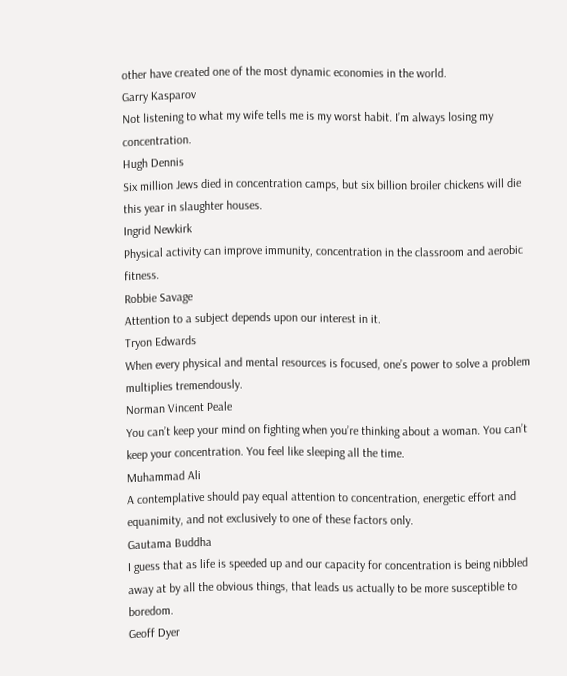other have created one of the most dynamic economies in the world.
Garry Kasparov
Not listening to what my wife tells me is my worst habit. I’m always losing my concentration.
Hugh Dennis
Six million Jews died in concentration camps, but six billion broiler chickens will die this year in slaughter houses.
Ingrid Newkirk
Physical activity can improve immunity, concentration in the classroom and aerobic fitness.
Robbie Savage
Attention to a subject depends upon our interest in it.
Tryon Edwards
When every physical and mental resources is focused, one’s power to solve a problem multiplies tremendously.
Norman Vincent Peale
You can’t keep your mind on fighting when you’re thinking about a woman. You can’t keep your concentration. You feel like sleeping all the time.
Muhammad Ali
A contemplative should pay equal attention to concentration, energetic effort and equanimity, and not exclusively to one of these factors only.
Gautama Buddha
I guess that as life is speeded up and our capacity for concentration is being nibbled away at by all the obvious things, that leads us actually to be more susceptible to boredom.
Geoff Dyer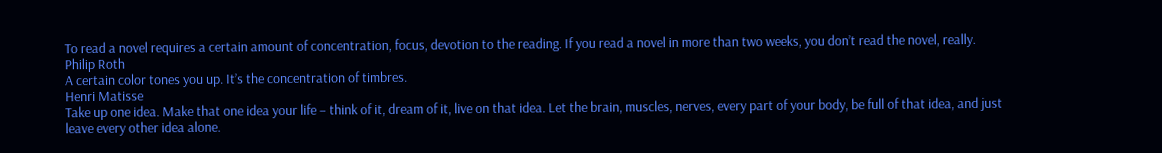To read a novel requires a certain amount of concentration, focus, devotion to the reading. If you read a novel in more than two weeks, you don’t read the novel, really.
Philip Roth
A certain color tones you up. It’s the concentration of timbres.
Henri Matisse
Take up one idea. Make that one idea your life – think of it, dream of it, live on that idea. Let the brain, muscles, nerves, every part of your body, be full of that idea, and just leave every other idea alone.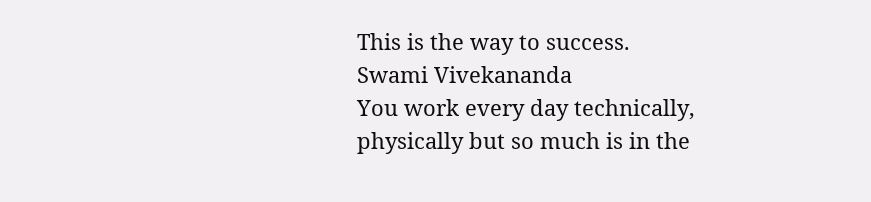This is the way to success.
Swami Vivekananda
You work every day technically, physically but so much is in the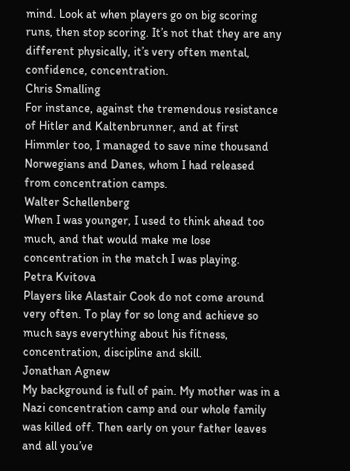mind. Look at when players go on big scoring runs, then stop scoring. It’s not that they are any different physically, it’s very often mental, confidence, concentration.
Chris Smalling
For instance, against the tremendous resistance of Hitler and Kaltenbrunner, and at first Himmler too, I managed to save nine thousand Norwegians and Danes, whom I had released from concentration camps.
Walter Schellenberg
When I was younger, I used to think ahead too much, and that would make me lose concentration in the match I was playing.
Petra Kvitova
Players like Alastair Cook do not come around very often. To play for so long and achieve so much says everything about his fitness, concentration, discipline and skill.
Jonathan Agnew
My background is full of pain. My mother was in a Nazi concentration camp and our whole family was killed off. Then early on your father leaves and all you’ve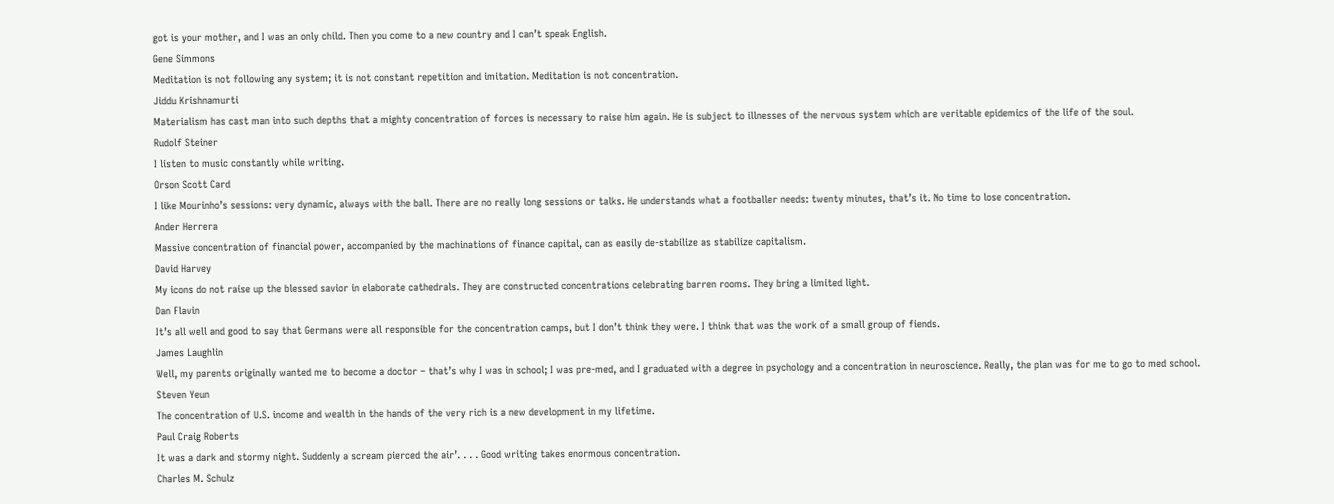got is your mother, and I was an only child. Then you come to a new country and I can’t speak English.
Gene Simmons
Meditation is not following any system; it is not constant repetition and imitation. Meditation is not concentration.
Jiddu Krishnamurti
Materialism has cast man into such depths that a mighty concentration of forces is necessary to raise him again. He is subject to illnesses of the nervous system which are veritable epidemics of the life of the soul.
Rudolf Steiner
I listen to music constantly while writing.
Orson Scott Card
I like Mourinho’s sessions: very dynamic, always with the ball. There are no really long sessions or talks. He understands what a footballer needs: twenty minutes, that’s it. No time to lose concentration.
Ander Herrera
Massive concentration of financial power, accompanied by the machinations of finance capital, can as easily de-stabilize as stabilize capitalism.
David Harvey
My icons do not raise up the blessed savior in elaborate cathedrals. They are constructed concentrations celebrating barren rooms. They bring a limited light.
Dan Flavin
It’s all well and good to say that Germans were all responsible for the concentration camps, but I don’t think they were. I think that was the work of a small group of fiends.
James Laughlin
Well, my parents originally wanted me to become a doctor – that’s why I was in school; I was pre-med, and I graduated with a degree in psychology and a concentration in neuroscience. Really, the plan was for me to go to med school.
Steven Yeun
The concentration of U.S. income and wealth in the hands of the very rich is a new development in my lifetime.
Paul Craig Roberts
It was a dark and stormy night. Suddenly a scream pierced the air’. . . . Good writing takes enormous concentration.
Charles M. Schulz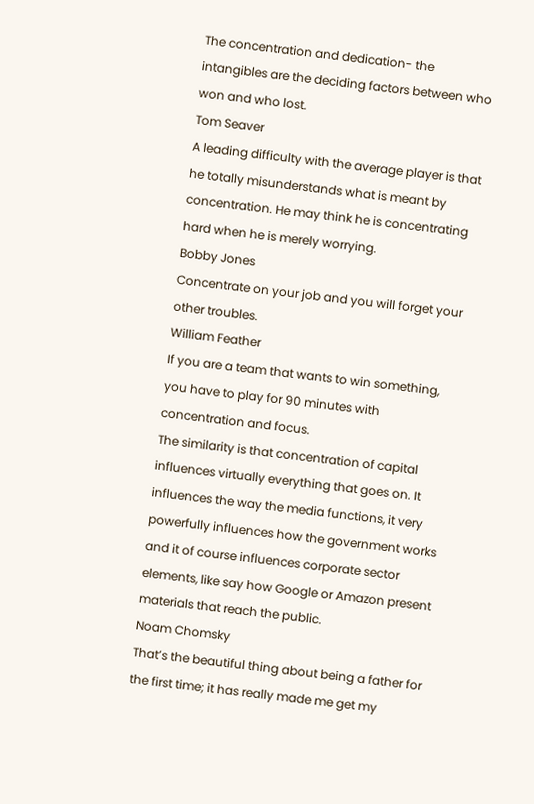The concentration and dedication- the intangibles are the deciding factors between who won and who lost.
Tom Seaver
A leading difficulty with the average player is that he totally misunderstands what is meant by concentration. He may think he is concentrating hard when he is merely worrying.
Bobby Jones
Concentrate on your job and you will forget your other troubles.
William Feather
If you are a team that wants to win something, you have to play for 90 minutes with concentration and focus.
The similarity is that concentration of capital influences virtually everything that goes on. It influences the way the media functions, it very powerfully influences how the government works and it of course influences corporate sector elements, like say how Google or Amazon present materials that reach the public.
Noam Chomsky
That’s the beautiful thing about being a father for the first time; it has really made me get my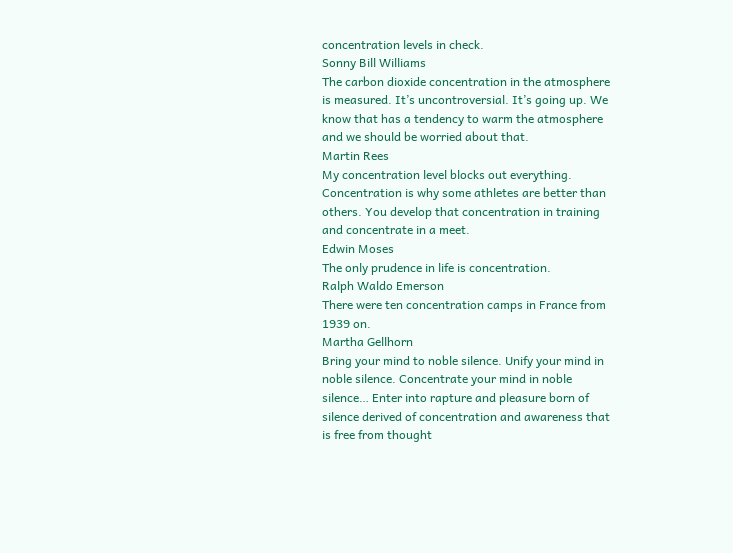concentration levels in check.
Sonny Bill Williams
The carbon dioxide concentration in the atmosphere is measured. It’s uncontroversial. It’s going up. We know that has a tendency to warm the atmosphere and we should be worried about that.
Martin Rees
My concentration level blocks out everything. Concentration is why some athletes are better than others. You develop that concentration in training and concentrate in a meet.
Edwin Moses
The only prudence in life is concentration.
Ralph Waldo Emerson
There were ten concentration camps in France from 1939 on.
Martha Gellhorn
Bring your mind to noble silence. Unify your mind in noble silence. Concentrate your mind in noble silence… Enter into rapture and pleasure born of silence derived of concentration and awareness that is free from thought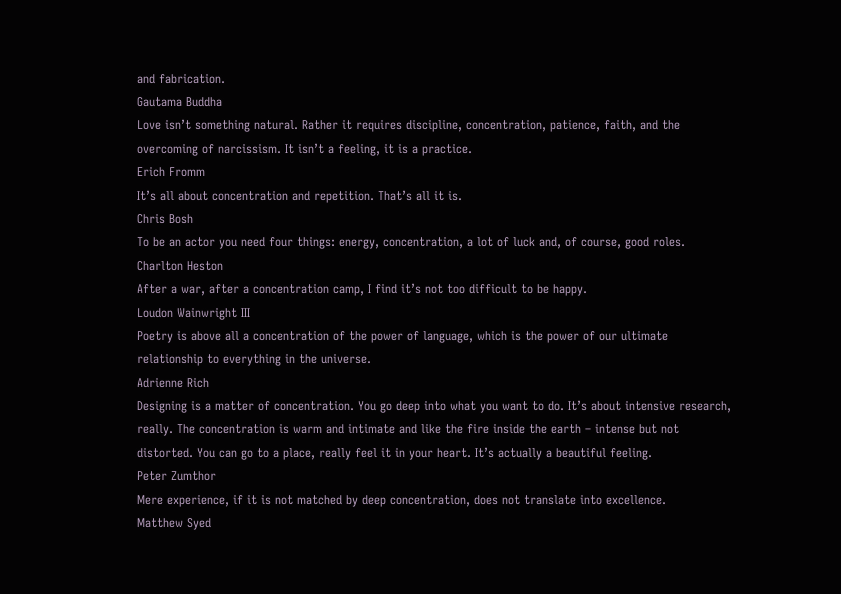and fabrication.
Gautama Buddha
Love isn’t something natural. Rather it requires discipline, concentration, patience, faith, and the overcoming of narcissism. It isn’t a feeling, it is a practice.
Erich Fromm
It’s all about concentration and repetition. That’s all it is.
Chris Bosh
To be an actor you need four things: energy, concentration, a lot of luck and, of course, good roles.
Charlton Heston
After a war, after a concentration camp, I find it’s not too difficult to be happy.
Loudon Wainwright III
Poetry is above all a concentration of the power of language, which is the power of our ultimate relationship to everything in the universe.
Adrienne Rich
Designing is a matter of concentration. You go deep into what you want to do. It’s about intensive research, really. The concentration is warm and intimate and like the fire inside the earth – intense but not distorted. You can go to a place, really feel it in your heart. It’s actually a beautiful feeling.
Peter Zumthor
Mere experience, if it is not matched by deep concentration, does not translate into excellence.
Matthew Syed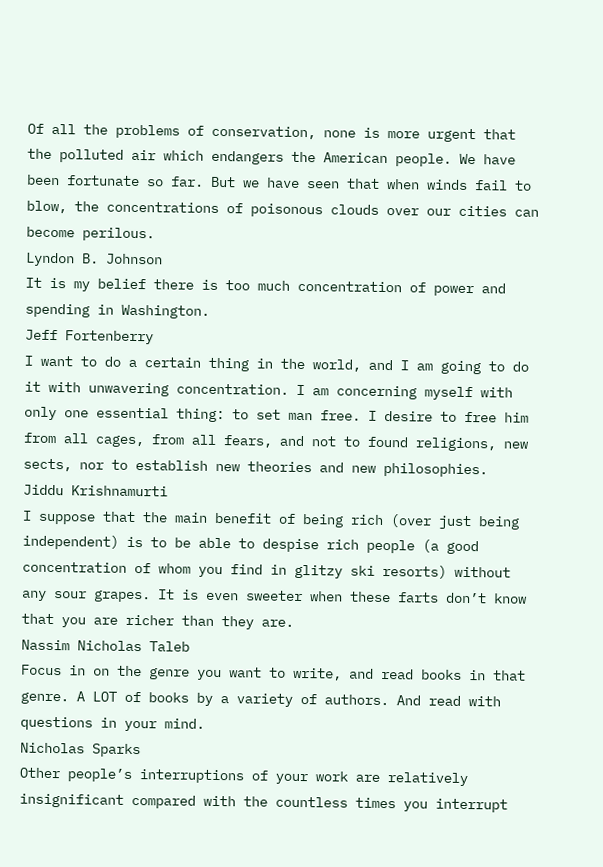Of all the problems of conservation, none is more urgent that the polluted air which endangers the American people. We have been fortunate so far. But we have seen that when winds fail to blow, the concentrations of poisonous clouds over our cities can become perilous.
Lyndon B. Johnson
It is my belief there is too much concentration of power and spending in Washington.
Jeff Fortenberry
I want to do a certain thing in the world, and I am going to do it with unwavering concentration. I am concerning myself with only one essential thing: to set man free. I desire to free him from all cages, from all fears, and not to found religions, new sects, nor to establish new theories and new philosophies.
Jiddu Krishnamurti
I suppose that the main benefit of being rich (over just being independent) is to be able to despise rich people (a good concentration of whom you find in glitzy ski resorts) without any sour grapes. It is even sweeter when these farts don’t know that you are richer than they are.
Nassim Nicholas Taleb
Focus in on the genre you want to write, and read books in that genre. A LOT of books by a variety of authors. And read with questions in your mind.
Nicholas Sparks
Other people’s interruptions of your work are relatively insignificant compared with the countless times you interrupt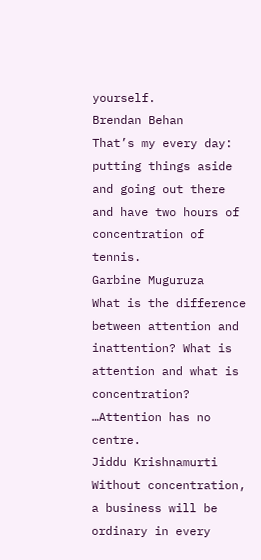yourself.
Brendan Behan
That’s my every day: putting things aside and going out there and have two hours of concentration of tennis.
Garbine Muguruza
What is the difference between attention and inattention? What is attention and what is concentration? …Attention has no centre.
Jiddu Krishnamurti
Without concentration, a business will be ordinary in every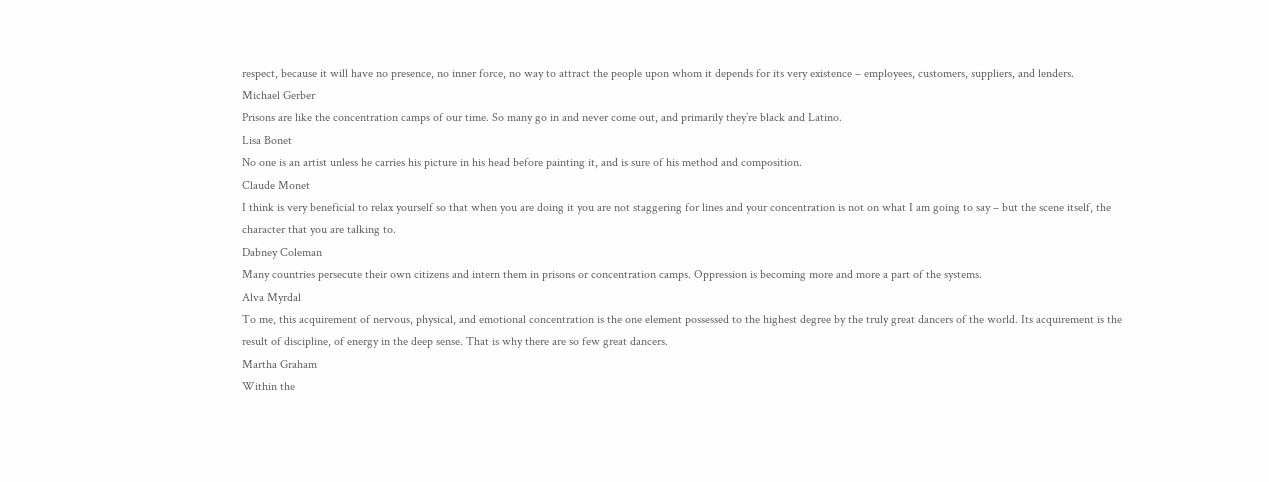respect, because it will have no presence, no inner force, no way to attract the people upon whom it depends for its very existence – employees, customers, suppliers, and lenders.
Michael Gerber
Prisons are like the concentration camps of our time. So many go in and never come out, and primarily they’re black and Latino.
Lisa Bonet
No one is an artist unless he carries his picture in his head before painting it, and is sure of his method and composition.
Claude Monet
I think is very beneficial to relax yourself so that when you are doing it you are not staggering for lines and your concentration is not on what I am going to say – but the scene itself, the character that you are talking to.
Dabney Coleman
Many countries persecute their own citizens and intern them in prisons or concentration camps. Oppression is becoming more and more a part of the systems.
Alva Myrdal
To me, this acquirement of nervous, physical, and emotional concentration is the one element possessed to the highest degree by the truly great dancers of the world. Its acquirement is the result of discipline, of energy in the deep sense. That is why there are so few great dancers.
Martha Graham
Within the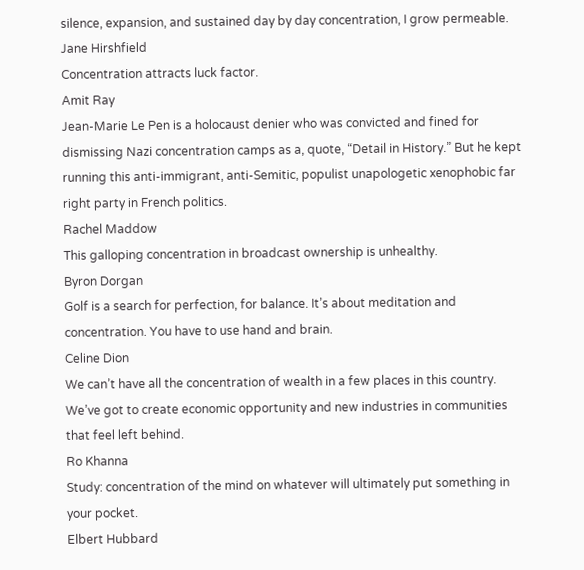silence, expansion, and sustained day by day concentration, I grow permeable.
Jane Hirshfield
Concentration attracts luck factor.
Amit Ray
Jean-Marie Le Pen is a holocaust denier who was convicted and fined for dismissing Nazi concentration camps as a, quote, “Detail in History.” But he kept running this anti-immigrant, anti-Semitic, populist unapologetic xenophobic far right party in French politics.
Rachel Maddow
This galloping concentration in broadcast ownership is unhealthy.
Byron Dorgan
Golf is a search for perfection, for balance. It’s about meditation and concentration. You have to use hand and brain.
Celine Dion
We can’t have all the concentration of wealth in a few places in this country. We’ve got to create economic opportunity and new industries in communities that feel left behind.
Ro Khanna
Study: concentration of the mind on whatever will ultimately put something in your pocket.
Elbert Hubbard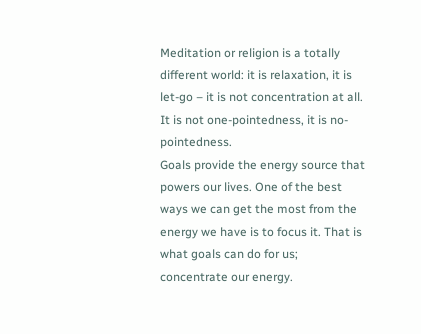Meditation or religion is a totally different world: it is relaxation, it is let-go – it is not concentration at all. It is not one-pointedness, it is no-pointedness.
Goals provide the energy source that powers our lives. One of the best ways we can get the most from the energy we have is to focus it. That is what goals can do for us; concentrate our energy.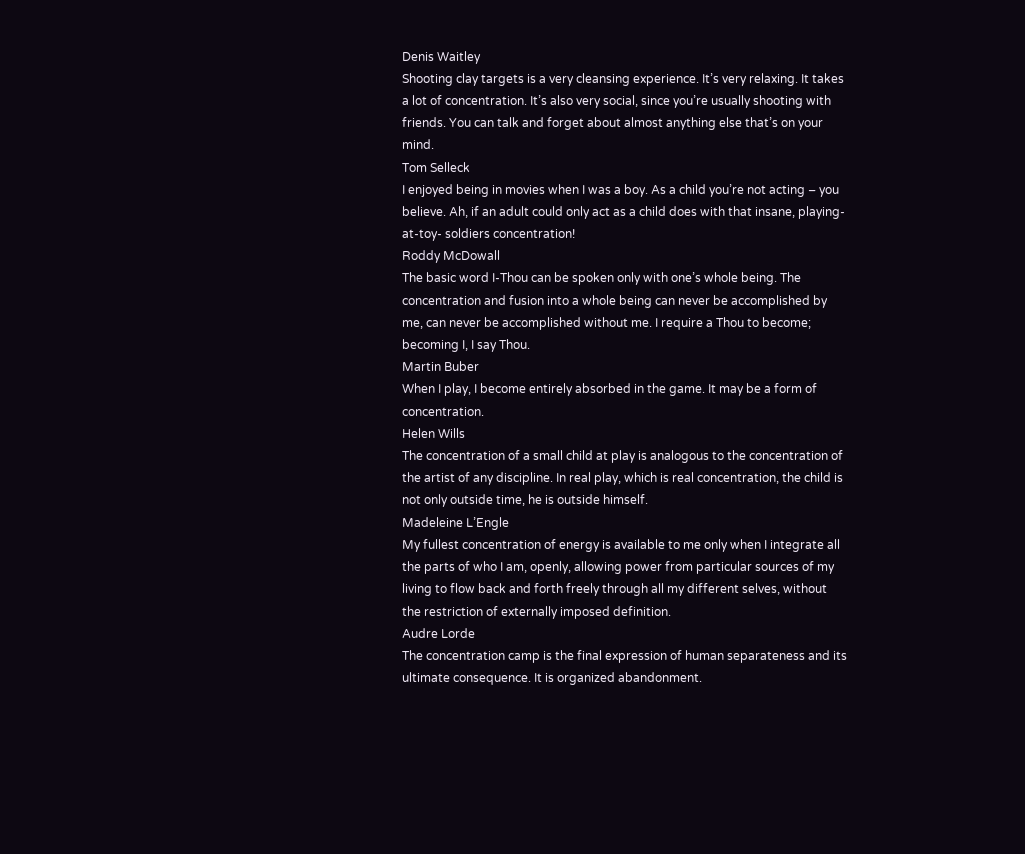Denis Waitley
Shooting clay targets is a very cleansing experience. It’s very relaxing. It takes a lot of concentration. It’s also very social, since you’re usually shooting with friends. You can talk and forget about almost anything else that’s on your mind.
Tom Selleck
I enjoyed being in movies when I was a boy. As a child you’re not acting – you believe. Ah, if an adult could only act as a child does with that insane, playing-at-toy- soldiers concentration!
Roddy McDowall
The basic word I-Thou can be spoken only with one’s whole being. The concentration and fusion into a whole being can never be accomplished by me, can never be accomplished without me. I require a Thou to become; becoming I, I say Thou.
Martin Buber
When I play, I become entirely absorbed in the game. It may be a form of concentration.
Helen Wills
The concentration of a small child at play is analogous to the concentration of the artist of any discipline. In real play, which is real concentration, the child is not only outside time, he is outside himself.
Madeleine L’Engle
My fullest concentration of energy is available to me only when I integrate all the parts of who I am, openly, allowing power from particular sources of my living to flow back and forth freely through all my different selves, without the restriction of externally imposed definition.
Audre Lorde
The concentration camp is the final expression of human separateness and its ultimate consequence. It is organized abandonment.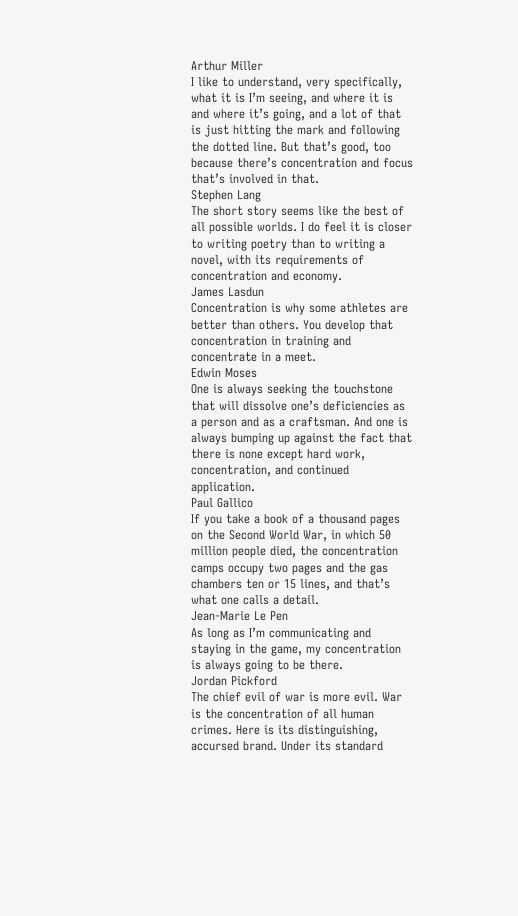Arthur Miller
I like to understand, very specifically, what it is I’m seeing, and where it is and where it’s going, and a lot of that is just hitting the mark and following the dotted line. But that’s good, too because there’s concentration and focus that’s involved in that.
Stephen Lang
The short story seems like the best of all possible worlds. I do feel it is closer to writing poetry than to writing a novel, with its requirements of concentration and economy.
James Lasdun
Concentration is why some athletes are better than others. You develop that concentration in training and concentrate in a meet.
Edwin Moses
One is always seeking the touchstone that will dissolve one’s deficiencies as a person and as a craftsman. And one is always bumping up against the fact that there is none except hard work, concentration, and continued application.
Paul Gallico
If you take a book of a thousand pages on the Second World War, in which 50 million people died, the concentration camps occupy two pages and the gas chambers ten or 15 lines, and that’s what one calls a detail.
Jean-Marie Le Pen
As long as I’m communicating and staying in the game, my concentration is always going to be there.
Jordan Pickford
The chief evil of war is more evil. War is the concentration of all human crimes. Here is its distinguishing, accursed brand. Under its standard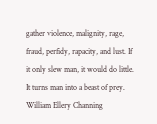gather violence, malignity, rage, fraud, perfidy, rapacity, and lust. If it only slew man, it would do little. It turns man into a beast of prey.
William Ellery Channing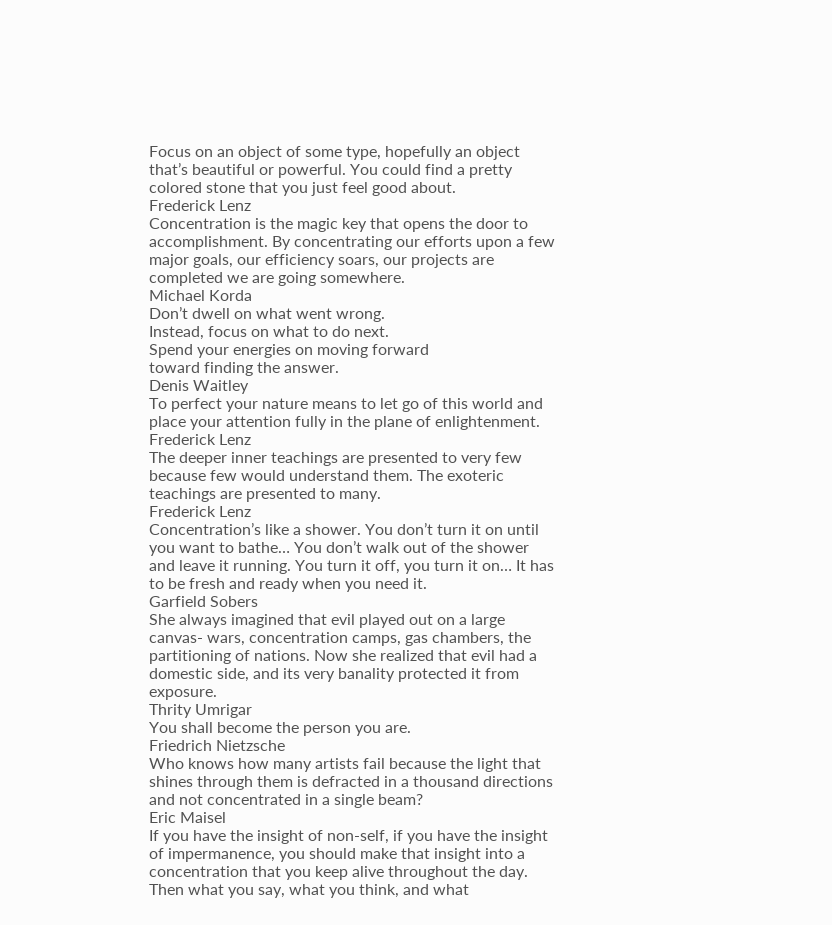Focus on an object of some type, hopefully an object that’s beautiful or powerful. You could find a pretty colored stone that you just feel good about.
Frederick Lenz
Concentration is the magic key that opens the door to accomplishment. By concentrating our efforts upon a few major goals, our efficiency soars, our projects are completed we are going somewhere.
Michael Korda
Don’t dwell on what went wrong.
Instead, focus on what to do next.
Spend your energies on moving forward
toward finding the answer.
Denis Waitley
To perfect your nature means to let go of this world and place your attention fully in the plane of enlightenment.
Frederick Lenz
The deeper inner teachings are presented to very few because few would understand them. The exoteric teachings are presented to many.
Frederick Lenz
Concentration’s like a shower. You don’t turn it on until you want to bathe… You don’t walk out of the shower and leave it running. You turn it off, you turn it on… It has to be fresh and ready when you need it.
Garfield Sobers
She always imagined that evil played out on a large canvas- wars, concentration camps, gas chambers, the partitioning of nations. Now she realized that evil had a domestic side, and its very banality protected it from exposure.
Thrity Umrigar
You shall become the person you are.
Friedrich Nietzsche
Who knows how many artists fail because the light that shines through them is defracted in a thousand directions and not concentrated in a single beam?
Eric Maisel
If you have the insight of non-self, if you have the insight of impermanence, you should make that insight into a concentration that you keep alive throughout the day. Then what you say, what you think, and what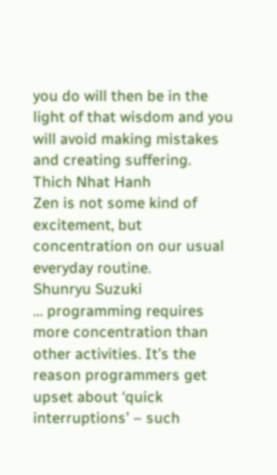you do will then be in the light of that wisdom and you will avoid making mistakes and creating suffering.
Thich Nhat Hanh
Zen is not some kind of excitement, but concentration on our usual everyday routine.
Shunryu Suzuki
… programming requires more concentration than other activities. It’s the reason programmers get upset about ‘quick interruptions’ – such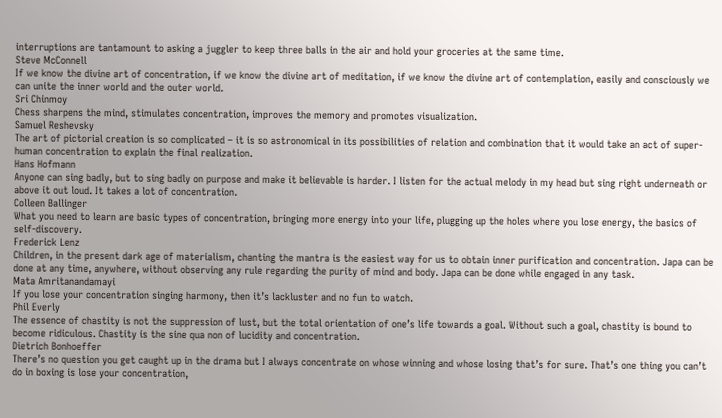interruptions are tantamount to asking a juggler to keep three balls in the air and hold your groceries at the same time.
Steve McConnell
If we know the divine art of concentration, if we know the divine art of meditation, if we know the divine art of contemplation, easily and consciously we can unite the inner world and the outer world.
Sri Chinmoy
Chess sharpens the mind, stimulates concentration, improves the memory and promotes visualization.
Samuel Reshevsky
The art of pictorial creation is so complicated – it is so astronomical in its possibilities of relation and combination that it would take an act of super-human concentration to explain the final realization.
Hans Hofmann
Anyone can sing badly, but to sing badly on purpose and make it believable is harder. I listen for the actual melody in my head but sing right underneath or above it out loud. It takes a lot of concentration.
Colleen Ballinger
What you need to learn are basic types of concentration, bringing more energy into your life, plugging up the holes where you lose energy, the basics of self-discovery.
Frederick Lenz
Children, in the present dark age of materialism, chanting the mantra is the easiest way for us to obtain inner purification and concentration. Japa can be done at any time, anywhere, without observing any rule regarding the purity of mind and body. Japa can be done while engaged in any task.
Mata Amritanandamayi
If you lose your concentration singing harmony, then it’s lackluster and no fun to watch.
Phil Everly
The essence of chastity is not the suppression of lust, but the total orientation of one’s life towards a goal. Without such a goal, chastity is bound to become ridiculous. Chastity is the sine qua non of lucidity and concentration.
Dietrich Bonhoeffer
There’s no question you get caught up in the drama but I always concentrate on whose winning and whose losing that’s for sure. That’s one thing you can’t do in boxing is lose your concentration,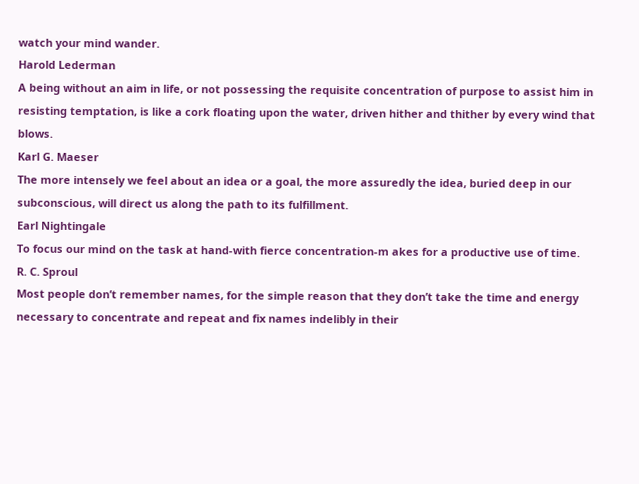watch your mind wander.
Harold Lederman
A being without an aim in life, or not possessing the requisite concentration of purpose to assist him in resisting temptation, is like a cork floating upon the water, driven hither and thither by every wind that blows.
Karl G. Maeser
The more intensely we feel about an idea or a goal, the more assuredly the idea, buried deep in our subconscious, will direct us along the path to its fulfillment.
Earl Nightingale
To focus our mind on the task at hand-with fierce concentration-m akes for a productive use of time.
R. C. Sproul
Most people don’t remember names, for the simple reason that they don’t take the time and energy necessary to concentrate and repeat and fix names indelibly in their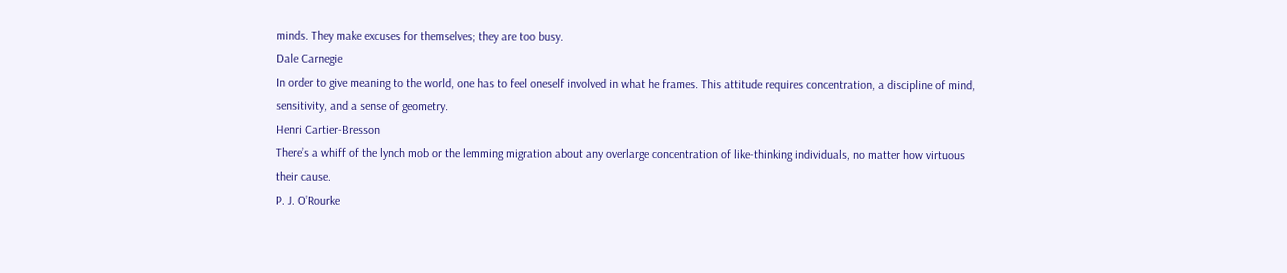minds. They make excuses for themselves; they are too busy.
Dale Carnegie
In order to give meaning to the world, one has to feel oneself involved in what he frames. This attitude requires concentration, a discipline of mind, sensitivity, and a sense of geometry.
Henri Cartier-Bresson
There’s a whiff of the lynch mob or the lemming migration about any overlarge concentration of like-thinking individuals, no matter how virtuous their cause.
P. J. O’Rourke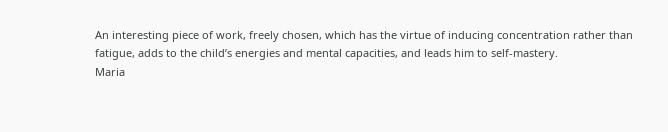An interesting piece of work, freely chosen, which has the virtue of inducing concentration rather than fatigue, adds to the child’s energies and mental capacities, and leads him to self-mastery.
Maria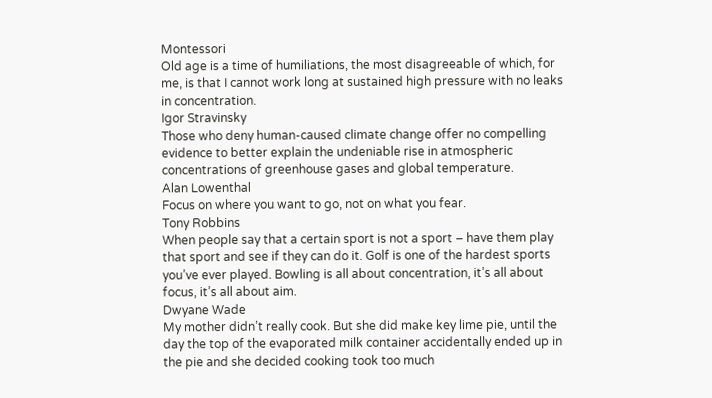Montessori
Old age is a time of humiliations, the most disagreeable of which, for me, is that I cannot work long at sustained high pressure with no leaks in concentration.
Igor Stravinsky
Those who deny human-caused climate change offer no compelling evidence to better explain the undeniable rise in atmospheric concentrations of greenhouse gases and global temperature.
Alan Lowenthal
Focus on where you want to go, not on what you fear.
Tony Robbins
When people say that a certain sport is not a sport – have them play that sport and see if they can do it. Golf is one of the hardest sports you’ve ever played. Bowling is all about concentration, it’s all about focus, it’s all about aim.
Dwyane Wade
My mother didn’t really cook. But she did make key lime pie, until the day the top of the evaporated milk container accidentally ended up in the pie and she decided cooking took too much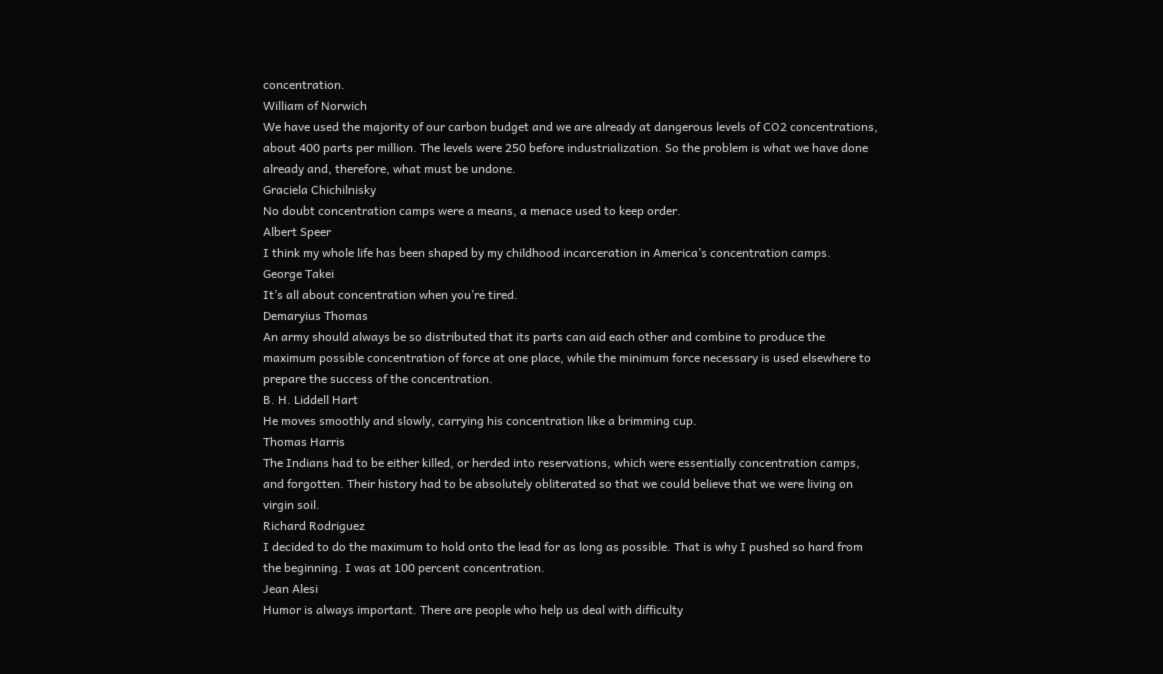concentration.
William of Norwich
We have used the majority of our carbon budget and we are already at dangerous levels of CO2 concentrations, about 400 parts per million. The levels were 250 before industrialization. So the problem is what we have done already and, therefore, what must be undone.
Graciela Chichilnisky
No doubt concentration camps were a means, a menace used to keep order.
Albert Speer
I think my whole life has been shaped by my childhood incarceration in America’s concentration camps.
George Takei
It’s all about concentration when you’re tired.
Demaryius Thomas
An army should always be so distributed that its parts can aid each other and combine to produce the maximum possible concentration of force at one place, while the minimum force necessary is used elsewhere to prepare the success of the concentration.
B. H. Liddell Hart
He moves smoothly and slowly, carrying his concentration like a brimming cup.
Thomas Harris
The Indians had to be either killed, or herded into reservations, which were essentially concentration camps, and forgotten. Their history had to be absolutely obliterated so that we could believe that we were living on virgin soil.
Richard Rodriguez
I decided to do the maximum to hold onto the lead for as long as possible. That is why I pushed so hard from the beginning. I was at 100 percent concentration.
Jean Alesi
Humor is always important. There are people who help us deal with difficulty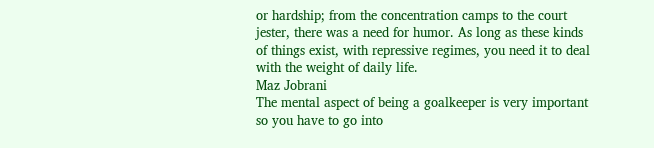or hardship; from the concentration camps to the court jester, there was a need for humor. As long as these kinds of things exist, with repressive regimes, you need it to deal with the weight of daily life.
Maz Jobrani
The mental aspect of being a goalkeeper is very important so you have to go into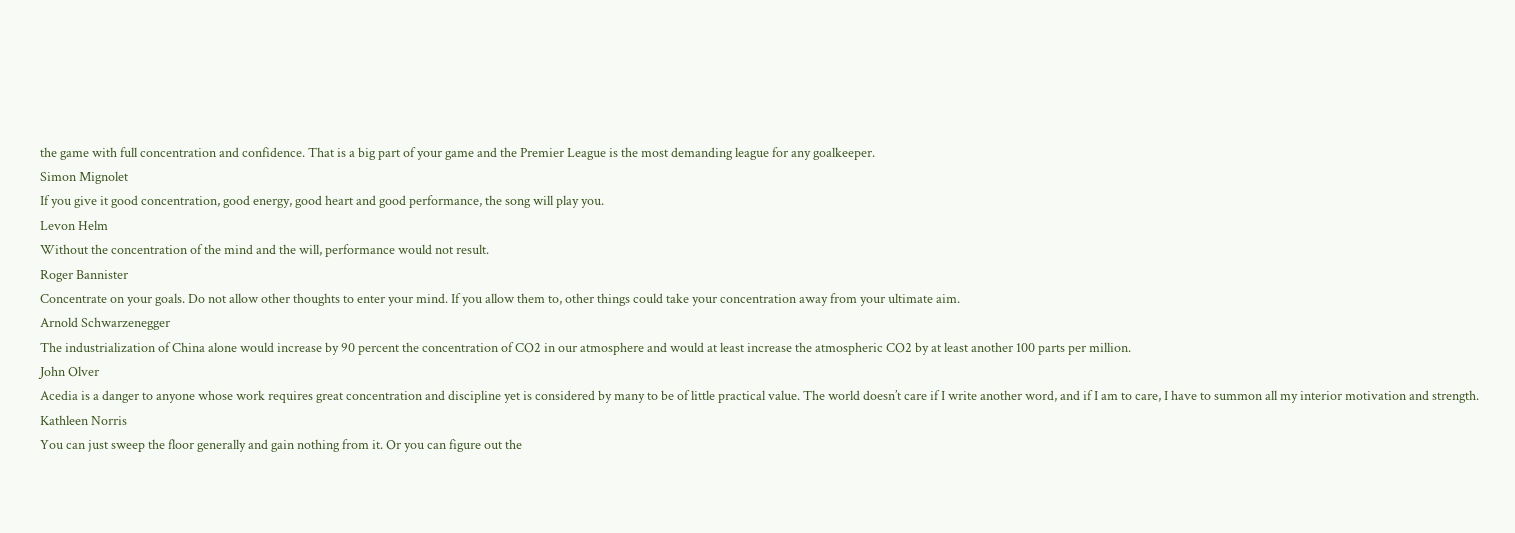the game with full concentration and confidence. That is a big part of your game and the Premier League is the most demanding league for any goalkeeper.
Simon Mignolet
If you give it good concentration, good energy, good heart and good performance, the song will play you.
Levon Helm
Without the concentration of the mind and the will, performance would not result.
Roger Bannister
Concentrate on your goals. Do not allow other thoughts to enter your mind. If you allow them to, other things could take your concentration away from your ultimate aim.
Arnold Schwarzenegger
The industrialization of China alone would increase by 90 percent the concentration of CO2 in our atmosphere and would at least increase the atmospheric CO2 by at least another 100 parts per million.
John Olver
Acedia is a danger to anyone whose work requires great concentration and discipline yet is considered by many to be of little practical value. The world doesn’t care if I write another word, and if I am to care, I have to summon all my interior motivation and strength.
Kathleen Norris
You can just sweep the floor generally and gain nothing from it. Or you can figure out the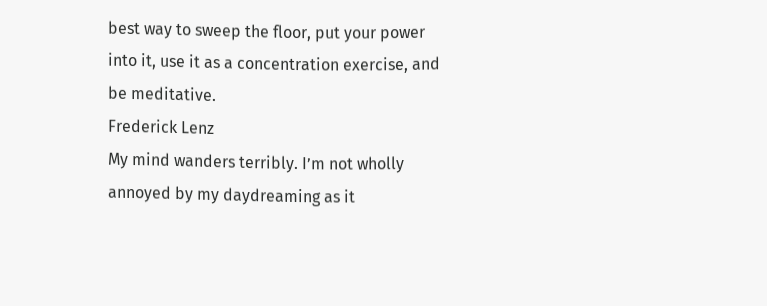best way to sweep the floor, put your power into it, use it as a concentration exercise, and be meditative.
Frederick Lenz
My mind wanders terribly. I’m not wholly annoyed by my daydreaming as it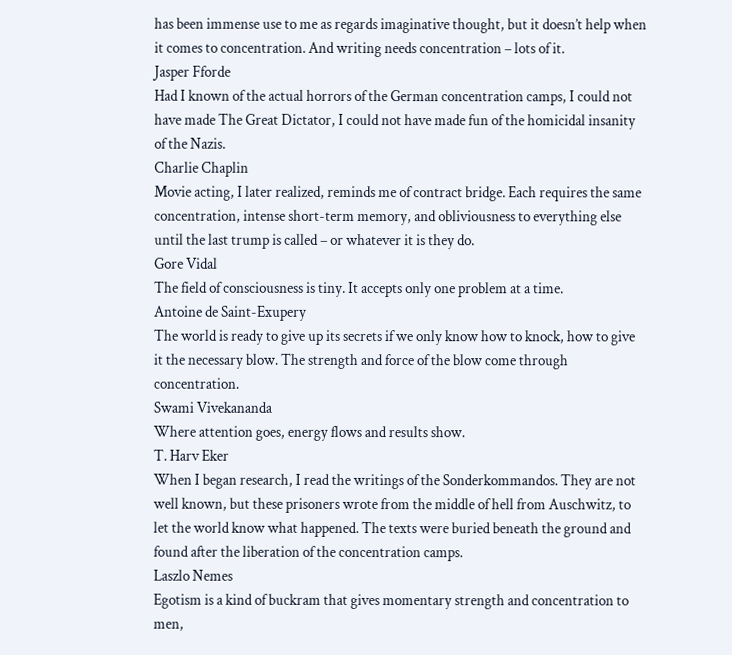has been immense use to me as regards imaginative thought, but it doesn’t help when it comes to concentration. And writing needs concentration – lots of it.
Jasper Fforde
Had I known of the actual horrors of the German concentration camps, I could not have made The Great Dictator, I could not have made fun of the homicidal insanity of the Nazis.
Charlie Chaplin
Movie acting, I later realized, reminds me of contract bridge. Each requires the same concentration, intense short-term memory, and obliviousness to everything else until the last trump is called – or whatever it is they do.
Gore Vidal
The field of consciousness is tiny. It accepts only one problem at a time.
Antoine de Saint-Exupery
The world is ready to give up its secrets if we only know how to knock, how to give it the necessary blow. The strength and force of the blow come through concentration.
Swami Vivekananda
Where attention goes, energy flows and results show.
T. Harv Eker
When I began research, I read the writings of the Sonderkommandos. They are not well known, but these prisoners wrote from the middle of hell from Auschwitz, to let the world know what happened. The texts were buried beneath the ground and found after the liberation of the concentration camps.
Laszlo Nemes
Egotism is a kind of buckram that gives momentary strength and concentration to men,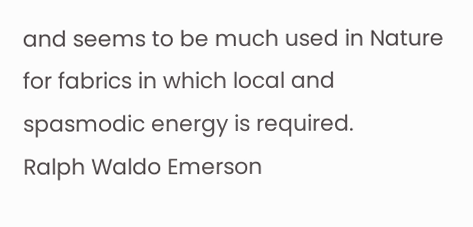and seems to be much used in Nature for fabrics in which local and spasmodic energy is required.
Ralph Waldo Emerson